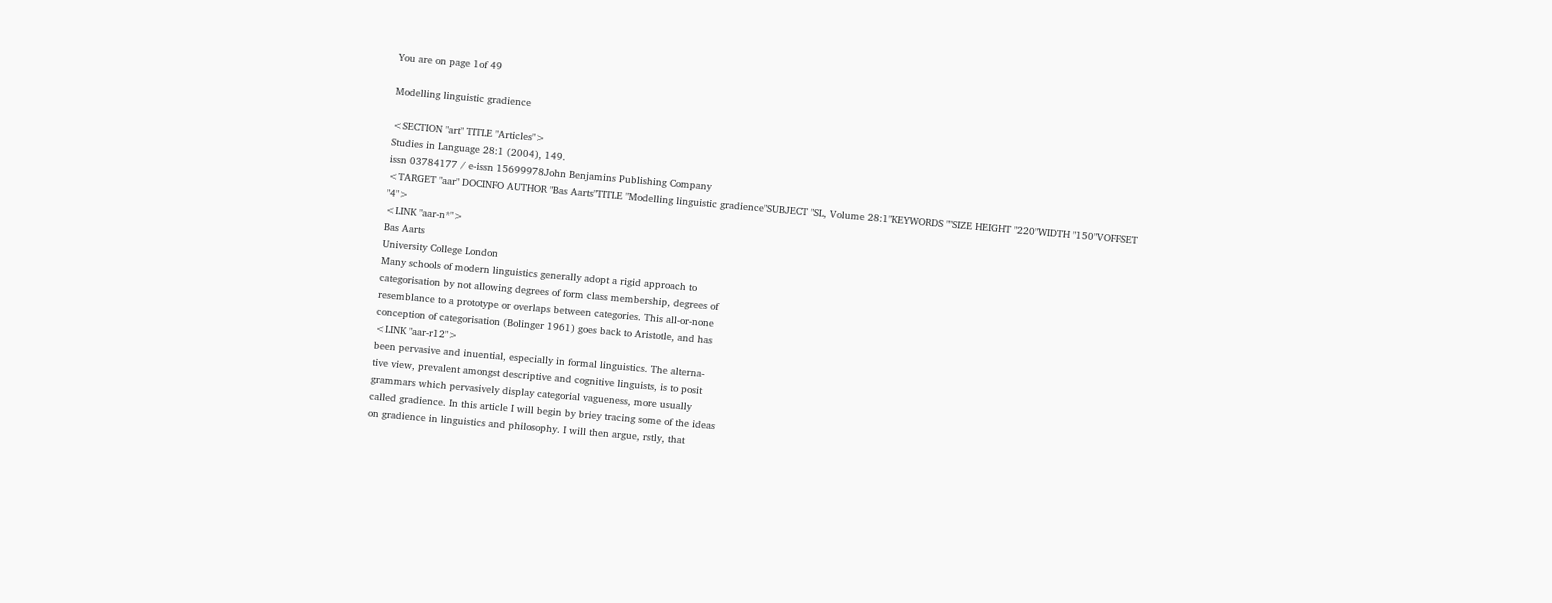You are on page 1of 49

Modelling linguistic gradience

<SECTION "art" TITLE "Articles">
Studies in Language 28:1 (2004), 149.
issn 03784177 / e-issn 15699978John Benjamins Publishing Company
<TARGET "aar" DOCINFO AUTHOR "Bas Aarts"TITLE "Modelling linguistic gradience"SUBJECT "SL, Volume 28:1"KEYWORDS ""SIZE HEIGHT "220"WIDTH "150"VOFFSET "4">
<LINK "aar-n*">
Bas Aarts
University College London
Many schools of modern linguistics generally adopt a rigid approach to
categorisation by not allowing degrees of form class membership, degrees of
resemblance to a prototype or overlaps between categories. This all-or-none
conception of categorisation (Bolinger 1961) goes back to Aristotle, and has
<LINK "aar-r12">
been pervasive and inuential, especially in formal linguistics. The alterna-
tive view, prevalent amongst descriptive and cognitive linguists, is to posit
grammars which pervasively display categorial vagueness, more usually
called gradience. In this article I will begin by briey tracing some of the ideas
on gradience in linguistics and philosophy. I will then argue, rstly, that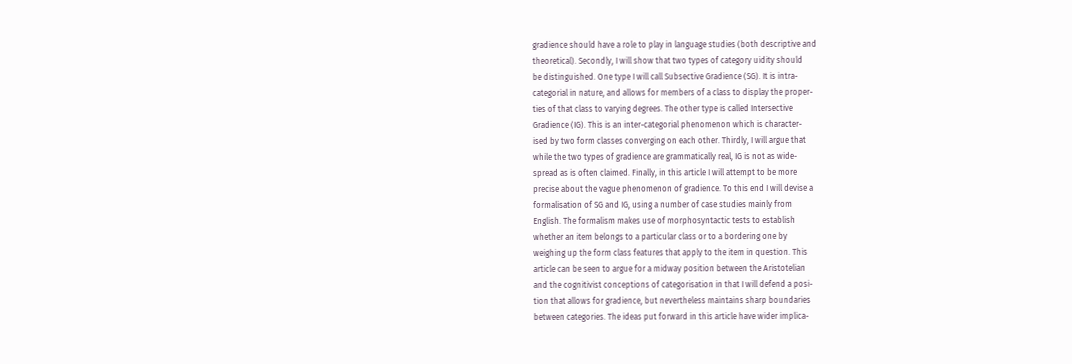gradience should have a role to play in language studies (both descriptive and
theoretical). Secondly, I will show that two types of category uidity should
be distinguished. One type I will call Subsective Gradience (SG). It is intra-
categorial in nature, and allows for members of a class to display the proper-
ties of that class to varying degrees. The other type is called Intersective
Gradience (IG). This is an inter-categorial phenomenon which is character-
ised by two form classes converging on each other. Thirdly, I will argue that
while the two types of gradience are grammatically real, IG is not as wide-
spread as is often claimed. Finally, in this article I will attempt to be more
precise about the vague phenomenon of gradience. To this end I will devise a
formalisation of SG and IG, using a number of case studies mainly from
English. The formalism makes use of morphosyntactic tests to establish
whether an item belongs to a particular class or to a bordering one by
weighing up the form class features that apply to the item in question. This
article can be seen to argue for a midway position between the Aristotelian
and the cognitivist conceptions of categorisation in that I will defend a posi-
tion that allows for gradience, but nevertheless maintains sharp boundaries
between categories. The ideas put forward in this article have wider implica-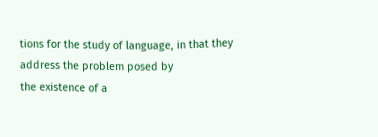tions for the study of language, in that they address the problem posed by
the existence of a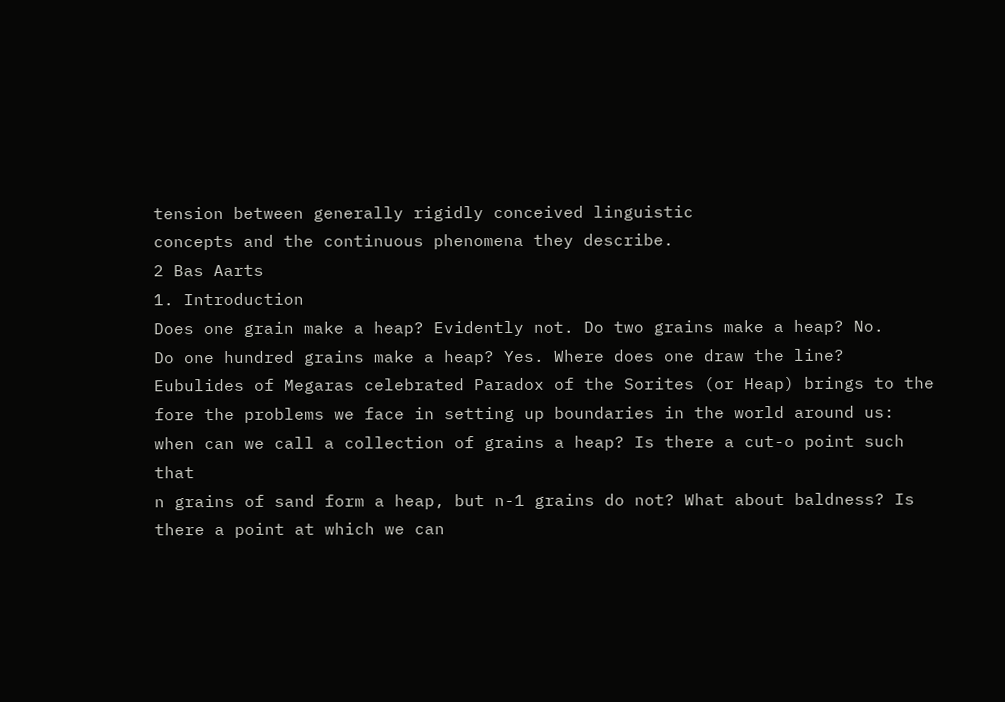tension between generally rigidly conceived linguistic
concepts and the continuous phenomena they describe.
2 Bas Aarts
1. Introduction
Does one grain make a heap? Evidently not. Do two grains make a heap? No.
Do one hundred grains make a heap? Yes. Where does one draw the line?
Eubulides of Megaras celebrated Paradox of the Sorites (or Heap) brings to the
fore the problems we face in setting up boundaries in the world around us:
when can we call a collection of grains a heap? Is there a cut-o point such that
n grains of sand form a heap, but n-1 grains do not? What about baldness? Is
there a point at which we can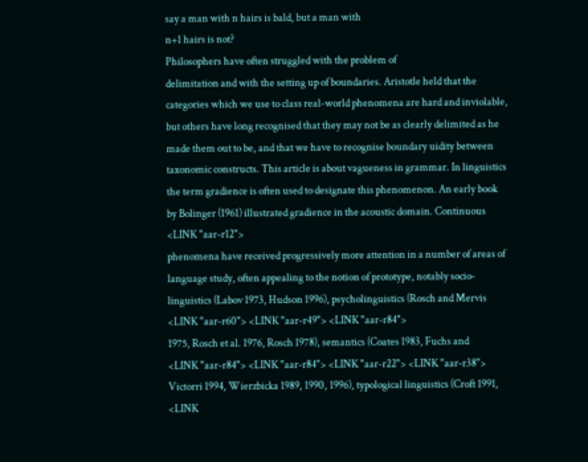say a man with n hairs is bald, but a man with
n+1 hairs is not?
Philosophers have often struggled with the problem of
delimitation and with the setting up of boundaries. Aristotle held that the
categories which we use to class real-world phenomena are hard and inviolable,
but others have long recognised that they may not be as clearly delimited as he
made them out to be, and that we have to recognise boundary uidity between
taxonomic constructs. This article is about vagueness in grammar. In linguistics
the term gradience is often used to designate this phenomenon. An early book
by Bolinger (1961) illustrated gradience in the acoustic domain. Continuous
<LINK "aar-r12">
phenomena have received progressively more attention in a number of areas of
language study, often appealing to the notion of prototype, notably socio-
linguistics (Labov 1973, Hudson 1996), psycholinguistics (Rosch and Mervis
<LINK "aar-r60"> <LINK "aar-r49"> <LINK "aar-r84">
1975, Rosch et al. 1976, Rosch 1978), semantics (Coates 1983, Fuchs and
<LINK "aar-r84"> <LINK "aar-r84"> <LINK "aar-r22"> <LINK "aar-r38">
Victorri 1994, Wierzbicka 1989, 1990, 1996), typological linguistics (Croft 1991,
<LINK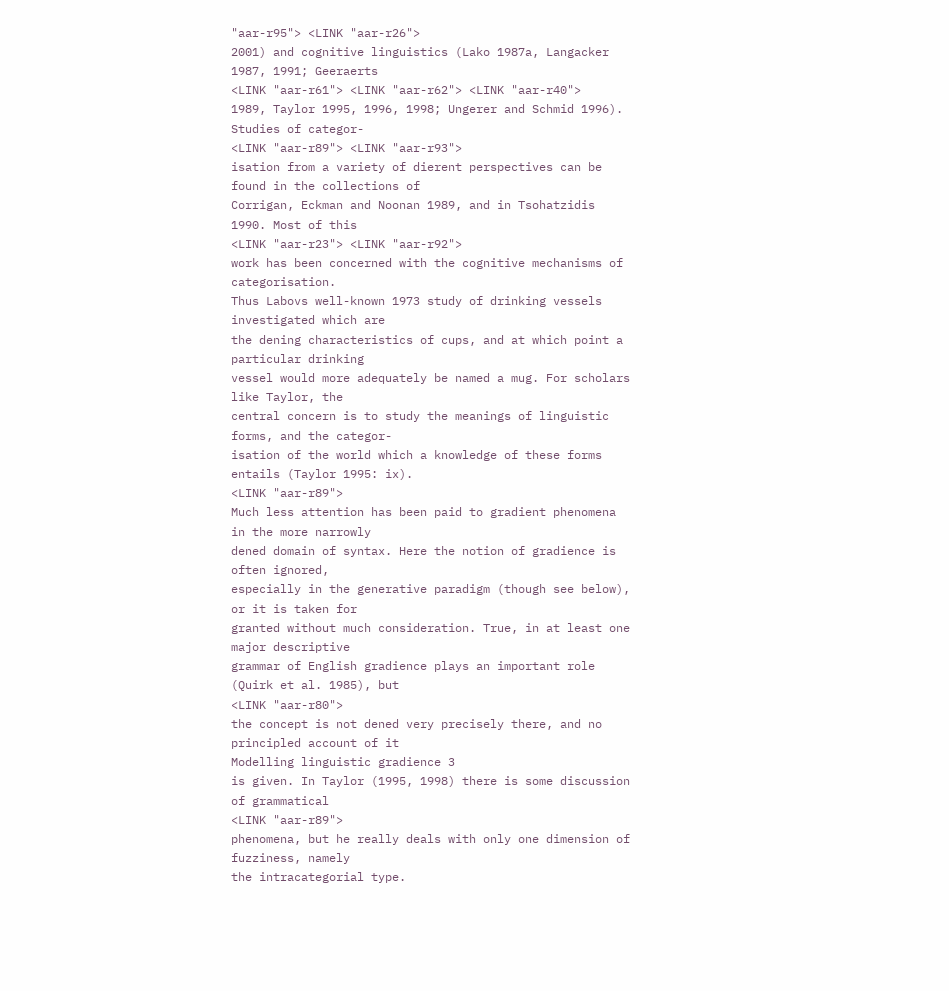"aar-r95"> <LINK "aar-r26">
2001) and cognitive linguistics (Lako 1987a, Langacker 1987, 1991; Geeraerts
<LINK "aar-r61"> <LINK "aar-r62"> <LINK "aar-r40">
1989, Taylor 1995, 1996, 1998; Ungerer and Schmid 1996). Studies of categor-
<LINK "aar-r89"> <LINK "aar-r93">
isation from a variety of dierent perspectives can be found in the collections of
Corrigan, Eckman and Noonan 1989, and in Tsohatzidis 1990. Most of this
<LINK "aar-r23"> <LINK "aar-r92">
work has been concerned with the cognitive mechanisms of categorisation.
Thus Labovs well-known 1973 study of drinking vessels investigated which are
the dening characteristics of cups, and at which point a particular drinking
vessel would more adequately be named a mug. For scholars like Taylor, the
central concern is to study the meanings of linguistic forms, and the categor-
isation of the world which a knowledge of these forms entails (Taylor 1995: ix).
<LINK "aar-r89">
Much less attention has been paid to gradient phenomena in the more narrowly
dened domain of syntax. Here the notion of gradience is often ignored,
especially in the generative paradigm (though see below), or it is taken for
granted without much consideration. True, in at least one major descriptive
grammar of English gradience plays an important role (Quirk et al. 1985), but
<LINK "aar-r80">
the concept is not dened very precisely there, and no principled account of it
Modelling linguistic gradience 3
is given. In Taylor (1995, 1998) there is some discussion of grammatical
<LINK "aar-r89">
phenomena, but he really deals with only one dimension of fuzziness, namely
the intracategorial type.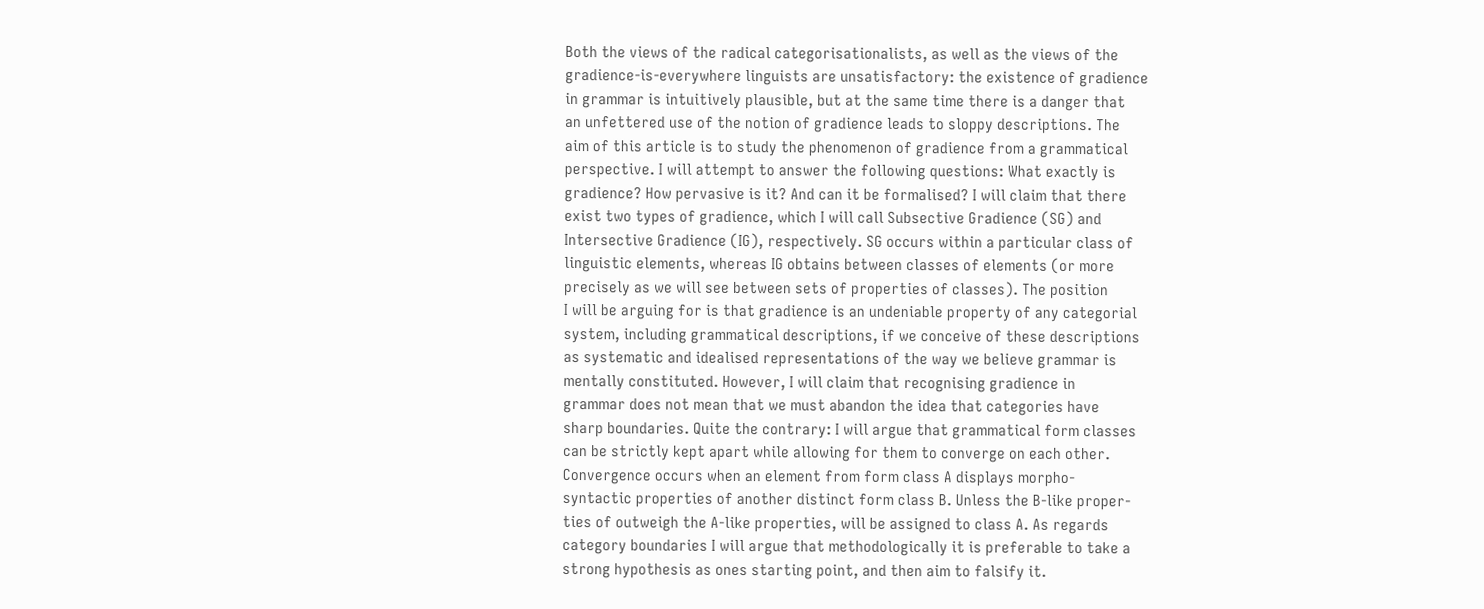Both the views of the radical categorisationalists, as well as the views of the
gradience-is-everywhere linguists are unsatisfactory: the existence of gradience
in grammar is intuitively plausible, but at the same time there is a danger that
an unfettered use of the notion of gradience leads to sloppy descriptions. The
aim of this article is to study the phenomenon of gradience from a grammatical
perspective. I will attempt to answer the following questions: What exactly is
gradience? How pervasive is it? And can it be formalised? I will claim that there
exist two types of gradience, which I will call Subsective Gradience (SG) and
Intersective Gradience (IG), respectively. SG occurs within a particular class of
linguistic elements, whereas IG obtains between classes of elements (or more
precisely as we will see between sets of properties of classes). The position
I will be arguing for is that gradience is an undeniable property of any categorial
system, including grammatical descriptions, if we conceive of these descriptions
as systematic and idealised representations of the way we believe grammar is
mentally constituted. However, I will claim that recognising gradience in
grammar does not mean that we must abandon the idea that categories have
sharp boundaries. Quite the contrary: I will argue that grammatical form classes
can be strictly kept apart while allowing for them to converge on each other.
Convergence occurs when an element from form class A displays morpho-
syntactic properties of another distinct form class B. Unless the B-like proper-
ties of outweigh the A-like properties, will be assigned to class A. As regards
category boundaries I will argue that methodologically it is preferable to take a
strong hypothesis as ones starting point, and then aim to falsify it.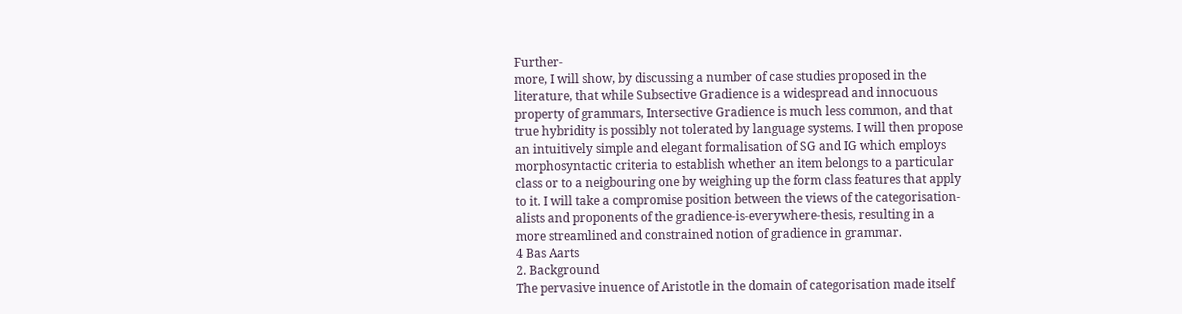Further-
more, I will show, by discussing a number of case studies proposed in the
literature, that while Subsective Gradience is a widespread and innocuous
property of grammars, Intersective Gradience is much less common, and that
true hybridity is possibly not tolerated by language systems. I will then propose
an intuitively simple and elegant formalisation of SG and IG which employs
morphosyntactic criteria to establish whether an item belongs to a particular
class or to a neigbouring one by weighing up the form class features that apply
to it. I will take a compromise position between the views of the categorisation-
alists and proponents of the gradience-is-everywhere-thesis, resulting in a
more streamlined and constrained notion of gradience in grammar.
4 Bas Aarts
2. Background
The pervasive inuence of Aristotle in the domain of categorisation made itself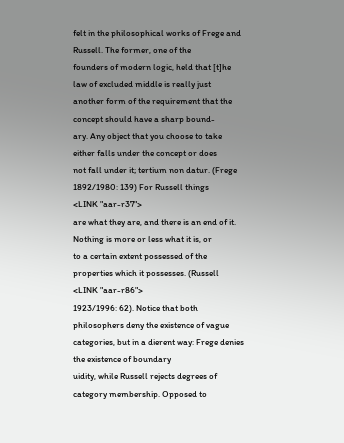felt in the philosophical works of Frege and Russell. The former, one of the
founders of modern logic, held that [t]he law of excluded middle is really just
another form of the requirement that the concept should have a sharp bound-
ary. Any object that you choose to take either falls under the concept or does
not fall under it; tertium non datur. (Frege 1892/1980: 139) For Russell things
<LINK "aar-r37">
are what they are, and there is an end of it. Nothing is more or less what it is, or
to a certain extent possessed of the properties which it possesses. (Russell
<LINK "aar-r86">
1923/1996: 62). Notice that both philosophers deny the existence of vague
categories, but in a dierent way: Frege denies the existence of boundary
uidity, while Russell rejects degrees of category membership. Opposed to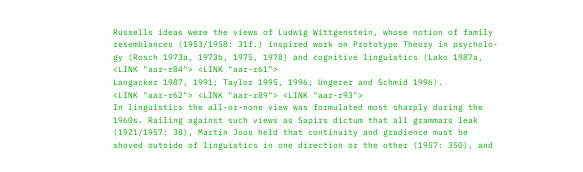Russells ideas were the views of Ludwig Wittgenstein, whose notion of family
resemblances (1953/1958: 31f.) inspired work on Prototype Theory in psycholo-
gy (Rosch 1973a, 1973b, 1975, 1978) and cognitive linguistics (Lako 1987a,
<LINK "aar-r84"> <LINK "aar-r61">
Langacker 1987, 1991; Taylor 1995, 1996; Ungerer and Schmid 1996).
<LINK "aar-r62"> <LINK "aar-r89"> <LINK "aar-r93">
In linguistics the all-or-none view was formulated most sharply during the
1960s. Railing against such views as Sapirs dictum that all grammars leak
(1921/1957: 38), Martin Joos held that continuity and gradience must be
shoved outside of linguistics in one direction or the other (1957: 350), and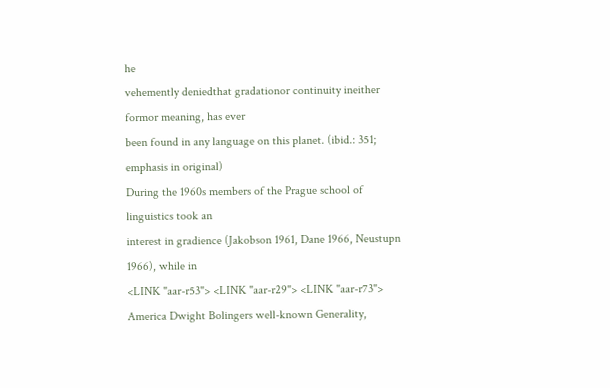he
vehemently deniedthat gradationor continuity ineither formor meaning, has ever
been found in any language on this planet. (ibid.: 351; emphasis in original)
During the 1960s members of the Prague school of linguistics took an
interest in gradience (Jakobson 1961, Dane 1966, Neustupn 1966), while in
<LINK "aar-r53"> <LINK "aar-r29"> <LINK "aar-r73">
America Dwight Bolingers well-known Generality,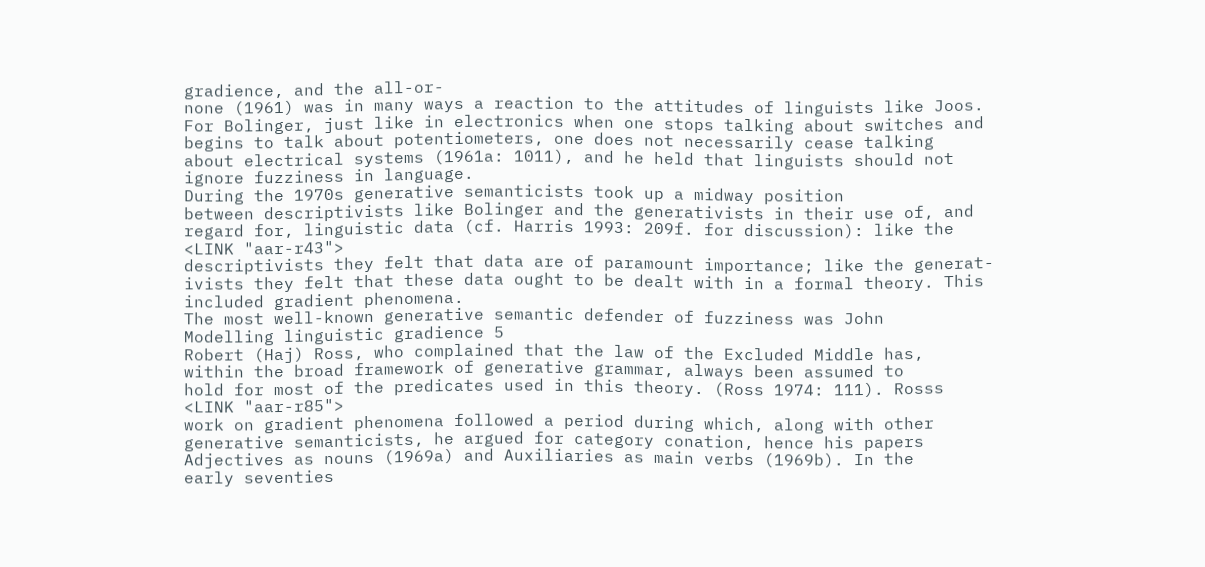gradience, and the all-or-
none (1961) was in many ways a reaction to the attitudes of linguists like Joos.
For Bolinger, just like in electronics when one stops talking about switches and
begins to talk about potentiometers, one does not necessarily cease talking
about electrical systems (1961a: 1011), and he held that linguists should not
ignore fuzziness in language.
During the 1970s generative semanticists took up a midway position
between descriptivists like Bolinger and the generativists in their use of, and
regard for, linguistic data (cf. Harris 1993: 209f. for discussion): like the
<LINK "aar-r43">
descriptivists they felt that data are of paramount importance; like the generat-
ivists they felt that these data ought to be dealt with in a formal theory. This
included gradient phenomena.
The most well-known generative semantic defender of fuzziness was John
Modelling linguistic gradience 5
Robert (Haj) Ross, who complained that the law of the Excluded Middle has,
within the broad framework of generative grammar, always been assumed to
hold for most of the predicates used in this theory. (Ross 1974: 111). Rosss
<LINK "aar-r85">
work on gradient phenomena followed a period during which, along with other
generative semanticists, he argued for category conation, hence his papers
Adjectives as nouns (1969a) and Auxiliaries as main verbs (1969b). In the
early seventies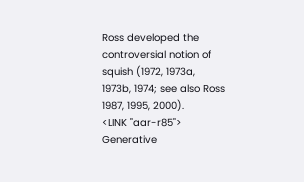Ross developed the controversial notion of squish (1972, 1973a,
1973b, 1974; see also Ross 1987, 1995, 2000).
<LINK "aar-r85">
Generative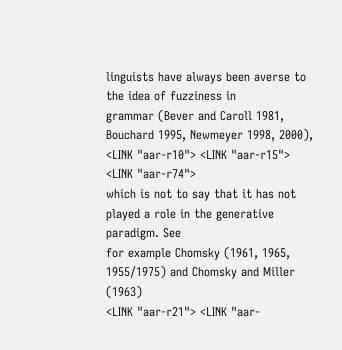linguists have always been averse to the idea of fuzziness in
grammar (Bever and Caroll 1981, Bouchard 1995, Newmeyer 1998, 2000),
<LINK "aar-r10"> <LINK "aar-r15"> <LINK "aar-r74">
which is not to say that it has not played a role in the generative paradigm. See
for example Chomsky (1961, 1965, 1955/1975) and Chomsky and Miller (1963)
<LINK "aar-r21"> <LINK "aar-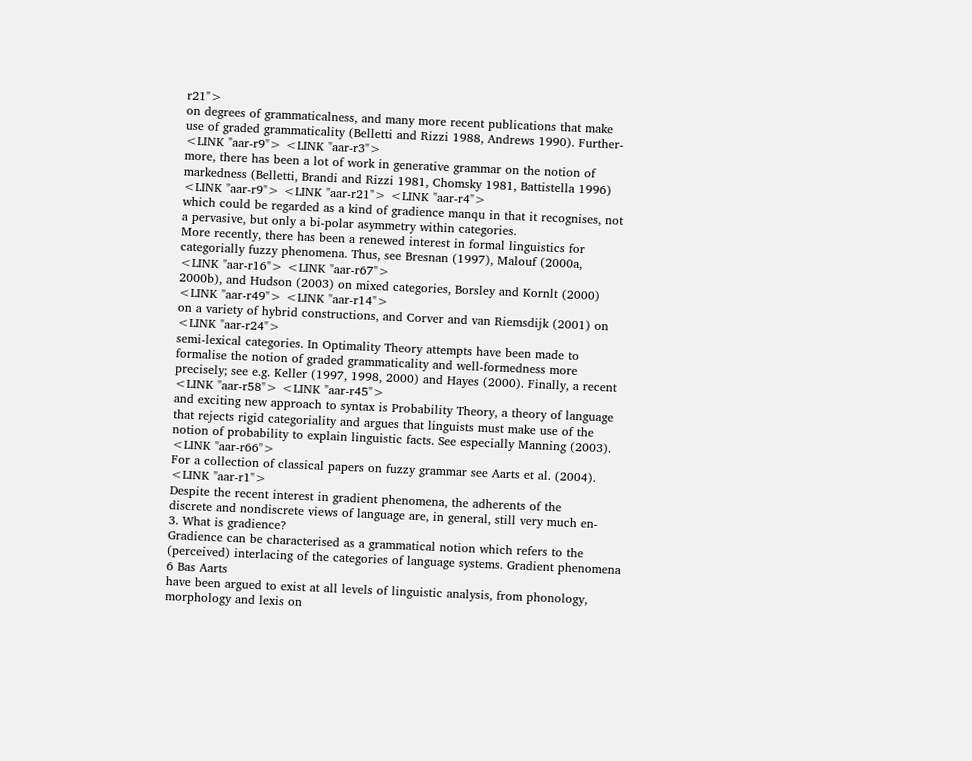r21">
on degrees of grammaticalness, and many more recent publications that make
use of graded grammaticality (Belletti and Rizzi 1988, Andrews 1990). Further-
<LINK "aar-r9"> <LINK "aar-r3">
more, there has been a lot of work in generative grammar on the notion of
markedness (Belletti, Brandi and Rizzi 1981, Chomsky 1981, Battistella 1996)
<LINK "aar-r9"> <LINK "aar-r21"> <LINK "aar-r4">
which could be regarded as a kind of gradience manqu in that it recognises, not
a pervasive, but only a bi-polar asymmetry within categories.
More recently, there has been a renewed interest in formal linguistics for
categorially fuzzy phenomena. Thus, see Bresnan (1997), Malouf (2000a,
<LINK "aar-r16"> <LINK "aar-r67">
2000b), and Hudson (2003) on mixed categories, Borsley and Kornlt (2000)
<LINK "aar-r49"> <LINK "aar-r14">
on a variety of hybrid constructions, and Corver and van Riemsdijk (2001) on
<LINK "aar-r24">
semi-lexical categories. In Optimality Theory attempts have been made to
formalise the notion of graded grammaticality and well-formedness more
precisely; see e.g. Keller (1997, 1998, 2000) and Hayes (2000). Finally, a recent
<LINK "aar-r58"> <LINK "aar-r45">
and exciting new approach to syntax is Probability Theory, a theory of language
that rejects rigid categoriality and argues that linguists must make use of the
notion of probability to explain linguistic facts. See especially Manning (2003).
<LINK "aar-r66">
For a collection of classical papers on fuzzy grammar see Aarts et al. (2004).
<LINK "aar-r1">
Despite the recent interest in gradient phenomena, the adherents of the
discrete and nondiscrete views of language are, in general, still very much en-
3. What is gradience?
Gradience can be characterised as a grammatical notion which refers to the
(perceived) interlacing of the categories of language systems. Gradient phenomena
6 Bas Aarts
have been argued to exist at all levels of linguistic analysis, from phonology,
morphology and lexis on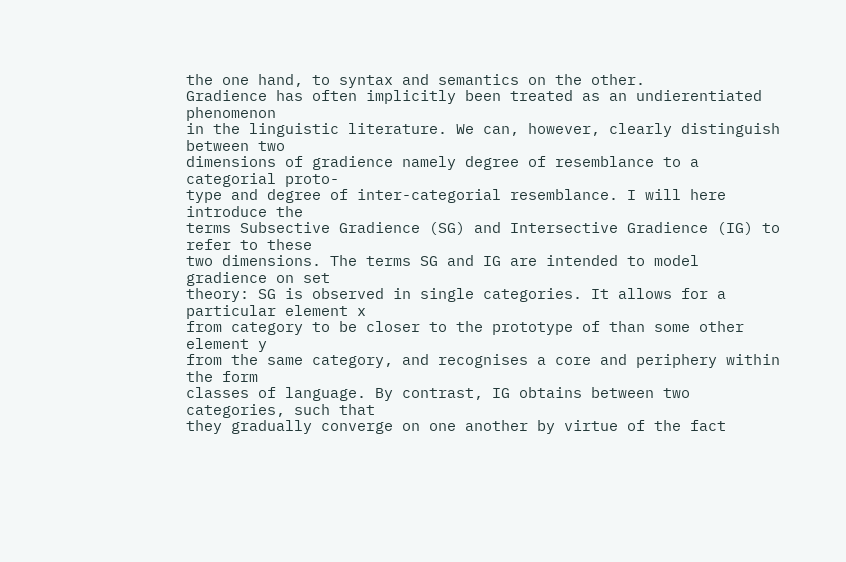the one hand, to syntax and semantics on the other.
Gradience has often implicitly been treated as an undierentiated phenomenon
in the linguistic literature. We can, however, clearly distinguish between two
dimensions of gradience namely degree of resemblance to a categorial proto-
type and degree of inter-categorial resemblance. I will here introduce the
terms Subsective Gradience (SG) and Intersective Gradience (IG) to refer to these
two dimensions. The terms SG and IG are intended to model gradience on set
theory: SG is observed in single categories. It allows for a particular element x
from category to be closer to the prototype of than some other element y
from the same category, and recognises a core and periphery within the form
classes of language. By contrast, IG obtains between two categories, such that
they gradually converge on one another by virtue of the fact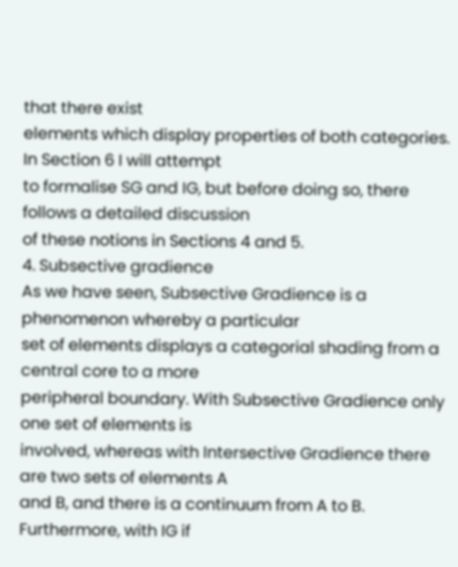that there exist
elements which display properties of both categories. In Section 6 I will attempt
to formalise SG and IG, but before doing so, there follows a detailed discussion
of these notions in Sections 4 and 5.
4. Subsective gradience
As we have seen, Subsective Gradience is a phenomenon whereby a particular
set of elements displays a categorial shading from a central core to a more
peripheral boundary. With Subsective Gradience only one set of elements is
involved, whereas with Intersective Gradience there are two sets of elements A
and B, and there is a continuum from A to B. Furthermore, with IG if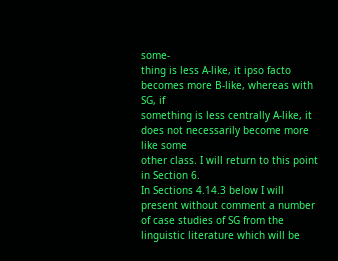some-
thing is less A-like, it ipso facto becomes more B-like, whereas with SG, if
something is less centrally A-like, it does not necessarily become more like some
other class. I will return to this point in Section 6.
In Sections 4.14.3 below I will present without comment a number
of case studies of SG from the linguistic literature which will be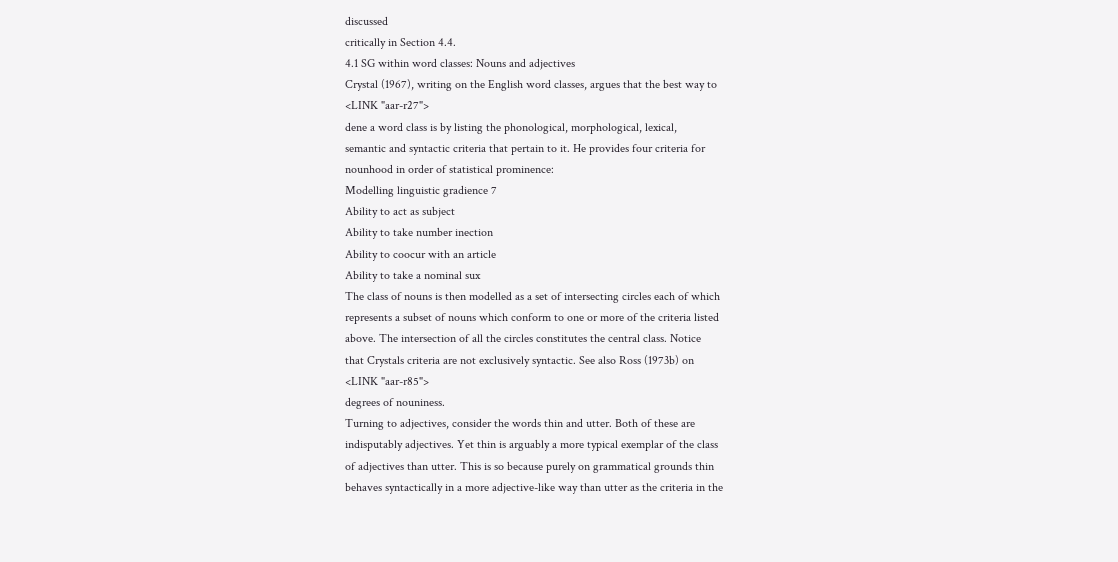discussed
critically in Section 4.4.
4.1 SG within word classes: Nouns and adjectives
Crystal (1967), writing on the English word classes, argues that the best way to
<LINK "aar-r27">
dene a word class is by listing the phonological, morphological, lexical,
semantic and syntactic criteria that pertain to it. He provides four criteria for
nounhood in order of statistical prominence:
Modelling linguistic gradience 7
Ability to act as subject
Ability to take number inection
Ability to coocur with an article
Ability to take a nominal sux
The class of nouns is then modelled as a set of intersecting circles each of which
represents a subset of nouns which conform to one or more of the criteria listed
above. The intersection of all the circles constitutes the central class. Notice
that Crystals criteria are not exclusively syntactic. See also Ross (1973b) on
<LINK "aar-r85">
degrees of nouniness.
Turning to adjectives, consider the words thin and utter. Both of these are
indisputably adjectives. Yet thin is arguably a more typical exemplar of the class
of adjectives than utter. This is so because purely on grammatical grounds thin
behaves syntactically in a more adjective-like way than utter as the criteria in the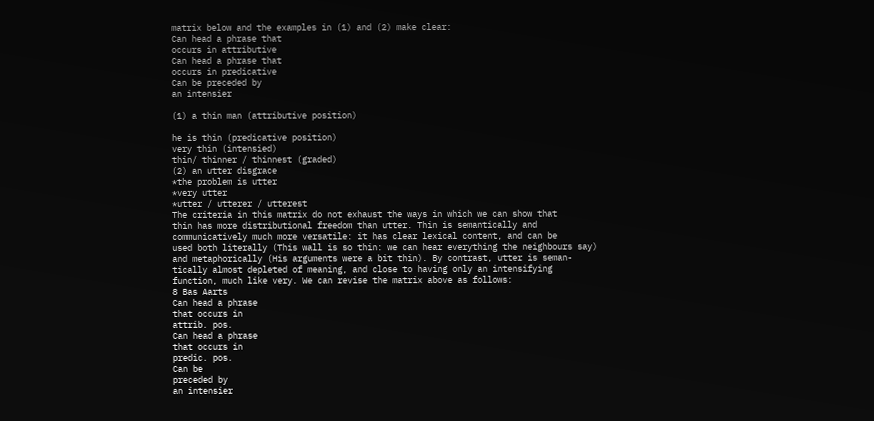matrix below and the examples in (1) and (2) make clear:
Can head a phrase that
occurs in attributive
Can head a phrase that
occurs in predicative
Can be preceded by
an intensier

(1) a thin man (attributive position)

he is thin (predicative position)
very thin (intensied)
thin/ thinner / thinnest (graded)
(2) an utter disgrace
*the problem is utter
*very utter
*utter / utterer / utterest
The criteria in this matrix do not exhaust the ways in which we can show that
thin has more distributional freedom than utter. Thin is semantically and
communicatively much more versatile: it has clear lexical content, and can be
used both literally (This wall is so thin: we can hear everything the neighbours say)
and metaphorically (His arguments were a bit thin). By contrast, utter is seman-
tically almost depleted of meaning, and close to having only an intensifying
function, much like very. We can revise the matrix above as follows:
8 Bas Aarts
Can head a phrase
that occurs in
attrib. pos.
Can head a phrase
that occurs in
predic. pos.
Can be
preceded by
an intensier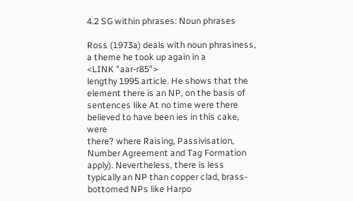4.2 SG within phrases: Noun phrases

Ross (1973a) deals with noun phrasiness, a theme he took up again in a
<LINK "aar-r85">
lengthy 1995 article. He shows that the element there is an NP, on the basis of
sentences like At no time were there believed to have been ies in this cake, were
there? where Raising, Passivisation, Number Agreement and Tag Formation
apply). Nevertheless, there is less typically an NP than copper clad, brass-
bottomed NPs like Harpo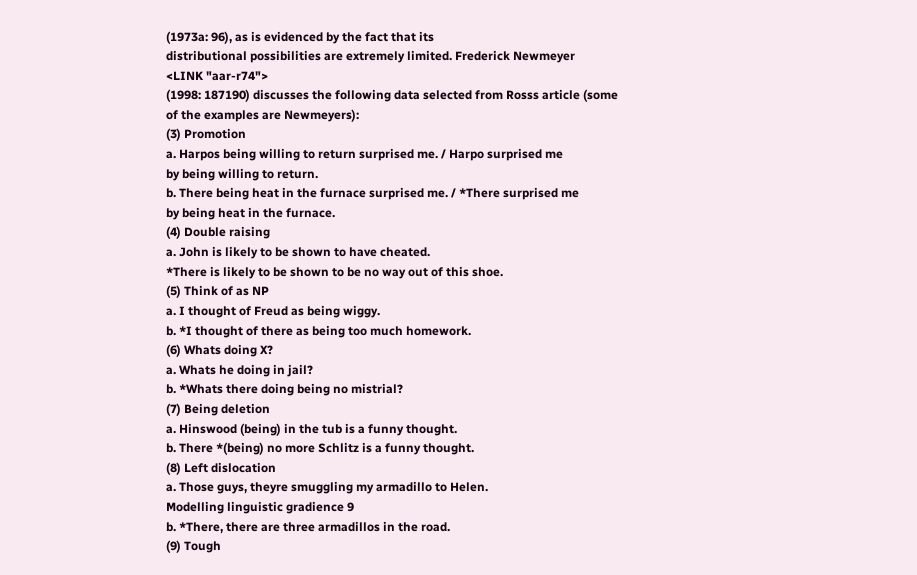(1973a: 96), as is evidenced by the fact that its
distributional possibilities are extremely limited. Frederick Newmeyer
<LINK "aar-r74">
(1998: 187190) discusses the following data selected from Rosss article (some
of the examples are Newmeyers):
(3) Promotion
a. Harpos being willing to return surprised me. / Harpo surprised me
by being willing to return.
b. There being heat in the furnace surprised me. / *There surprised me
by being heat in the furnace.
(4) Double raising
a. John is likely to be shown to have cheated.
*There is likely to be shown to be no way out of this shoe.
(5) Think of as NP
a. I thought of Freud as being wiggy.
b. *I thought of there as being too much homework.
(6) Whats doing X?
a. Whats he doing in jail?
b. *Whats there doing being no mistrial?
(7) Being deletion
a. Hinswood (being) in the tub is a funny thought.
b. There *(being) no more Schlitz is a funny thought.
(8) Left dislocation
a. Those guys, theyre smuggling my armadillo to Helen.
Modelling linguistic gradience 9
b. *There, there are three armadillos in the road.
(9) Tough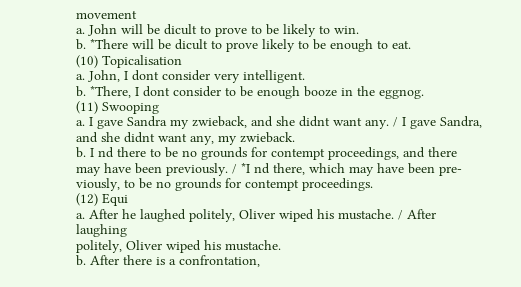movement
a. John will be dicult to prove to be likely to win.
b. *There will be dicult to prove likely to be enough to eat.
(10) Topicalisation
a. John, I dont consider very intelligent.
b. *There, I dont consider to be enough booze in the eggnog.
(11) Swooping
a. I gave Sandra my zwieback, and she didnt want any. / I gave Sandra,
and she didnt want any, my zwieback.
b. I nd there to be no grounds for contempt proceedings, and there
may have been previously. / *I nd there, which may have been pre-
viously, to be no grounds for contempt proceedings.
(12) Equi
a. After he laughed politely, Oliver wiped his mustache. / After laughing
politely, Oliver wiped his mustache.
b. After there is a confrontation,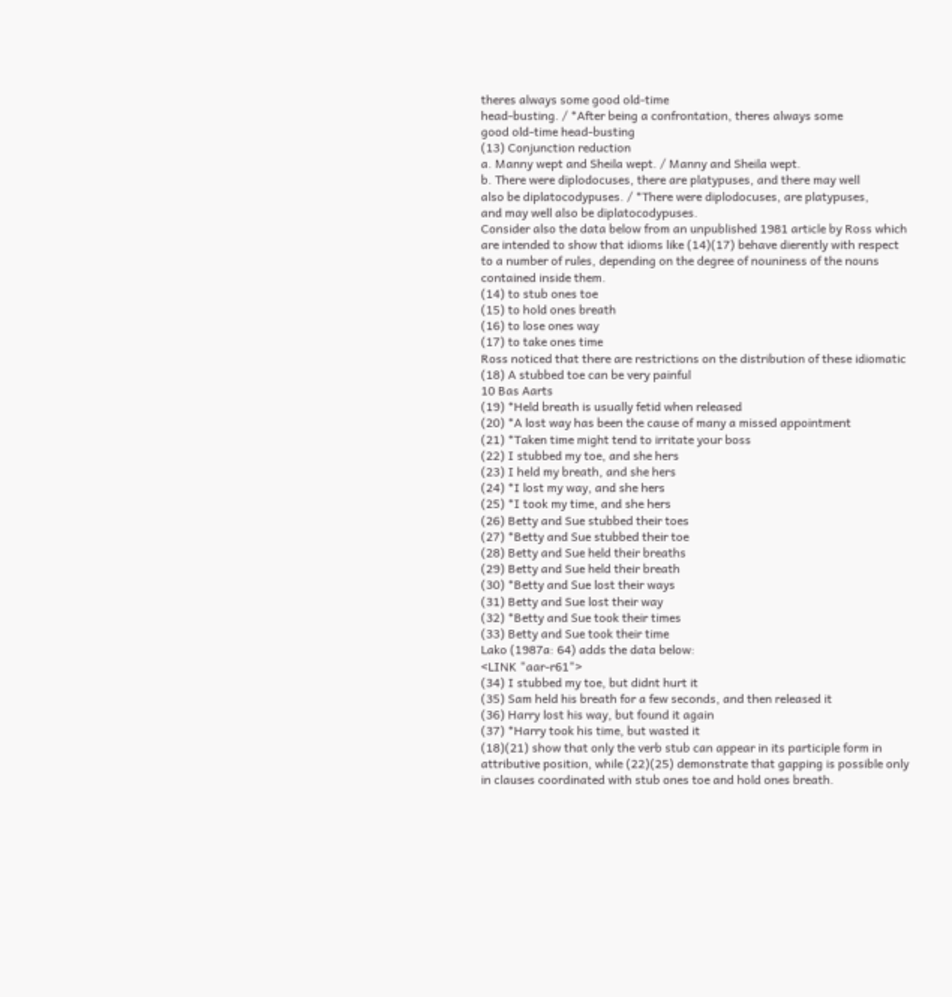theres always some good old-time
head-busting. / *After being a confrontation, theres always some
good old-time head-busting
(13) Conjunction reduction
a. Manny wept and Sheila wept. / Manny and Sheila wept.
b. There were diplodocuses, there are platypuses, and there may well
also be diplatocodypuses. / *There were diplodocuses, are platypuses,
and may well also be diplatocodypuses.
Consider also the data below from an unpublished 1981 article by Ross which
are intended to show that idioms like (14)(17) behave dierently with respect
to a number of rules, depending on the degree of nouniness of the nouns
contained inside them.
(14) to stub ones toe
(15) to hold ones breath
(16) to lose ones way
(17) to take ones time
Ross noticed that there are restrictions on the distribution of these idiomatic
(18) A stubbed toe can be very painful
10 Bas Aarts
(19) *Held breath is usually fetid when released
(20) *A lost way has been the cause of many a missed appointment
(21) *Taken time might tend to irritate your boss
(22) I stubbed my toe, and she hers
(23) I held my breath, and she hers
(24) *I lost my way, and she hers
(25) *I took my time, and she hers
(26) Betty and Sue stubbed their toes
(27) *Betty and Sue stubbed their toe
(28) Betty and Sue held their breaths
(29) Betty and Sue held their breath
(30) *Betty and Sue lost their ways
(31) Betty and Sue lost their way
(32) *Betty and Sue took their times
(33) Betty and Sue took their time
Lako (1987a: 64) adds the data below:
<LINK "aar-r61">
(34) I stubbed my toe, but didnt hurt it
(35) Sam held his breath for a few seconds, and then released it
(36) Harry lost his way, but found it again
(37) *Harry took his time, but wasted it
(18)(21) show that only the verb stub can appear in its participle form in
attributive position, while (22)(25) demonstrate that gapping is possible only
in clauses coordinated with stub ones toe and hold ones breath.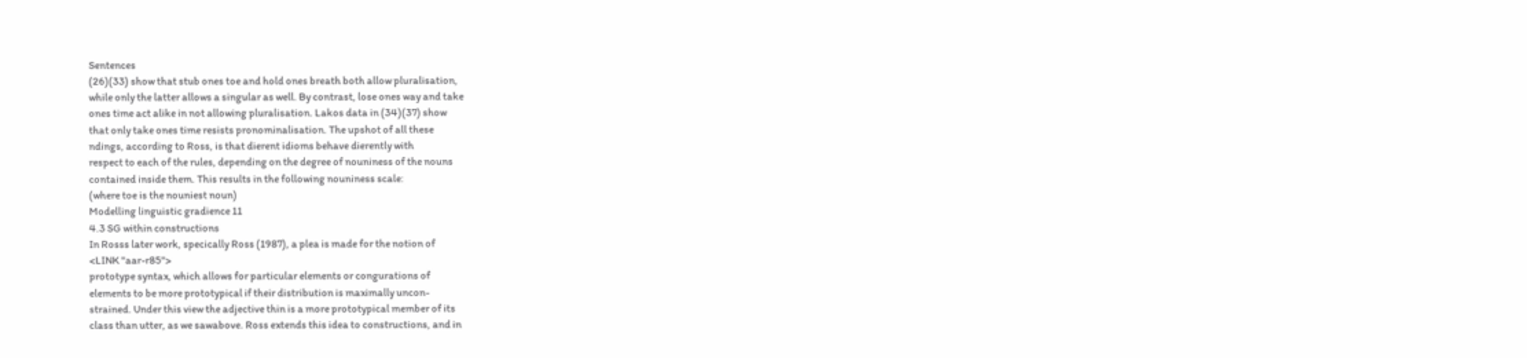Sentences
(26)(33) show that stub ones toe and hold ones breath both allow pluralisation,
while only the latter allows a singular as well. By contrast, lose ones way and take
ones time act alike in not allowing pluralisation. Lakos data in (34)(37) show
that only take ones time resists pronominalisation. The upshot of all these
ndings, according to Ross, is that dierent idioms behave dierently with
respect to each of the rules, depending on the degree of nouniness of the nouns
contained inside them. This results in the following nouniness scale:
(where toe is the nouniest noun)
Modelling linguistic gradience 11
4.3 SG within constructions
In Rosss later work, specically Ross (1987), a plea is made for the notion of
<LINK "aar-r85">
prototype syntax, which allows for particular elements or congurations of
elements to be more prototypical if their distribution is maximally uncon-
strained. Under this view the adjective thin is a more prototypical member of its
class than utter, as we sawabove. Ross extends this idea to constructions, and in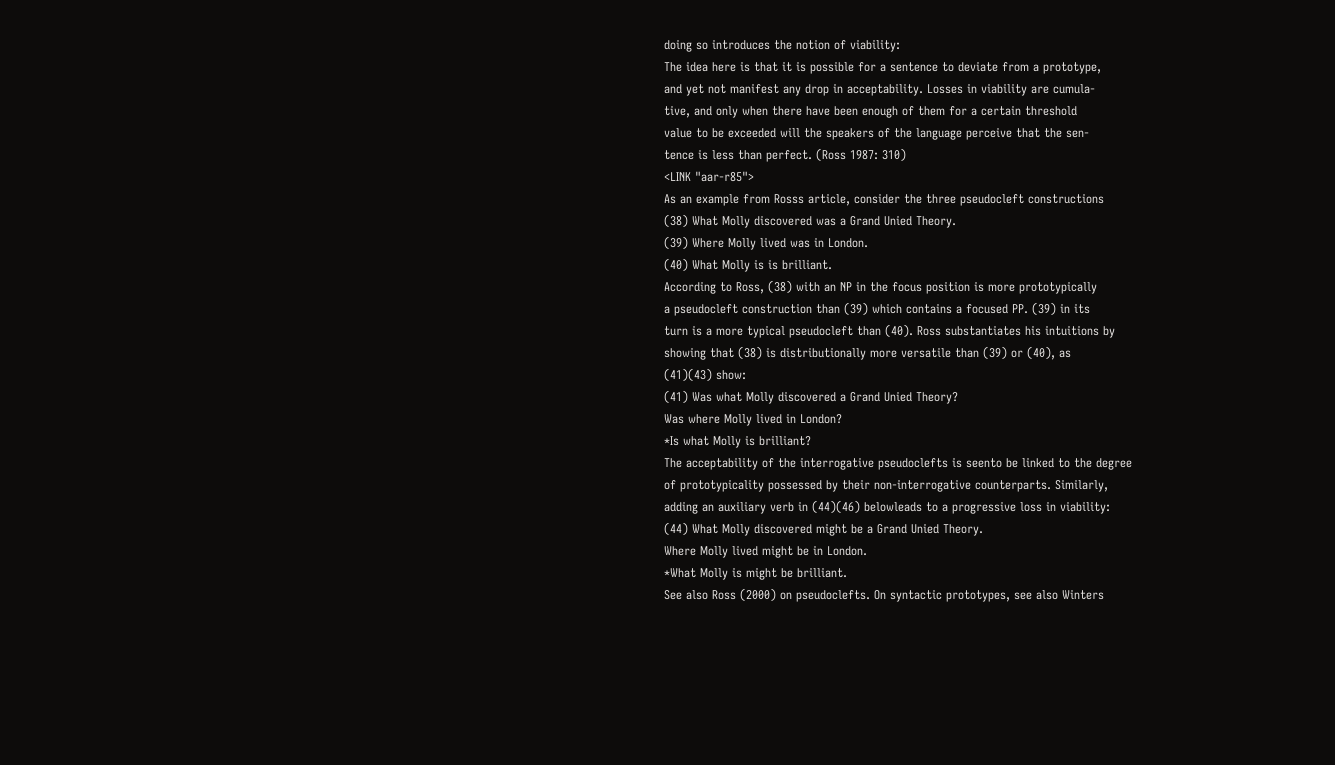doing so introduces the notion of viability:
The idea here is that it is possible for a sentence to deviate from a prototype,
and yet not manifest any drop in acceptability. Losses in viability are cumula-
tive, and only when there have been enough of them for a certain threshold
value to be exceeded will the speakers of the language perceive that the sen-
tence is less than perfect. (Ross 1987: 310)
<LINK "aar-r85">
As an example from Rosss article, consider the three pseudocleft constructions
(38) What Molly discovered was a Grand Unied Theory.
(39) Where Molly lived was in London.
(40) What Molly is is brilliant.
According to Ross, (38) with an NP in the focus position is more prototypically
a pseudocleft construction than (39) which contains a focused PP. (39) in its
turn is a more typical pseudocleft than (40). Ross substantiates his intuitions by
showing that (38) is distributionally more versatile than (39) or (40), as
(41)(43) show:
(41) Was what Molly discovered a Grand Unied Theory?
Was where Molly lived in London?
*Is what Molly is brilliant?
The acceptability of the interrogative pseudoclefts is seento be linked to the degree
of prototypicality possessed by their non-interrogative counterparts. Similarly,
adding an auxiliary verb in (44)(46) belowleads to a progressive loss in viability:
(44) What Molly discovered might be a Grand Unied Theory.
Where Molly lived might be in London.
*What Molly is might be brilliant.
See also Ross (2000) on pseudoclefts. On syntactic prototypes, see also Winters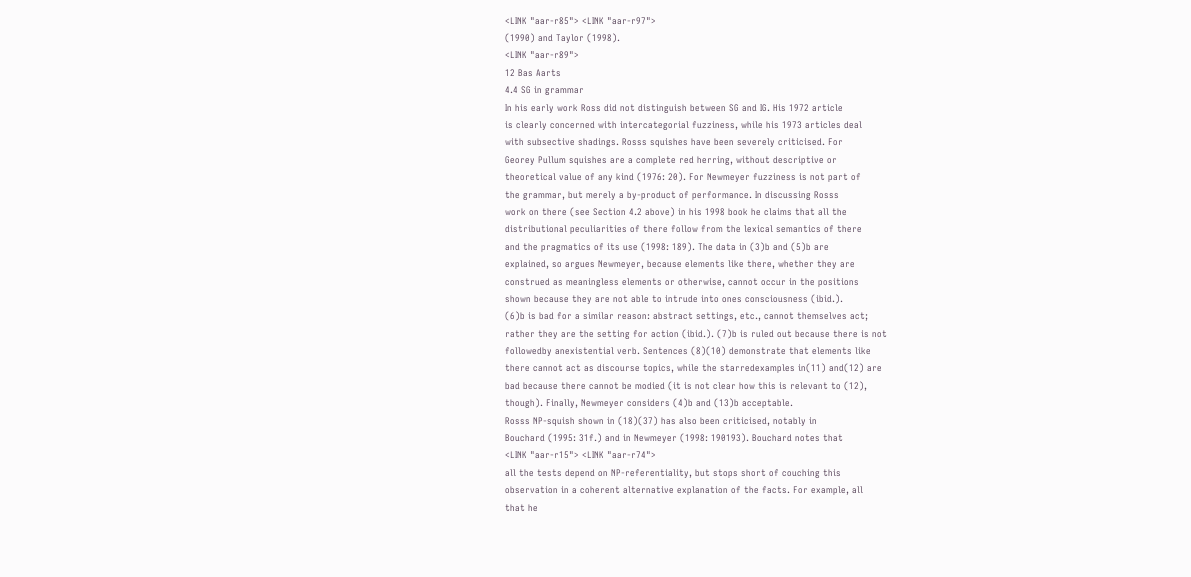<LINK "aar-r85"> <LINK "aar-r97">
(1990) and Taylor (1998).
<LINK "aar-r89">
12 Bas Aarts
4.4 SG in grammar
In his early work Ross did not distinguish between SG and IG. His 1972 article
is clearly concerned with intercategorial fuzziness, while his 1973 articles deal
with subsective shadings. Rosss squishes have been severely criticised. For
Georey Pullum squishes are a complete red herring, without descriptive or
theoretical value of any kind (1976: 20). For Newmeyer fuzziness is not part of
the grammar, but merely a by-product of performance. In discussing Rosss
work on there (see Section 4.2 above) in his 1998 book he claims that all the
distributional peculiarities of there follow from the lexical semantics of there
and the pragmatics of its use (1998: 189). The data in (3)b and (5)b are
explained, so argues Newmeyer, because elements like there, whether they are
construed as meaningless elements or otherwise, cannot occur in the positions
shown because they are not able to intrude into ones consciousness (ibid.).
(6)b is bad for a similar reason: abstract settings, etc., cannot themselves act;
rather they are the setting for action (ibid.). (7)b is ruled out because there is not
followedby anexistential verb. Sentences (8)(10) demonstrate that elements like
there cannot act as discourse topics, while the starredexamples in(11) and(12) are
bad because there cannot be modied (it is not clear how this is relevant to (12),
though). Finally, Newmeyer considers (4)b and (13)b acceptable.
Rosss NP-squish shown in (18)(37) has also been criticised, notably in
Bouchard (1995: 31f.) and in Newmeyer (1998: 190193). Bouchard notes that
<LINK "aar-r15"> <LINK "aar-r74">
all the tests depend on NP-referentiality, but stops short of couching this
observation in a coherent alternative explanation of the facts. For example, all
that he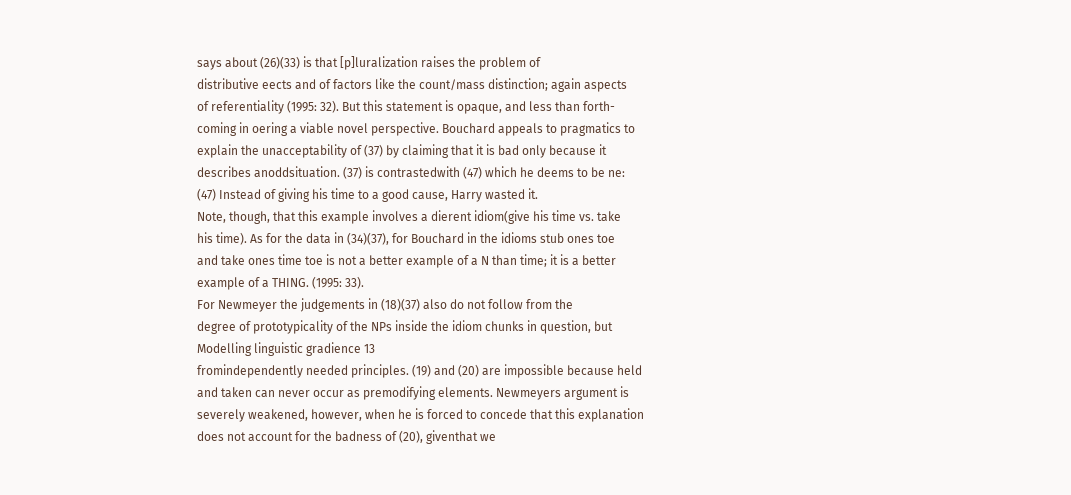says about (26)(33) is that [p]luralization raises the problem of
distributive eects and of factors like the count/mass distinction; again aspects
of referentiality (1995: 32). But this statement is opaque, and less than forth-
coming in oering a viable novel perspective. Bouchard appeals to pragmatics to
explain the unacceptability of (37) by claiming that it is bad only because it
describes anoddsituation. (37) is contrastedwith (47) which he deems to be ne:
(47) Instead of giving his time to a good cause, Harry wasted it.
Note, though, that this example involves a dierent idiom(give his time vs. take
his time). As for the data in (34)(37), for Bouchard in the idioms stub ones toe
and take ones time toe is not a better example of a N than time; it is a better
example of a THING. (1995: 33).
For Newmeyer the judgements in (18)(37) also do not follow from the
degree of prototypicality of the NPs inside the idiom chunks in question, but
Modelling linguistic gradience 13
fromindependently needed principles. (19) and (20) are impossible because held
and taken can never occur as premodifying elements. Newmeyers argument is
severely weakened, however, when he is forced to concede that this explanation
does not account for the badness of (20), giventhat we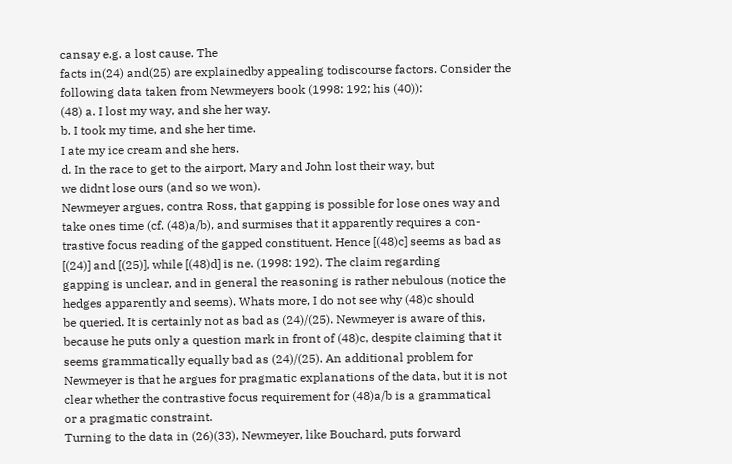cansay e.g. a lost cause. The
facts in(24) and(25) are explainedby appealing todiscourse factors. Consider the
following data taken from Newmeyers book (1998: 192; his (40)):
(48) a. I lost my way, and she her way.
b. I took my time, and she her time.
I ate my ice cream and she hers.
d. In the race to get to the airport, Mary and John lost their way, but
we didnt lose ours (and so we won).
Newmeyer argues, contra Ross, that gapping is possible for lose ones way and
take ones time (cf. (48)a/b), and surmises that it apparently requires a con-
trastive focus reading of the gapped constituent. Hence [(48)c] seems as bad as
[(24)] and [(25)], while [(48)d] is ne. (1998: 192). The claim regarding
gapping is unclear, and in general the reasoning is rather nebulous (notice the
hedges apparently and seems). Whats more, I do not see why (48)c should
be queried. It is certainly not as bad as (24)/(25). Newmeyer is aware of this,
because he puts only a question mark in front of (48)c, despite claiming that it
seems grammatically equally bad as (24)/(25). An additional problem for
Newmeyer is that he argues for pragmatic explanations of the data, but it is not
clear whether the contrastive focus requirement for (48)a/b is a grammatical
or a pragmatic constraint.
Turning to the data in (26)(33), Newmeyer, like Bouchard, puts forward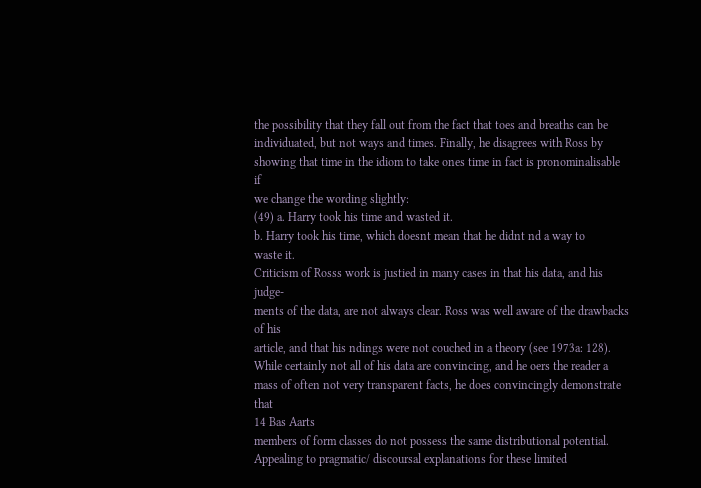the possibility that they fall out from the fact that toes and breaths can be
individuated, but not ways and times. Finally, he disagrees with Ross by
showing that time in the idiom to take ones time in fact is pronominalisable if
we change the wording slightly:
(49) a. Harry took his time and wasted it.
b. Harry took his time, which doesnt mean that he didnt nd a way to
waste it.
Criticism of Rosss work is justied in many cases in that his data, and his judge-
ments of the data, are not always clear. Ross was well aware of the drawbacks of his
article, and that his ndings were not couched in a theory (see 1973a: 128).
While certainly not all of his data are convincing, and he oers the reader a
mass of often not very transparent facts, he does convincingly demonstrate that
14 Bas Aarts
members of form classes do not possess the same distributional potential.
Appealing to pragmatic/ discoursal explanations for these limited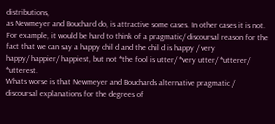distributions,
as Newmeyer and Bouchard do, is attractive some cases. In other cases it is not.
For example, it would be hard to think of a pragmatic/ discoursal reason for the
fact that we can say a happy chil d and the chil d is happy / very
happy/ happier/ happiest, but not *the fool is utter/ *very utter/ *utterer/ *utterest.
Whats worse is that Newmeyer and Bouchards alternative pragmatic /
discoursal explanations for the degrees of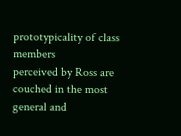prototypicality of class members
perceived by Ross are couched in the most general and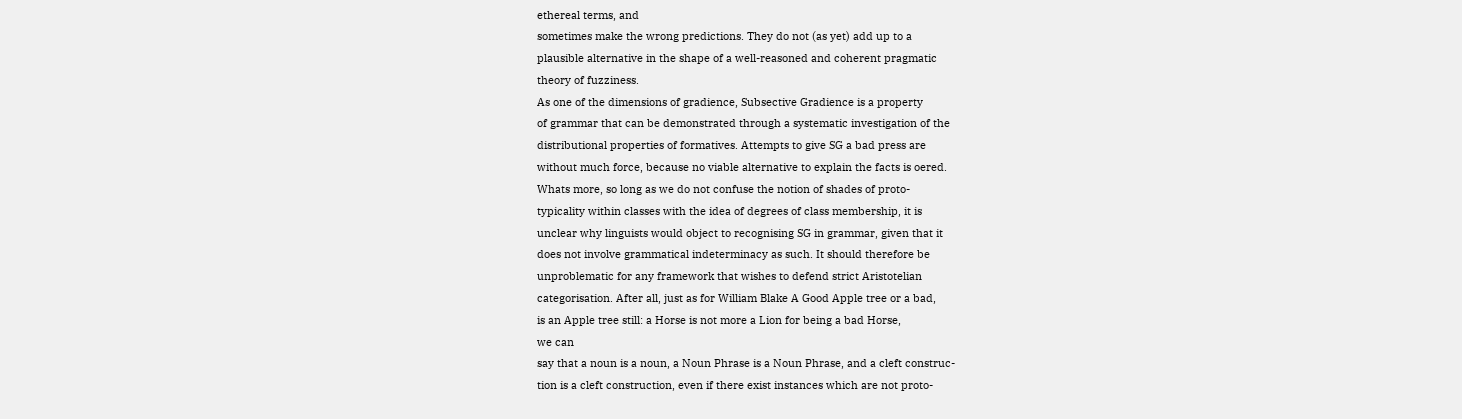ethereal terms, and
sometimes make the wrong predictions. They do not (as yet) add up to a
plausible alternative in the shape of a well-reasoned and coherent pragmatic
theory of fuzziness.
As one of the dimensions of gradience, Subsective Gradience is a property
of grammar that can be demonstrated through a systematic investigation of the
distributional properties of formatives. Attempts to give SG a bad press are
without much force, because no viable alternative to explain the facts is oered.
Whats more, so long as we do not confuse the notion of shades of proto-
typicality within classes with the idea of degrees of class membership, it is
unclear why linguists would object to recognising SG in grammar, given that it
does not involve grammatical indeterminacy as such. It should therefore be
unproblematic for any framework that wishes to defend strict Aristotelian
categorisation. After all, just as for William Blake A Good Apple tree or a bad,
is an Apple tree still: a Horse is not more a Lion for being a bad Horse,
we can
say that a noun is a noun, a Noun Phrase is a Noun Phrase, and a cleft construc-
tion is a cleft construction, even if there exist instances which are not proto-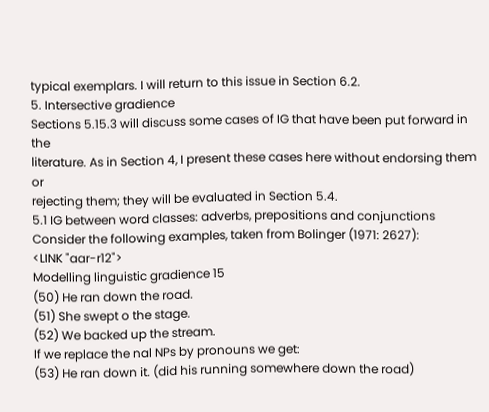typical exemplars. I will return to this issue in Section 6.2.
5. Intersective gradience
Sections 5.15.3 will discuss some cases of IG that have been put forward in the
literature. As in Section 4, I present these cases here without endorsing them or
rejecting them; they will be evaluated in Section 5.4.
5.1 IG between word classes: adverbs, prepositions and conjunctions
Consider the following examples, taken from Bolinger (1971: 2627):
<LINK "aar-r12">
Modelling linguistic gradience 15
(50) He ran down the road.
(51) She swept o the stage.
(52) We backed up the stream.
If we replace the nal NPs by pronouns we get:
(53) He ran down it. (did his running somewhere down the road)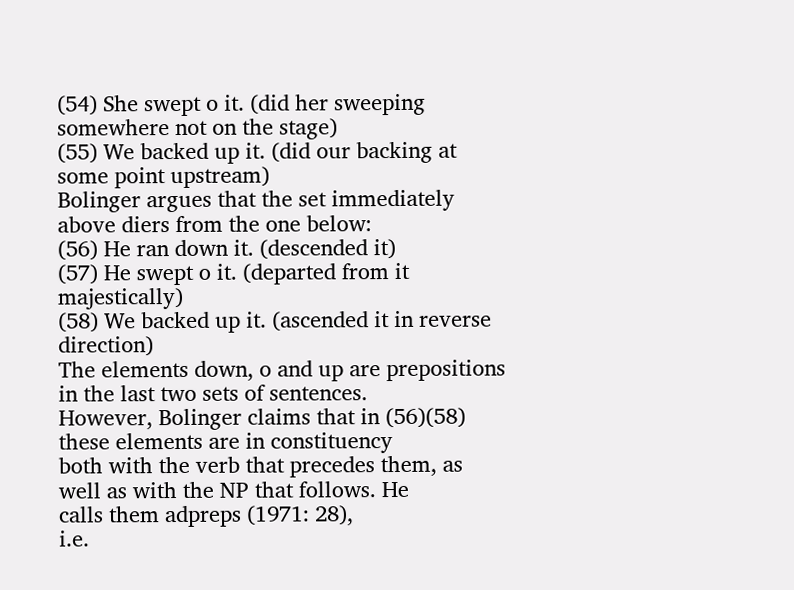(54) She swept o it. (did her sweeping somewhere not on the stage)
(55) We backed up it. (did our backing at some point upstream)
Bolinger argues that the set immediately above diers from the one below:
(56) He ran down it. (descended it)
(57) He swept o it. (departed from it majestically)
(58) We backed up it. (ascended it in reverse direction)
The elements down, o and up are prepositions in the last two sets of sentences.
However, Bolinger claims that in (56)(58) these elements are in constituency
both with the verb that precedes them, as well as with the NP that follows. He
calls them adpreps (1971: 28),
i.e.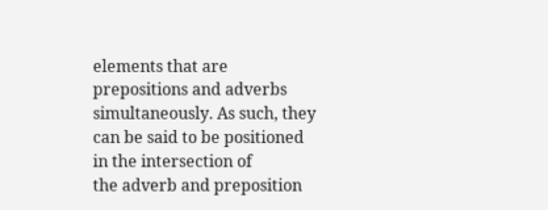elements that are prepositions and adverbs
simultaneously. As such, they can be said to be positioned in the intersection of
the adverb and preposition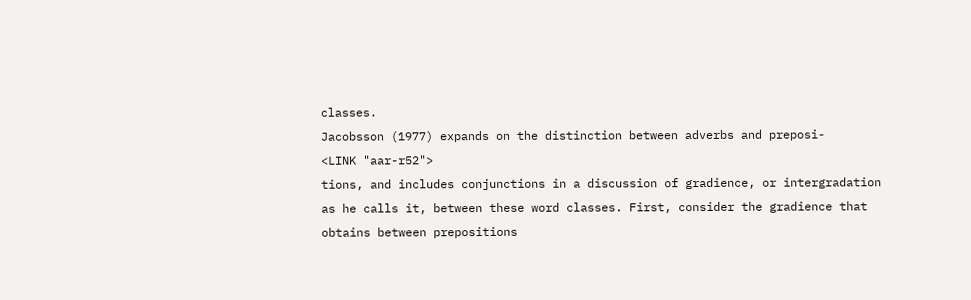classes.
Jacobsson (1977) expands on the distinction between adverbs and preposi-
<LINK "aar-r52">
tions, and includes conjunctions in a discussion of gradience, or intergradation
as he calls it, between these word classes. First, consider the gradience that
obtains between prepositions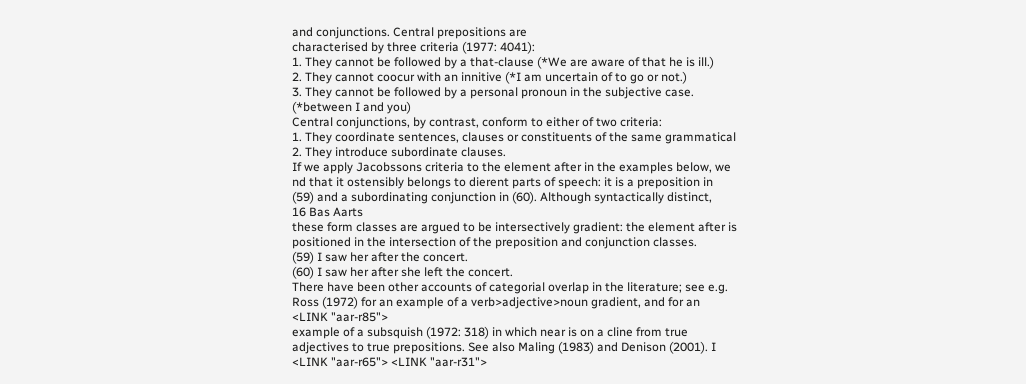and conjunctions. Central prepositions are
characterised by three criteria (1977: 4041):
1. They cannot be followed by a that-clause (*We are aware of that he is ill.)
2. They cannot coocur with an innitive (*I am uncertain of to go or not.)
3. They cannot be followed by a personal pronoun in the subjective case.
(*between I and you)
Central conjunctions, by contrast, conform to either of two criteria:
1. They coordinate sentences, clauses or constituents of the same grammatical
2. They introduce subordinate clauses.
If we apply Jacobssons criteria to the element after in the examples below, we
nd that it ostensibly belongs to dierent parts of speech: it is a preposition in
(59) and a subordinating conjunction in (60). Although syntactically distinct,
16 Bas Aarts
these form classes are argued to be intersectively gradient: the element after is
positioned in the intersection of the preposition and conjunction classes.
(59) I saw her after the concert.
(60) I saw her after she left the concert.
There have been other accounts of categorial overlap in the literature; see e.g.
Ross (1972) for an example of a verb>adjective>noun gradient, and for an
<LINK "aar-r85">
example of a subsquish (1972: 318) in which near is on a cline from true
adjectives to true prepositions. See also Maling (1983) and Denison (2001). I
<LINK "aar-r65"> <LINK "aar-r31">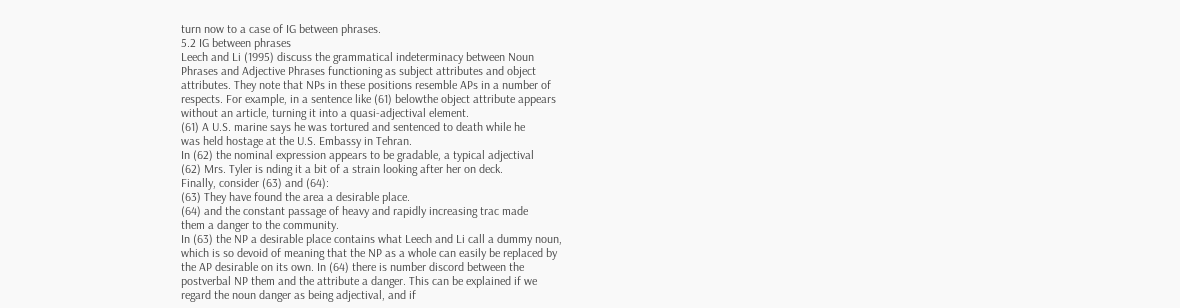turn now to a case of IG between phrases.
5.2 IG between phrases
Leech and Li (1995) discuss the grammatical indeterminacy between Noun
Phrases and Adjective Phrases functioning as subject attributes and object
attributes. They note that NPs in these positions resemble APs in a number of
respects. For example, in a sentence like (61) belowthe object attribute appears
without an article, turning it into a quasi-adjectival element.
(61) A U.S. marine says he was tortured and sentenced to death while he
was held hostage at the U.S. Embassy in Tehran.
In (62) the nominal expression appears to be gradable, a typical adjectival
(62) Mrs. Tyler is nding it a bit of a strain looking after her on deck.
Finally, consider (63) and (64):
(63) They have found the area a desirable place.
(64) and the constant passage of heavy and rapidly increasing trac made
them a danger to the community.
In (63) the NP a desirable place contains what Leech and Li call a dummy noun,
which is so devoid of meaning that the NP as a whole can easily be replaced by
the AP desirable on its own. In (64) there is number discord between the
postverbal NP them and the attribute a danger. This can be explained if we
regard the noun danger as being adjectival, and if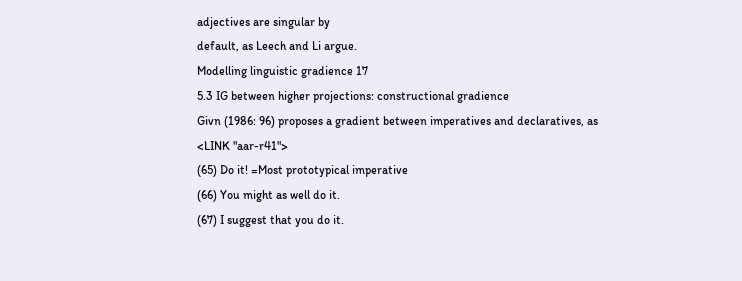adjectives are singular by
default, as Leech and Li argue.
Modelling linguistic gradience 17
5.3 IG between higher projections: constructional gradience
Givn (1986: 96) proposes a gradient between imperatives and declaratives, as
<LINK "aar-r41">
(65) Do it! =Most prototypical imperative
(66) You might as well do it.
(67) I suggest that you do it.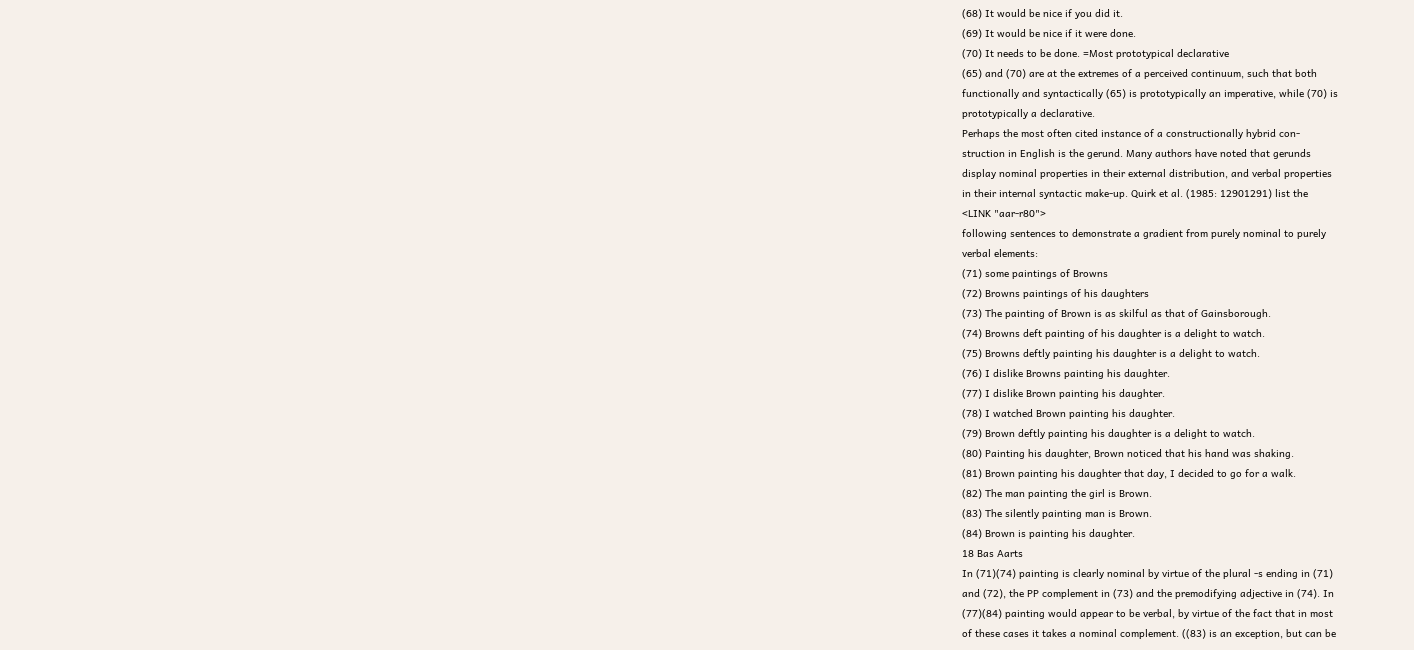(68) It would be nice if you did it.
(69) It would be nice if it were done.
(70) It needs to be done. =Most prototypical declarative
(65) and (70) are at the extremes of a perceived continuum, such that both
functionally and syntactically (65) is prototypically an imperative, while (70) is
prototypically a declarative.
Perhaps the most often cited instance of a constructionally hybrid con-
struction in English is the gerund. Many authors have noted that gerunds
display nominal properties in their external distribution, and verbal properties
in their internal syntactic make-up. Quirk et al. (1985: 12901291) list the
<LINK "aar-r80">
following sentences to demonstrate a gradient from purely nominal to purely
verbal elements:
(71) some paintings of Browns
(72) Browns paintings of his daughters
(73) The painting of Brown is as skilful as that of Gainsborough.
(74) Browns deft painting of his daughter is a delight to watch.
(75) Browns deftly painting his daughter is a delight to watch.
(76) I dislike Browns painting his daughter.
(77) I dislike Brown painting his daughter.
(78) I watched Brown painting his daughter.
(79) Brown deftly painting his daughter is a delight to watch.
(80) Painting his daughter, Brown noticed that his hand was shaking.
(81) Brown painting his daughter that day, I decided to go for a walk.
(82) The man painting the girl is Brown.
(83) The silently painting man is Brown.
(84) Brown is painting his daughter.
18 Bas Aarts
In (71)(74) painting is clearly nominal by virtue of the plural -s ending in (71)
and (72), the PP complement in (73) and the premodifying adjective in (74). In
(77)(84) painting would appear to be verbal, by virtue of the fact that in most
of these cases it takes a nominal complement. ((83) is an exception, but can be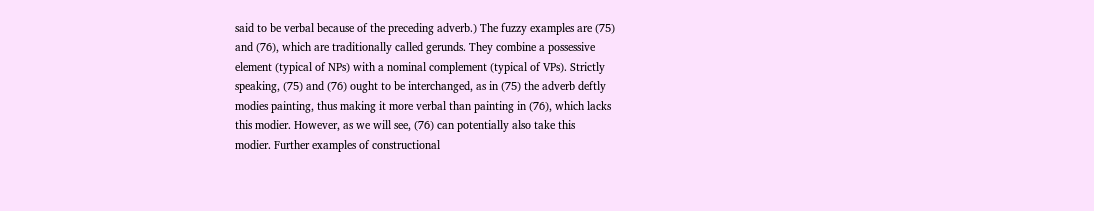said to be verbal because of the preceding adverb.) The fuzzy examples are (75)
and (76), which are traditionally called gerunds. They combine a possessive
element (typical of NPs) with a nominal complement (typical of VPs). Strictly
speaking, (75) and (76) ought to be interchanged, as in (75) the adverb deftly
modies painting, thus making it more verbal than painting in (76), which lacks
this modier. However, as we will see, (76) can potentially also take this
modier. Further examples of constructional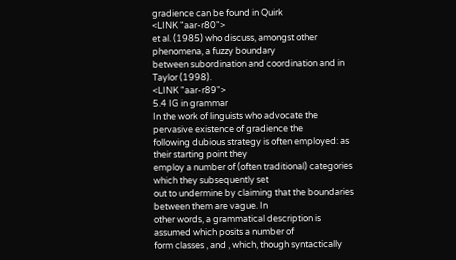gradience can be found in Quirk
<LINK "aar-r80">
et al. (1985) who discuss, amongst other phenomena, a fuzzy boundary
between subordination and coordination and in Taylor (1998).
<LINK "aar-r89">
5.4 IG in grammar
In the work of linguists who advocate the pervasive existence of gradience the
following dubious strategy is often employed: as their starting point they
employ a number of (often traditional) categories which they subsequently set
out to undermine by claiming that the boundaries between them are vague. In
other words, a grammatical description is assumed which posits a number of
form classes , and , which, though syntactically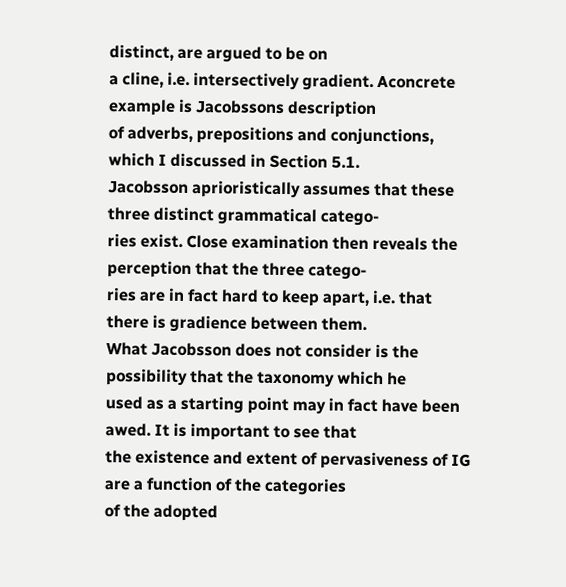distinct, are argued to be on
a cline, i.e. intersectively gradient. Aconcrete example is Jacobssons description
of adverbs, prepositions and conjunctions, which I discussed in Section 5.1.
Jacobsson aprioristically assumes that these three distinct grammatical catego-
ries exist. Close examination then reveals the perception that the three catego-
ries are in fact hard to keep apart, i.e. that there is gradience between them.
What Jacobsson does not consider is the possibility that the taxonomy which he
used as a starting point may in fact have been awed. It is important to see that
the existence and extent of pervasiveness of IG are a function of the categories
of the adopted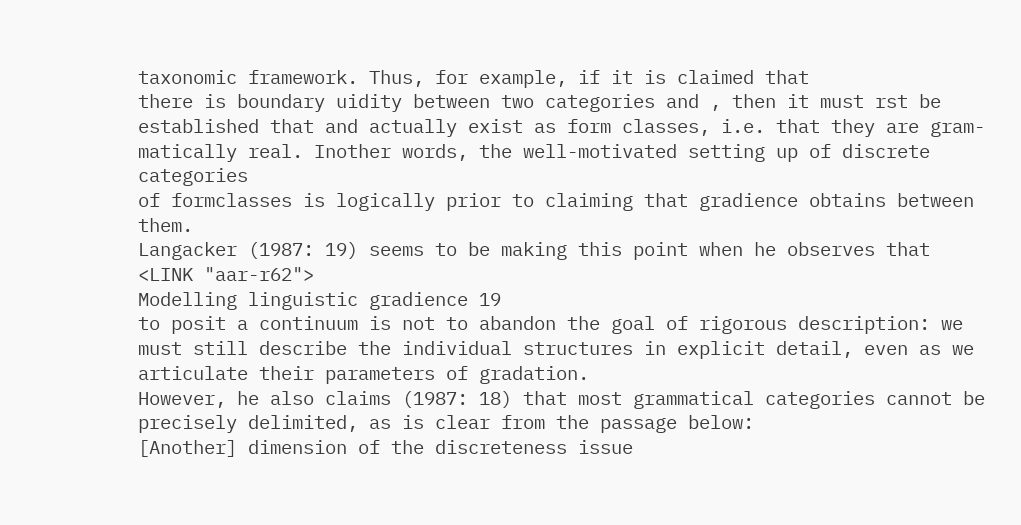taxonomic framework. Thus, for example, if it is claimed that
there is boundary uidity between two categories and , then it must rst be
established that and actually exist as form classes, i.e. that they are gram-
matically real. Inother words, the well-motivated setting up of discrete categories
of formclasses is logically prior to claiming that gradience obtains between them.
Langacker (1987: 19) seems to be making this point when he observes that
<LINK "aar-r62">
Modelling linguistic gradience 19
to posit a continuum is not to abandon the goal of rigorous description: we
must still describe the individual structures in explicit detail, even as we
articulate their parameters of gradation.
However, he also claims (1987: 18) that most grammatical categories cannot be
precisely delimited, as is clear from the passage below:
[Another] dimension of the discreteness issue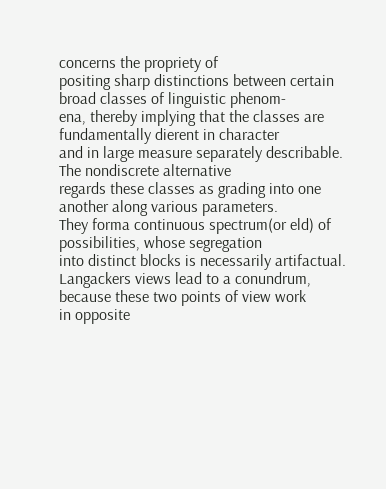concerns the propriety of
positing sharp distinctions between certain broad classes of linguistic phenom-
ena, thereby implying that the classes are fundamentally dierent in character
and in large measure separately describable. The nondiscrete alternative
regards these classes as grading into one another along various parameters.
They forma continuous spectrum(or eld) of possibilities, whose segregation
into distinct blocks is necessarily artifactual.
Langackers views lead to a conundrum, because these two points of view work
in opposite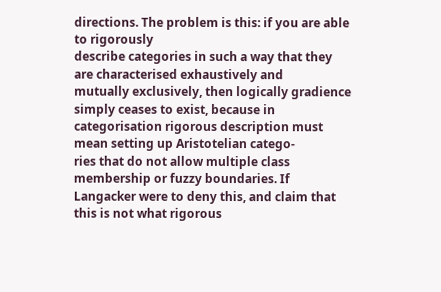directions. The problem is this: if you are able to rigorously
describe categories in such a way that they are characterised exhaustively and
mutually exclusively, then logically gradience simply ceases to exist, because in
categorisation rigorous description must mean setting up Aristotelian catego-
ries that do not allow multiple class membership or fuzzy boundaries. If
Langacker were to deny this, and claim that this is not what rigorous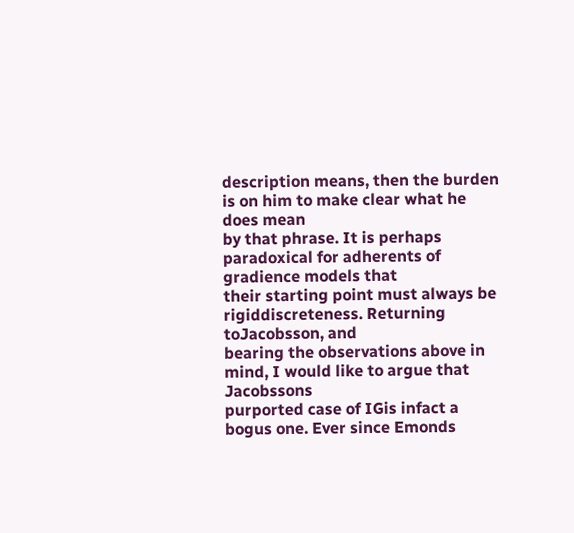description means, then the burden is on him to make clear what he does mean
by that phrase. It is perhaps paradoxical for adherents of gradience models that
their starting point must always be rigiddiscreteness. Returning toJacobsson, and
bearing the observations above in mind, I would like to argue that Jacobssons
purported case of IGis infact a bogus one. Ever since Emonds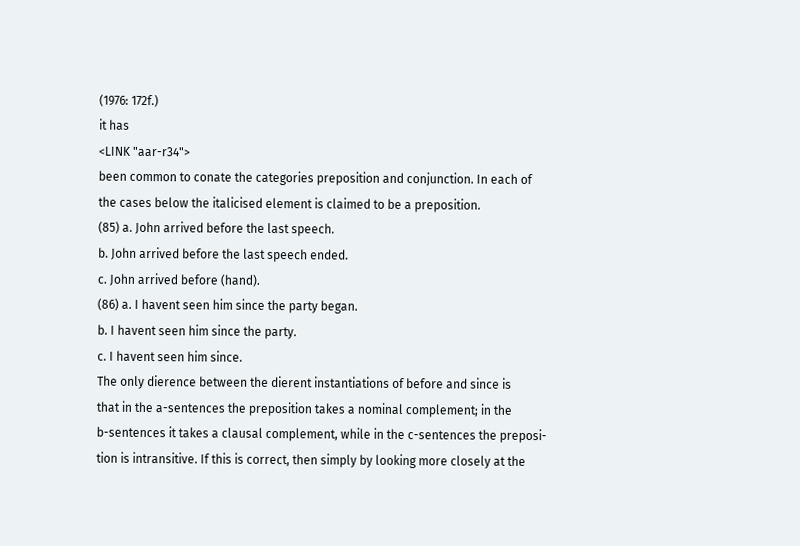(1976: 172f.)
it has
<LINK "aar-r34">
been common to conate the categories preposition and conjunction. In each of
the cases below the italicised element is claimed to be a preposition.
(85) a. John arrived before the last speech.
b. John arrived before the last speech ended.
c. John arrived before (hand).
(86) a. I havent seen him since the party began.
b. I havent seen him since the party.
c. I havent seen him since.
The only dierence between the dierent instantiations of before and since is
that in the a-sentences the preposition takes a nominal complement; in the
b-sentences it takes a clausal complement, while in the c-sentences the preposi-
tion is intransitive. If this is correct, then simply by looking more closely at the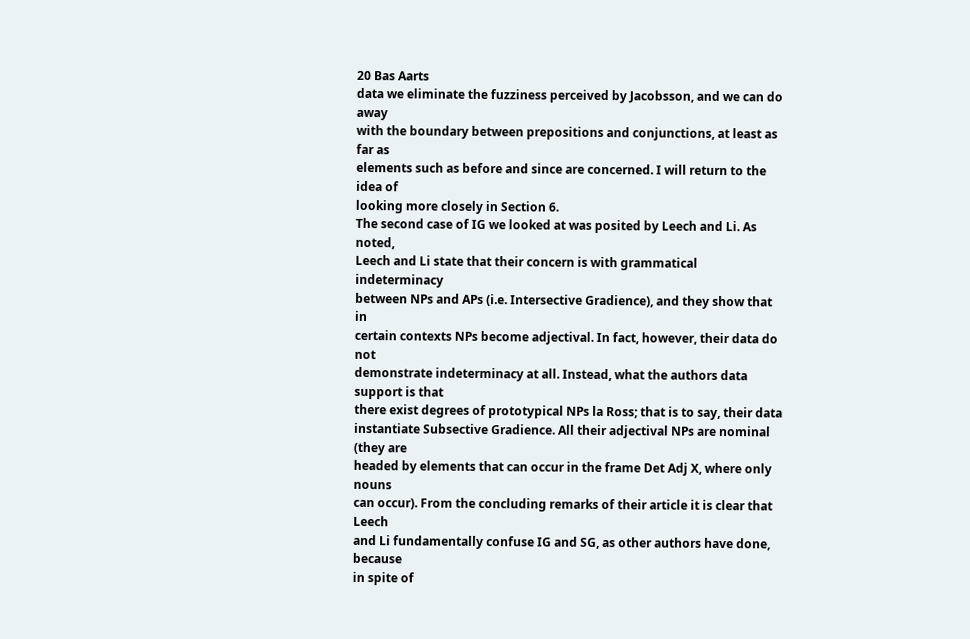20 Bas Aarts
data we eliminate the fuzziness perceived by Jacobsson, and we can do away
with the boundary between prepositions and conjunctions, at least as far as
elements such as before and since are concerned. I will return to the idea of
looking more closely in Section 6.
The second case of IG we looked at was posited by Leech and Li. As noted,
Leech and Li state that their concern is with grammatical indeterminacy
between NPs and APs (i.e. Intersective Gradience), and they show that in
certain contexts NPs become adjectival. In fact, however, their data do not
demonstrate indeterminacy at all. Instead, what the authors data support is that
there exist degrees of prototypical NPs la Ross; that is to say, their data
instantiate Subsective Gradience. All their adjectival NPs are nominal (they are
headed by elements that can occur in the frame Det Adj X, where only nouns
can occur). From the concluding remarks of their article it is clear that Leech
and Li fundamentally confuse IG and SG, as other authors have done, because
in spite of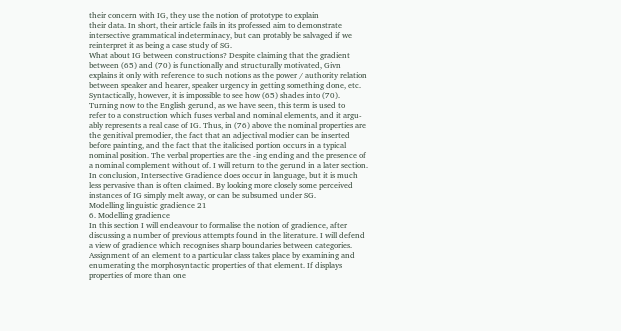their concern with IG, they use the notion of prototype to explain
their data. In short, their article fails in its professed aim to demonstrate
intersective grammatical indeterminacy, but can protably be salvaged if we
reinterpret it as being a case study of SG.
What about IG between constructions? Despite claiming that the gradient
between (65) and (70) is functionally and structurally motivated, Givn
explains it only with reference to such notions as the power / authority relation
between speaker and hearer, speaker urgency in getting something done, etc.
Syntactically, however, it is impossible to see how (65) shades into (70).
Turning now to the English gerund, as we have seen, this term is used to
refer to a construction which fuses verbal and nominal elements, and it argu-
ably represents a real case of IG. Thus, in (76) above the nominal properties are
the genitival premodier, the fact that an adjectival modier can be inserted
before painting, and the fact that the italicised portion occurs in a typical
nominal position. The verbal properties are the -ing ending and the presence of
a nominal complement without of. I will return to the gerund in a later section.
In conclusion, Intersective Gradience does occur in language, but it is much
less pervasive than is often claimed. By looking more closely some perceived
instances of IG simply melt away, or can be subsumed under SG.
Modelling linguistic gradience 21
6. Modelling gradience
In this section I will endeavour to formalise the notion of gradience, after
discussing a number of previous attempts found in the literature. I will defend
a view of gradience which recognises sharp boundaries between categories.
Assignment of an element to a particular class takes place by examining and
enumerating the morphosyntactic properties of that element. If displays
properties of more than one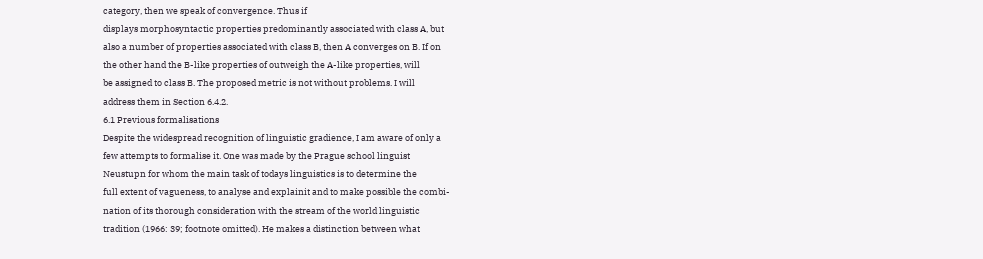category, then we speak of convergence. Thus if
displays morphosyntactic properties predominantly associated with class A, but
also a number of properties associated with class B, then A converges on B. If on
the other hand the B-like properties of outweigh the A-like properties, will
be assigned to class B. The proposed metric is not without problems. I will
address them in Section 6.4.2.
6.1 Previous formalisations
Despite the widespread recognition of linguistic gradience, I am aware of only a
few attempts to formalise it. One was made by the Prague school linguist
Neustupn for whom the main task of todays linguistics is to determine the
full extent of vagueness, to analyse and explainit and to make possible the combi-
nation of its thorough consideration with the stream of the world linguistic
tradition (1966: 39; footnote omitted). He makes a distinction between what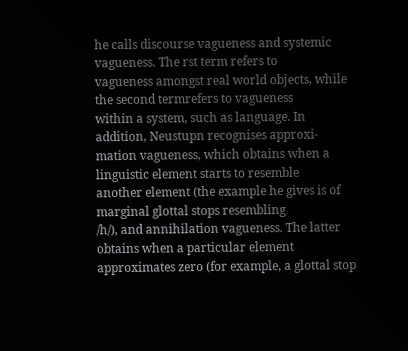he calls discourse vagueness and systemic vagueness. The rst term refers to
vagueness amongst real world objects, while the second termrefers to vagueness
within a system, such as language. In addition, Neustupn recognises approxi-
mation vagueness, which obtains when a linguistic element starts to resemble
another element (the example he gives is of marginal glottal stops resembling
/h/), and annihilation vagueness. The latter obtains when a particular element
approximates zero (for example, a glottal stop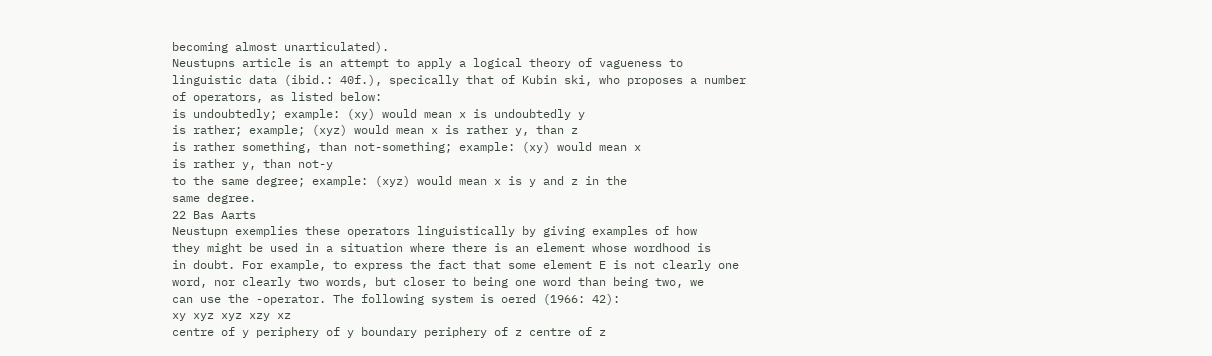becoming almost unarticulated).
Neustupns article is an attempt to apply a logical theory of vagueness to
linguistic data (ibid.: 40f.), specically that of Kubin ski, who proposes a number
of operators, as listed below:
is undoubtedly; example: (xy) would mean x is undoubtedly y
is rather; example; (xyz) would mean x is rather y, than z
is rather something, than not-something; example: (xy) would mean x
is rather y, than not-y
to the same degree; example: (xyz) would mean x is y and z in the
same degree.
22 Bas Aarts
Neustupn exemplies these operators linguistically by giving examples of how
they might be used in a situation where there is an element whose wordhood is
in doubt. For example, to express the fact that some element E is not clearly one
word, nor clearly two words, but closer to being one word than being two, we
can use the -operator. The following system is oered (1966: 42):
xy xyz xyz xzy xz
centre of y periphery of y boundary periphery of z centre of z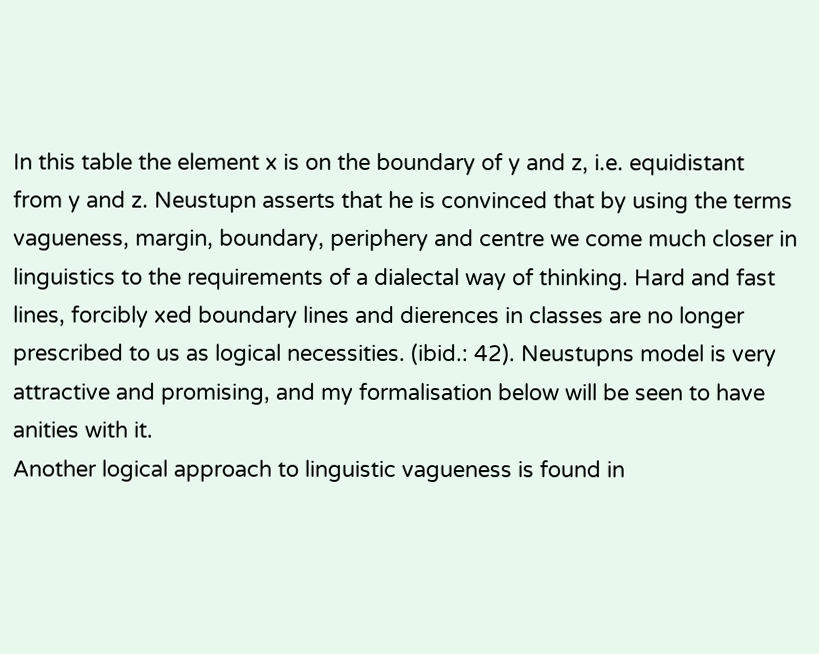In this table the element x is on the boundary of y and z, i.e. equidistant
from y and z. Neustupn asserts that he is convinced that by using the terms
vagueness, margin, boundary, periphery and centre we come much closer in
linguistics to the requirements of a dialectal way of thinking. Hard and fast
lines, forcibly xed boundary lines and dierences in classes are no longer
prescribed to us as logical necessities. (ibid.: 42). Neustupns model is very
attractive and promising, and my formalisation below will be seen to have
anities with it.
Another logical approach to linguistic vagueness is found in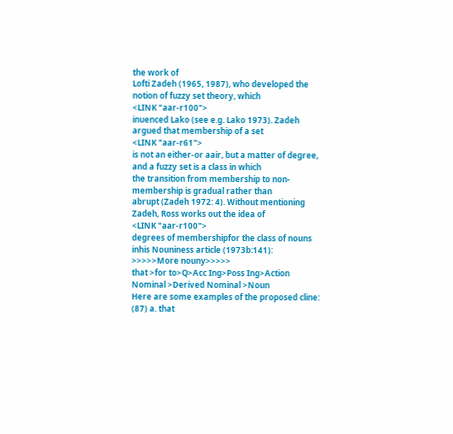the work of
Lofti Zadeh (1965, 1987), who developed the notion of fuzzy set theory, which
<LINK "aar-r100">
inuenced Lako (see e.g. Lako 1973). Zadeh argued that membership of a set
<LINK "aar-r61">
is not an either-or aair, but a matter of degree, and a fuzzy set is a class in which
the transition from membership to non-membership is gradual rather than
abrupt (Zadeh 1972: 4). Without mentioning Zadeh, Ross works out the idea of
<LINK "aar-r100">
degrees of membershipfor the class of nouns inhis Nouniness article (1973b:141):
>>>>>More nouny>>>>>
that >for to>Q>Acc Ing>Poss Ing>Action Nominal >Derived Nominal >Noun
Here are some examples of the proposed cline:
(87) a. that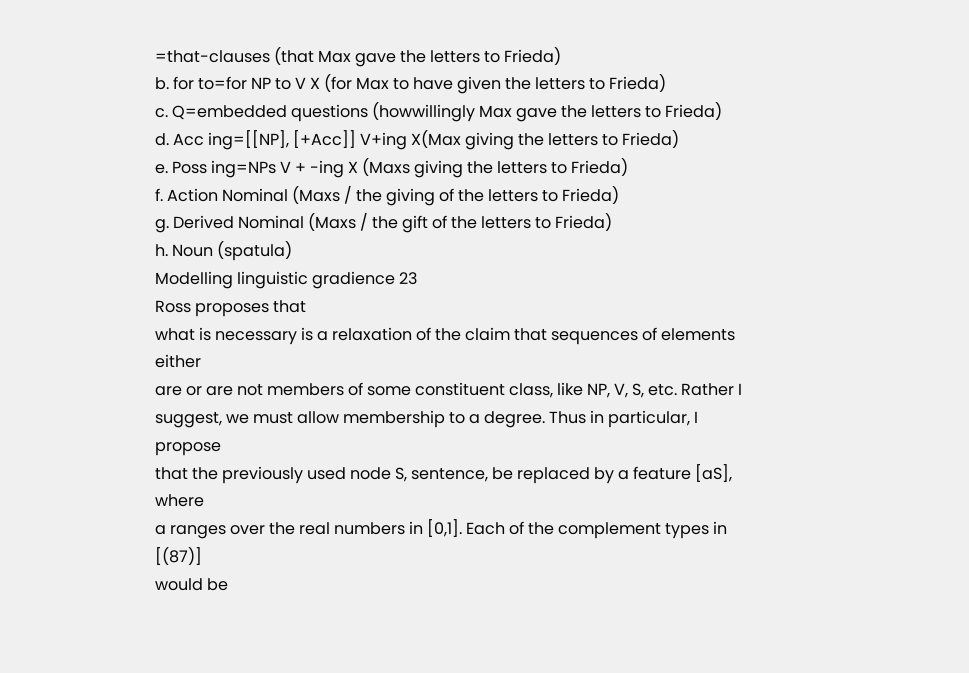=that-clauses (that Max gave the letters to Frieda)
b. for to=for NP to V X (for Max to have given the letters to Frieda)
c. Q=embedded questions (howwillingly Max gave the letters to Frieda)
d. Acc ing=[[NP], [+Acc]] V+ing X(Max giving the letters to Frieda)
e. Poss ing=NPs V + -ing X (Maxs giving the letters to Frieda)
f. Action Nominal (Maxs / the giving of the letters to Frieda)
g. Derived Nominal (Maxs / the gift of the letters to Frieda)
h. Noun (spatula)
Modelling linguistic gradience 23
Ross proposes that
what is necessary is a relaxation of the claim that sequences of elements either
are or are not members of some constituent class, like NP, V, S, etc. Rather I
suggest, we must allow membership to a degree. Thus in particular, I propose
that the previously used node S, sentence, be replaced by a feature [aS], where
a ranges over the real numbers in [0,1]. Each of the complement types in [(87)]
would be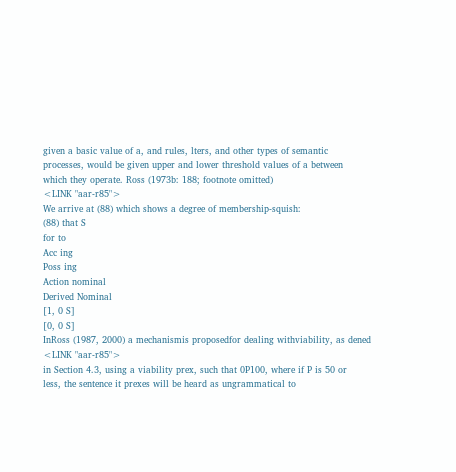given a basic value of a, and rules, lters, and other types of semantic
processes, would be given upper and lower threshold values of a between
which they operate. Ross (1973b: 188; footnote omitted)
<LINK "aar-r85">
We arrive at (88) which shows a degree of membership-squish:
(88) that S
for to
Acc ing
Poss ing
Action nominal
Derived Nominal
[1, 0 S]
[0, 0 S]
InRoss (1987, 2000) a mechanismis proposedfor dealing withviability, as dened
<LINK "aar-r85">
in Section 4.3, using a viability prex, such that 0P100, where if P is 50 or
less, the sentence it prexes will be heard as ungrammatical to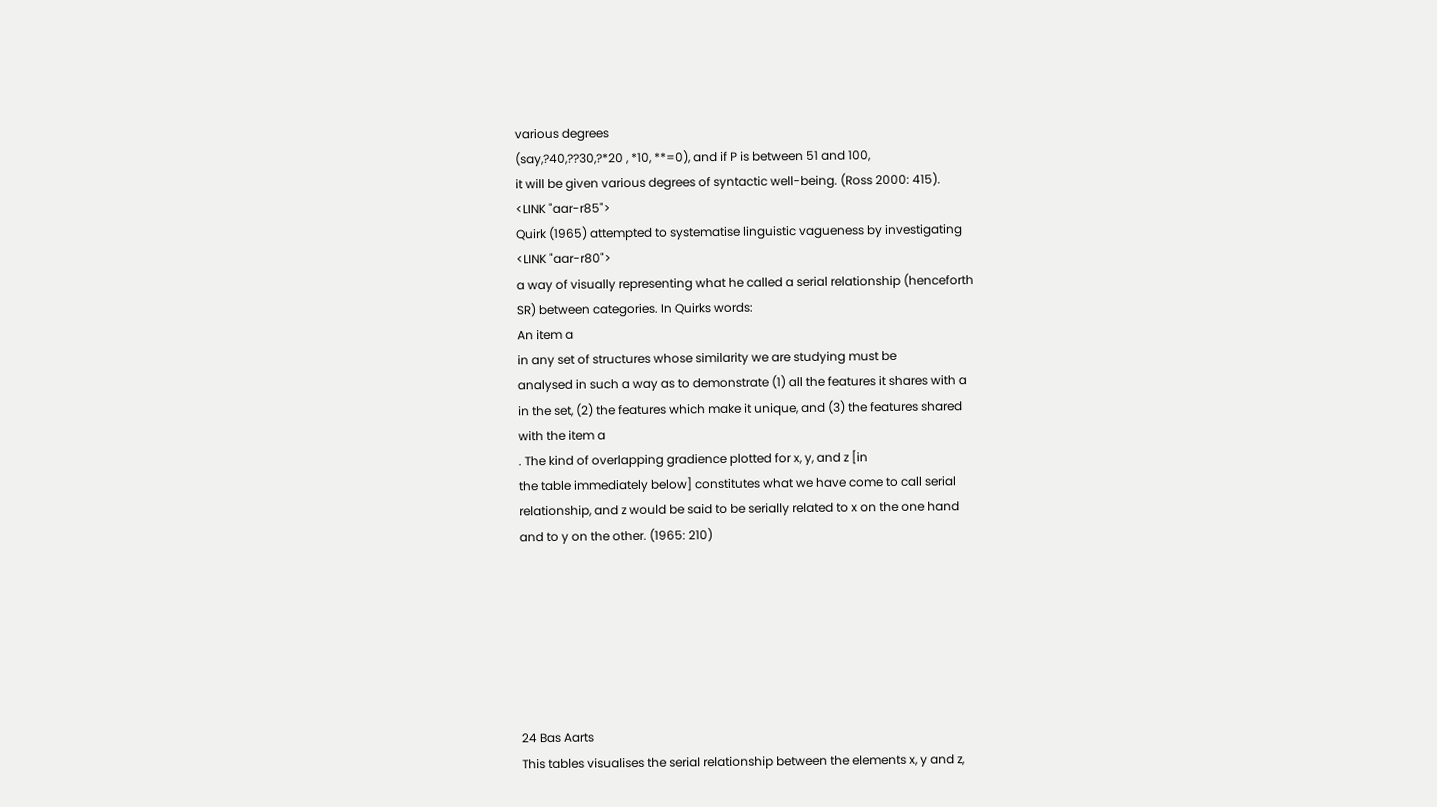various degrees
(say,?40,??30,?*20 , *10, **=0), and if P is between 51 and 100,
it will be given various degrees of syntactic well-being. (Ross 2000: 415).
<LINK "aar-r85">
Quirk (1965) attempted to systematise linguistic vagueness by investigating
<LINK "aar-r80">
a way of visually representing what he called a serial relationship (henceforth
SR) between categories. In Quirks words:
An item a
in any set of structures whose similarity we are studying must be
analysed in such a way as to demonstrate (1) all the features it shares with a
in the set, (2) the features which make it unique, and (3) the features shared
with the item a
. The kind of overlapping gradience plotted for x, y, and z [in
the table immediately below] constitutes what we have come to call serial
relationship, and z would be said to be serially related to x on the one hand
and to y on the other. (1965: 210)







24 Bas Aarts
This tables visualises the serial relationship between the elements x, y and z,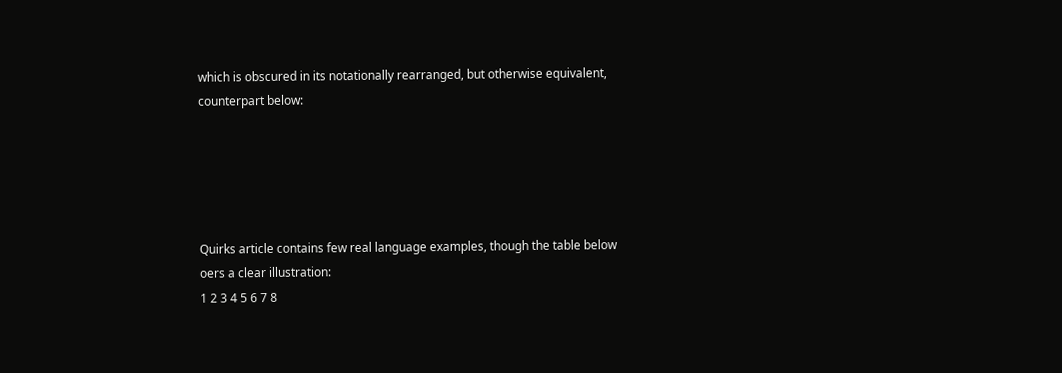which is obscured in its notationally rearranged, but otherwise equivalent,
counterpart below:





Quirks article contains few real language examples, though the table below
oers a clear illustration:
1 2 3 4 5 6 7 8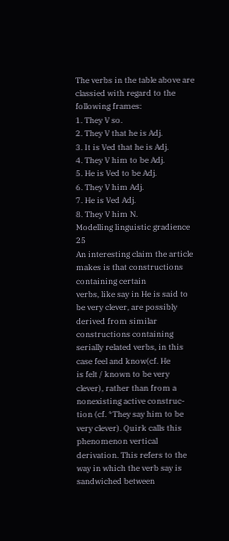The verbs in the table above are classied with regard to the following frames:
1. They V so.
2. They V that he is Adj.
3. It is Ved that he is Adj.
4. They V him to be Adj.
5. He is Ved to be Adj.
6. They V him Adj.
7. He is Ved Adj.
8. They V him N.
Modelling linguistic gradience 25
An interesting claim the article makes is that constructions containing certain
verbs, like say in He is said to be very clever, are possibly derived from similar
constructions containing serially related verbs, in this case feel and know(cf. He
is felt / known to be very clever), rather than from a nonexisting active construc-
tion (cf. *They say him to be very clever). Quirk calls this phenomenon vertical
derivation. This refers to the way in which the verb say is sandwiched between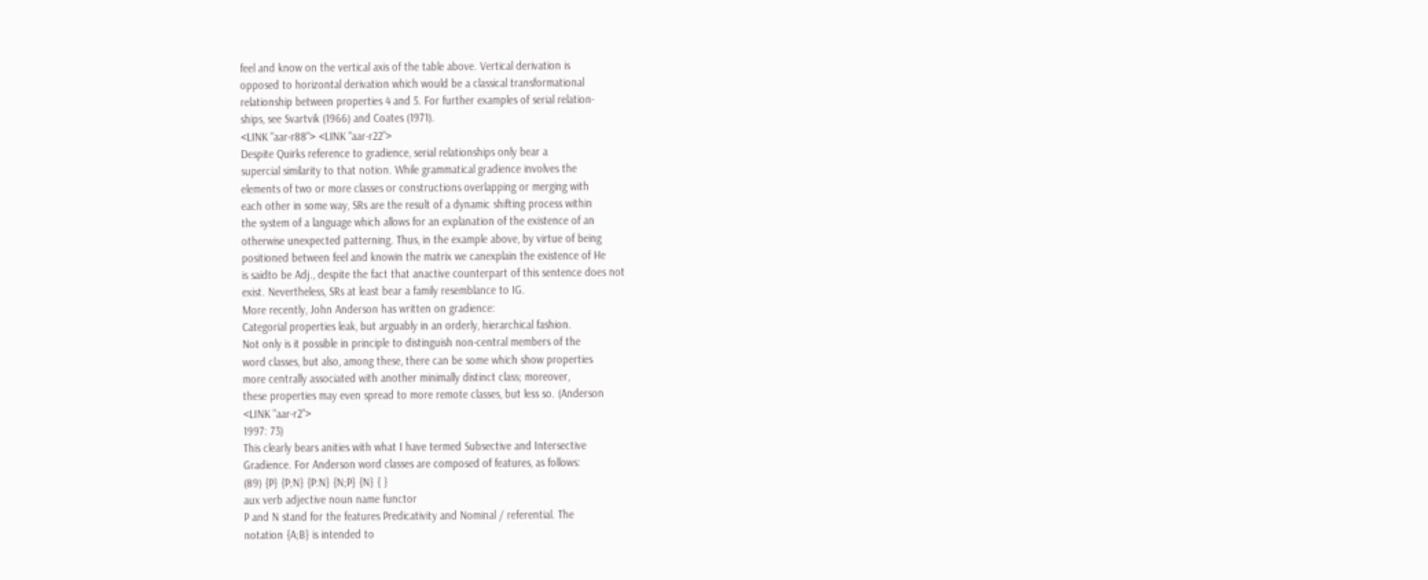feel and know on the vertical axis of the table above. Vertical derivation is
opposed to horizontal derivation which would be a classical transformational
relationship between properties 4 and 5. For further examples of serial relation-
ships, see Svartvik (1966) and Coates (1971).
<LINK "aar-r88"> <LINK "aar-r22">
Despite Quirks reference to gradience, serial relationships only bear a
supercial similarity to that notion. While grammatical gradience involves the
elements of two or more classes or constructions overlapping or merging with
each other in some way, SRs are the result of a dynamic shifting process within
the system of a language which allows for an explanation of the existence of an
otherwise unexpected patterning. Thus, in the example above, by virtue of being
positioned between feel and knowin the matrix we canexplain the existence of He
is saidto be Adj., despite the fact that anactive counterpart of this sentence does not
exist. Nevertheless, SRs at least bear a family resemblance to IG.
More recently, John Anderson has written on gradience:
Categorial properties leak, but arguably in an orderly, hierarchical fashion.
Not only is it possible in principle to distinguish non-central members of the
word classes, but also, among these, there can be some which show properties
more centrally associated with another minimally distinct class; moreover,
these properties may even spread to more remote classes, but less so. (Anderson
<LINK "aar-r2">
1997: 73)
This clearly bears anities with what I have termed Subsective and Intersective
Gradience. For Anderson word classes are composed of features, as follows:
(89) {P} {P;N} {P:N} {N;P} {N} { }
aux verb adjective noun name functor
P and N stand for the features Predicativity and Nominal / referential. The
notation {A;B} is intended to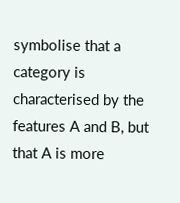symbolise that a category is characterised by the
features A and B, but that A is more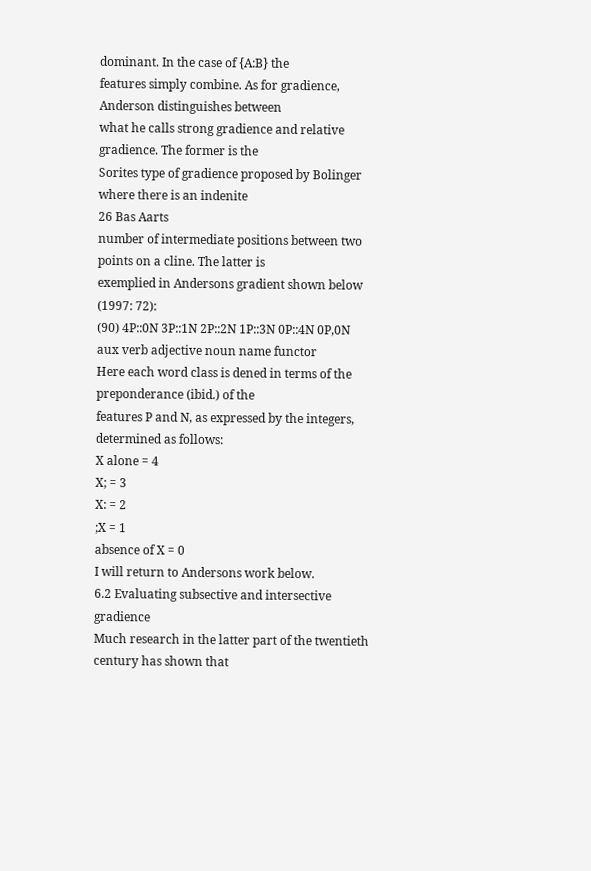dominant. In the case of {A:B} the
features simply combine. As for gradience, Anderson distinguishes between
what he calls strong gradience and relative gradience. The former is the
Sorites type of gradience proposed by Bolinger where there is an indenite
26 Bas Aarts
number of intermediate positions between two points on a cline. The latter is
exemplied in Andersons gradient shown below (1997: 72):
(90) 4P::0N 3P::1N 2P::2N 1P::3N 0P::4N 0P,0N
aux verb adjective noun name functor
Here each word class is dened in terms of the preponderance (ibid.) of the
features P and N, as expressed by the integers, determined as follows:
X alone = 4
X; = 3
X: = 2
;X = 1
absence of X = 0
I will return to Andersons work below.
6.2 Evaluating subsective and intersective gradience
Much research in the latter part of the twentieth century has shown that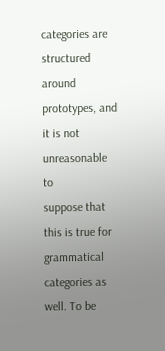categories are structured around prototypes, and it is not unreasonable to
suppose that this is true for grammatical categories as well. To be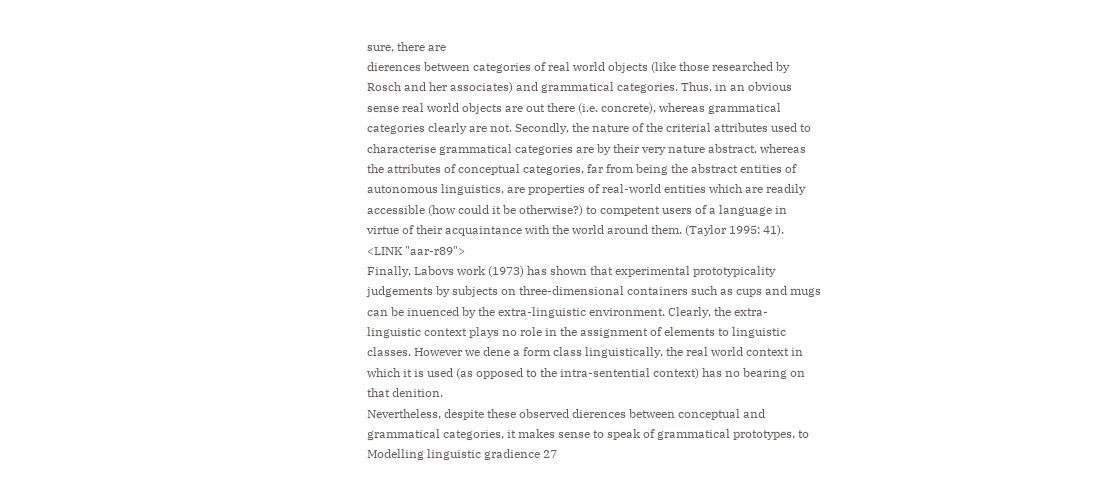sure, there are
dierences between categories of real world objects (like those researched by
Rosch and her associates) and grammatical categories. Thus, in an obvious
sense real world objects are out there (i.e. concrete), whereas grammatical
categories clearly are not. Secondly, the nature of the criterial attributes used to
characterise grammatical categories are by their very nature abstract, whereas
the attributes of conceptual categories, far from being the abstract entities of
autonomous linguistics, are properties of real-world entities which are readily
accessible (how could it be otherwise?) to competent users of a language in
virtue of their acquaintance with the world around them. (Taylor 1995: 41).
<LINK "aar-r89">
Finally, Labovs work (1973) has shown that experimental prototypicality
judgements by subjects on three-dimensional containers such as cups and mugs
can be inuenced by the extra-linguistic environment. Clearly, the extra-
linguistic context plays no role in the assignment of elements to linguistic
classes. However we dene a form class linguistically, the real world context in
which it is used (as opposed to the intra-sentential context) has no bearing on
that denition.
Nevertheless, despite these observed dierences between conceptual and
grammatical categories, it makes sense to speak of grammatical prototypes, to
Modelling linguistic gradience 27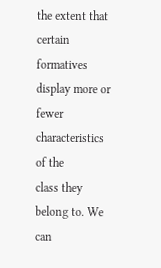the extent that certain formatives display more or fewer characteristics of the
class they belong to. We can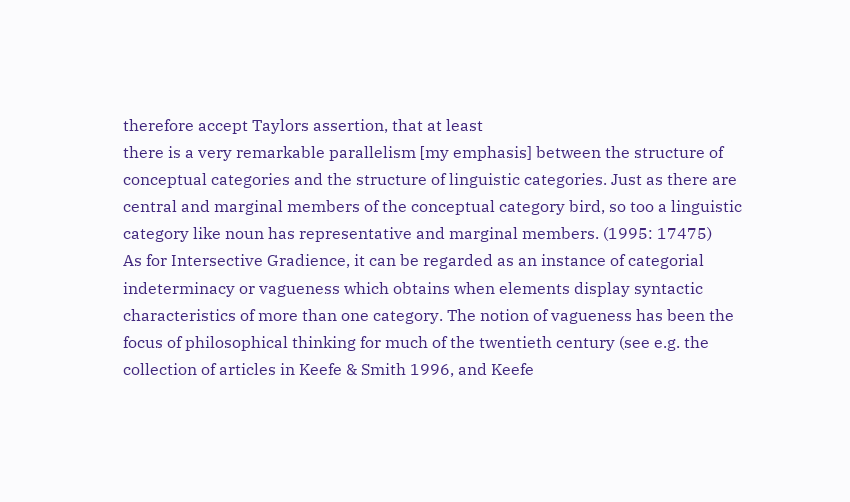therefore accept Taylors assertion, that at least
there is a very remarkable parallelism [my emphasis] between the structure of
conceptual categories and the structure of linguistic categories. Just as there are
central and marginal members of the conceptual category bird, so too a linguistic
category like noun has representative and marginal members. (1995: 17475)
As for Intersective Gradience, it can be regarded as an instance of categorial
indeterminacy or vagueness which obtains when elements display syntactic
characteristics of more than one category. The notion of vagueness has been the
focus of philosophical thinking for much of the twentieth century (see e.g. the
collection of articles in Keefe & Smith 1996, and Keefe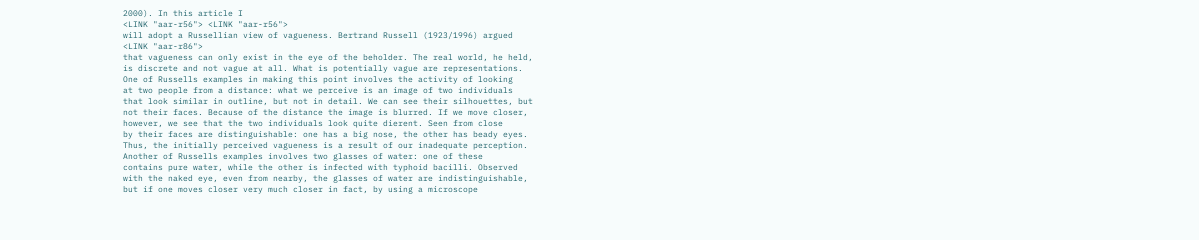2000). In this article I
<LINK "aar-r56"> <LINK "aar-r56">
will adopt a Russellian view of vagueness. Bertrand Russell (1923/1996) argued
<LINK "aar-r86">
that vagueness can only exist in the eye of the beholder. The real world, he held,
is discrete and not vague at all. What is potentially vague are representations.
One of Russells examples in making this point involves the activity of looking
at two people from a distance: what we perceive is an image of two individuals
that look similar in outline, but not in detail. We can see their silhouettes, but
not their faces. Because of the distance the image is blurred. If we move closer,
however, we see that the two individuals look quite dierent. Seen from close
by their faces are distinguishable: one has a big nose, the other has beady eyes.
Thus, the initially perceived vagueness is a result of our inadequate perception.
Another of Russells examples involves two glasses of water: one of these
contains pure water, while the other is infected with typhoid bacilli. Observed
with the naked eye, even from nearby, the glasses of water are indistinguishable,
but if one moves closer very much closer in fact, by using a microscope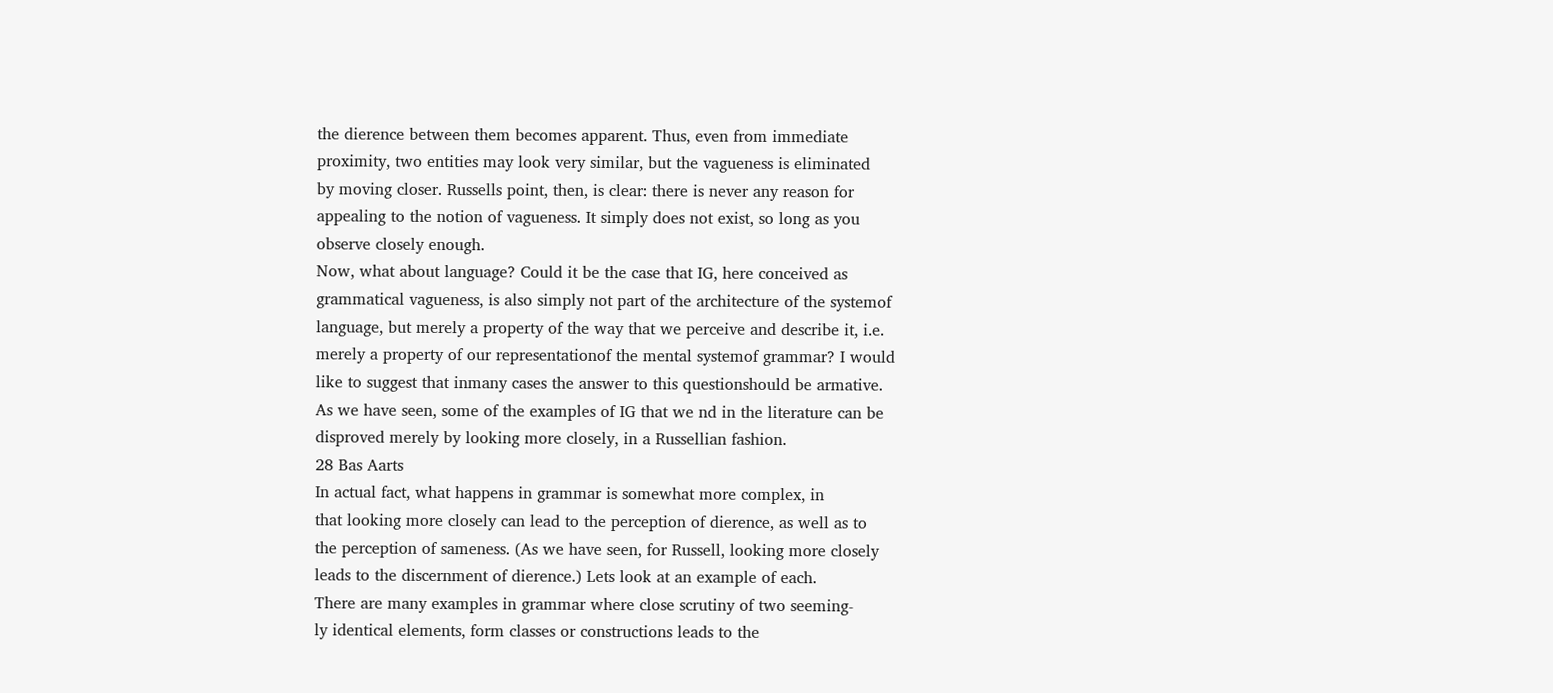the dierence between them becomes apparent. Thus, even from immediate
proximity, two entities may look very similar, but the vagueness is eliminated
by moving closer. Russells point, then, is clear: there is never any reason for
appealing to the notion of vagueness. It simply does not exist, so long as you
observe closely enough.
Now, what about language? Could it be the case that IG, here conceived as
grammatical vagueness, is also simply not part of the architecture of the systemof
language, but merely a property of the way that we perceive and describe it, i.e.
merely a property of our representationof the mental systemof grammar? I would
like to suggest that inmany cases the answer to this questionshould be armative.
As we have seen, some of the examples of IG that we nd in the literature can be
disproved merely by looking more closely, in a Russellian fashion.
28 Bas Aarts
In actual fact, what happens in grammar is somewhat more complex, in
that looking more closely can lead to the perception of dierence, as well as to
the perception of sameness. (As we have seen, for Russell, looking more closely
leads to the discernment of dierence.) Lets look at an example of each.
There are many examples in grammar where close scrutiny of two seeming-
ly identical elements, form classes or constructions leads to the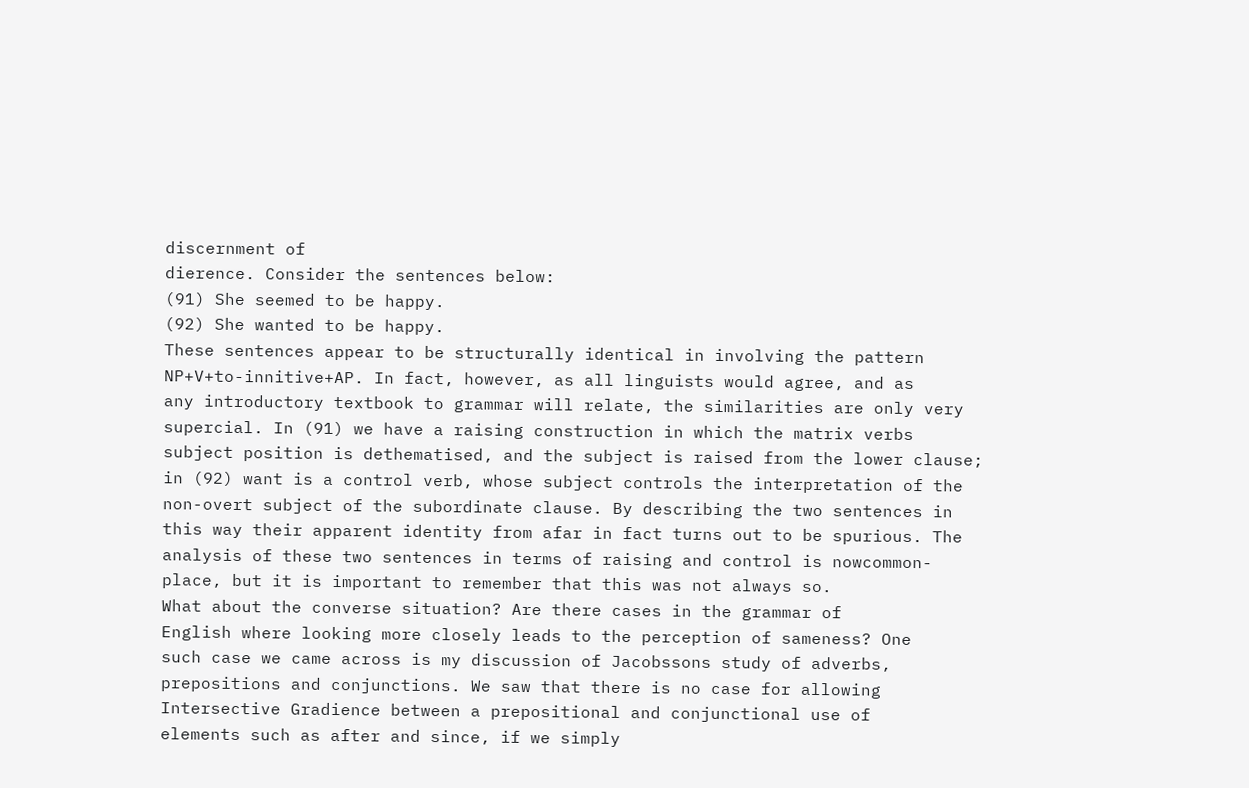discernment of
dierence. Consider the sentences below:
(91) She seemed to be happy.
(92) She wanted to be happy.
These sentences appear to be structurally identical in involving the pattern
NP+V+to-innitive+AP. In fact, however, as all linguists would agree, and as
any introductory textbook to grammar will relate, the similarities are only very
supercial. In (91) we have a raising construction in which the matrix verbs
subject position is dethematised, and the subject is raised from the lower clause;
in (92) want is a control verb, whose subject controls the interpretation of the
non-overt subject of the subordinate clause. By describing the two sentences in
this way their apparent identity from afar in fact turns out to be spurious. The
analysis of these two sentences in terms of raising and control is nowcommon-
place, but it is important to remember that this was not always so.
What about the converse situation? Are there cases in the grammar of
English where looking more closely leads to the perception of sameness? One
such case we came across is my discussion of Jacobssons study of adverbs,
prepositions and conjunctions. We saw that there is no case for allowing
Intersective Gradience between a prepositional and conjunctional use of
elements such as after and since, if we simply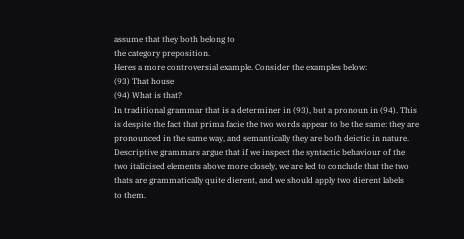assume that they both belong to
the category preposition.
Heres a more controversial example. Consider the examples below:
(93) That house
(94) What is that?
In traditional grammar that is a determiner in (93), but a pronoun in (94). This
is despite the fact that prima facie the two words appear to be the same: they are
pronounced in the same way, and semantically they are both deictic in nature.
Descriptive grammars argue that if we inspect the syntactic behaviour of the
two italicised elements above more closely, we are led to conclude that the two
thats are grammatically quite dierent, and we should apply two dierent labels
to them.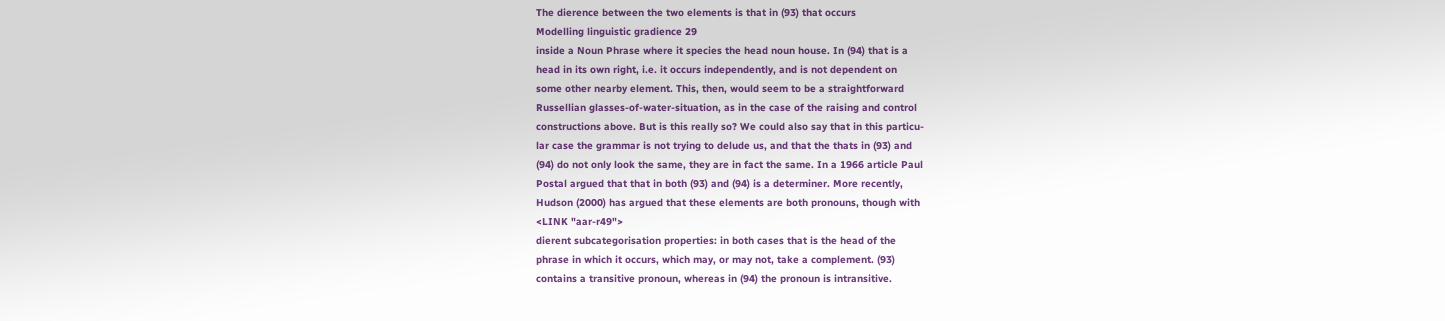The dierence between the two elements is that in (93) that occurs
Modelling linguistic gradience 29
inside a Noun Phrase where it species the head noun house. In (94) that is a
head in its own right, i.e. it occurs independently, and is not dependent on
some other nearby element. This, then, would seem to be a straightforward
Russellian glasses-of-water-situation, as in the case of the raising and control
constructions above. But is this really so? We could also say that in this particu-
lar case the grammar is not trying to delude us, and that the thats in (93) and
(94) do not only look the same, they are in fact the same. In a 1966 article Paul
Postal argued that that in both (93) and (94) is a determiner. More recently,
Hudson (2000) has argued that these elements are both pronouns, though with
<LINK "aar-r49">
dierent subcategorisation properties: in both cases that is the head of the
phrase in which it occurs, which may, or may not, take a complement. (93)
contains a transitive pronoun, whereas in (94) the pronoun is intransitive.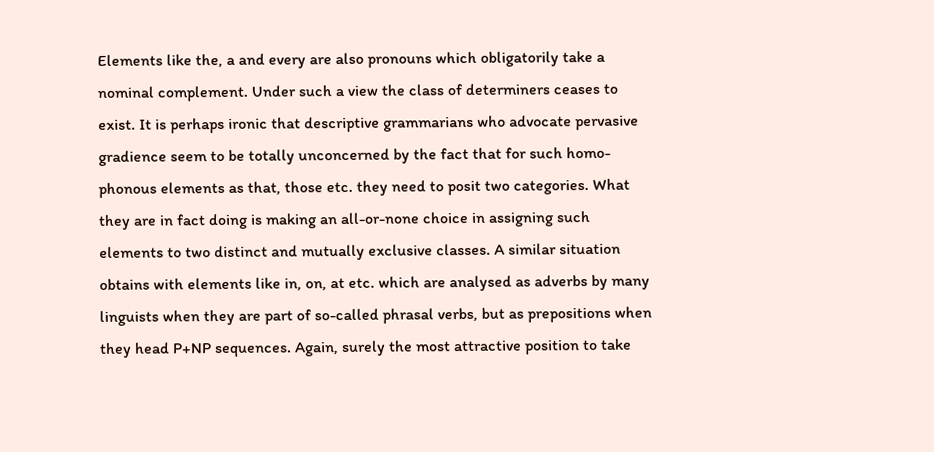Elements like the, a and every are also pronouns which obligatorily take a
nominal complement. Under such a view the class of determiners ceases to
exist. It is perhaps ironic that descriptive grammarians who advocate pervasive
gradience seem to be totally unconcerned by the fact that for such homo-
phonous elements as that, those etc. they need to posit two categories. What
they are in fact doing is making an all-or-none choice in assigning such
elements to two distinct and mutually exclusive classes. A similar situation
obtains with elements like in, on, at etc. which are analysed as adverbs by many
linguists when they are part of so-called phrasal verbs, but as prepositions when
they head P+NP sequences. Again, surely the most attractive position to take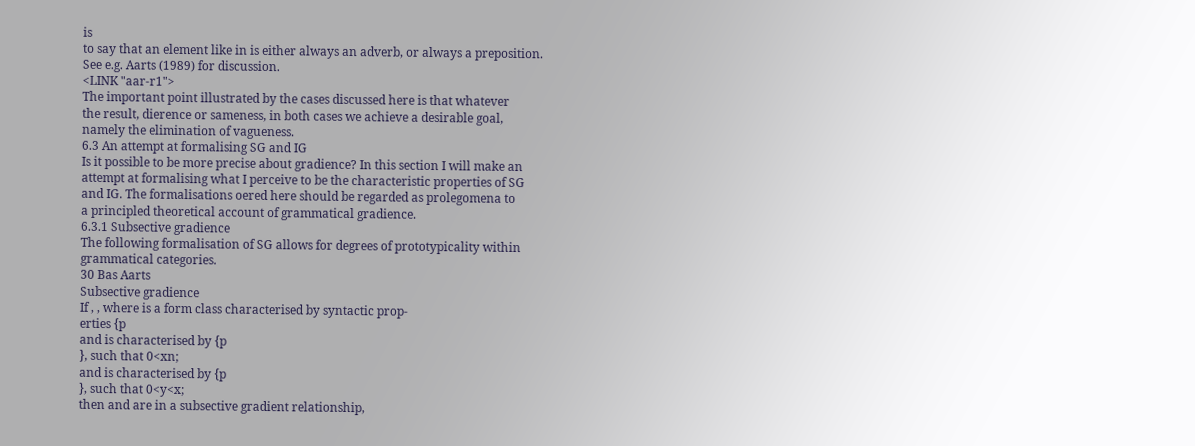is
to say that an element like in is either always an adverb, or always a preposition.
See e.g. Aarts (1989) for discussion.
<LINK "aar-r1">
The important point illustrated by the cases discussed here is that whatever
the result, dierence or sameness, in both cases we achieve a desirable goal,
namely the elimination of vagueness.
6.3 An attempt at formalising SG and IG
Is it possible to be more precise about gradience? In this section I will make an
attempt at formalising what I perceive to be the characteristic properties of SG
and IG. The formalisations oered here should be regarded as prolegomena to
a principled theoretical account of grammatical gradience.
6.3.1 Subsective gradience
The following formalisation of SG allows for degrees of prototypicality within
grammatical categories.
30 Bas Aarts
Subsective gradience
If , , where is a form class characterised by syntactic prop-
erties {p
and is characterised by {p
}, such that 0<xn;
and is characterised by {p
}, such that 0<y<x;
then and are in a subsective gradient relationship,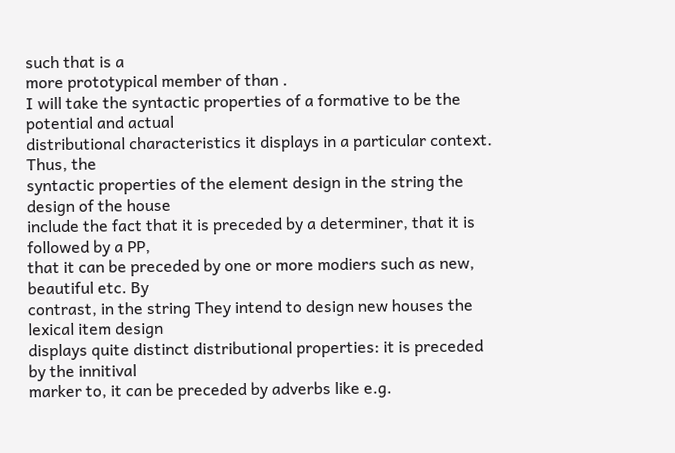such that is a
more prototypical member of than .
I will take the syntactic properties of a formative to be the potential and actual
distributional characteristics it displays in a particular context. Thus, the
syntactic properties of the element design in the string the design of the house
include the fact that it is preceded by a determiner, that it is followed by a PP,
that it can be preceded by one or more modiers such as new, beautiful etc. By
contrast, in the string They intend to design new houses the lexical item design
displays quite distinct distributional properties: it is preceded by the innitival
marker to, it can be preceded by adverbs like e.g.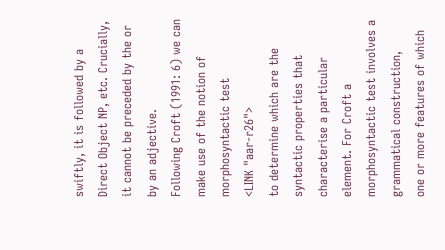swiftly, it is followed by a
Direct Object NP, etc. Crucially, it cannot be preceded by the or by an adjective.
Following Croft (1991: 6) we can make use of the notion of morphosyntactic test
<LINK "aar-r26">
to determine which are the syntactic properties that characterise a particular
element. For Croft a morphosyntactic test involves a grammatical construction,
one or more features of which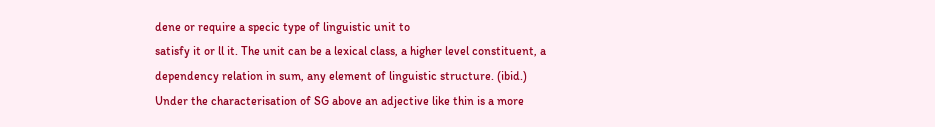dene or require a specic type of linguistic unit to
satisfy it or ll it. The unit can be a lexical class, a higher level constituent, a
dependency relation in sum, any element of linguistic structure. (ibid.)
Under the characterisation of SG above an adjective like thin is a more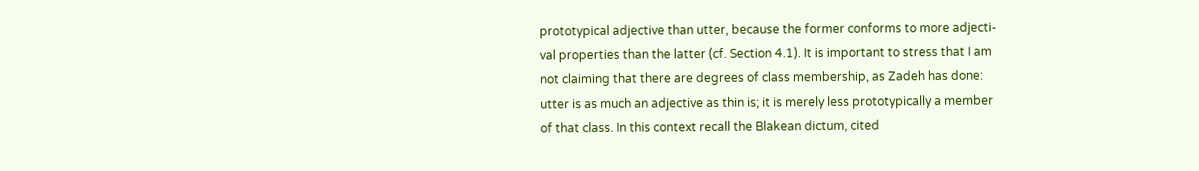prototypical adjective than utter, because the former conforms to more adjecti-
val properties than the latter (cf. Section 4.1). It is important to stress that I am
not claiming that there are degrees of class membership, as Zadeh has done:
utter is as much an adjective as thin is; it is merely less prototypically a member
of that class. In this context recall the Blakean dictum, cited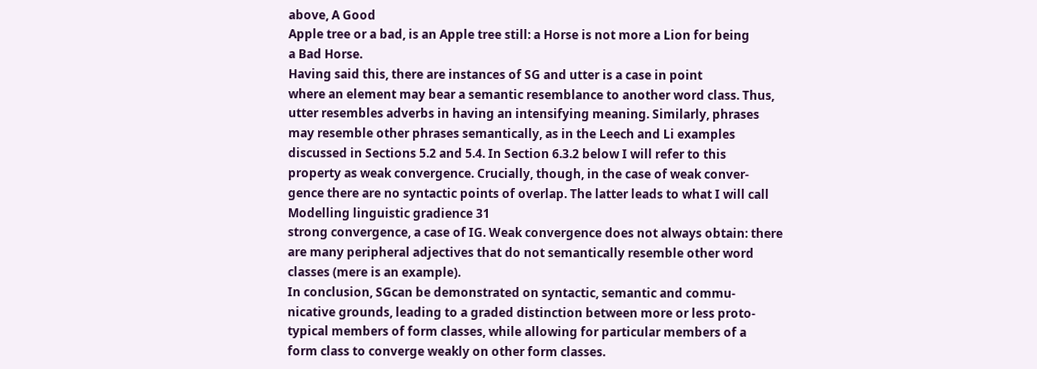above, A Good
Apple tree or a bad, is an Apple tree still: a Horse is not more a Lion for being
a Bad Horse.
Having said this, there are instances of SG and utter is a case in point
where an element may bear a semantic resemblance to another word class. Thus,
utter resembles adverbs in having an intensifying meaning. Similarly, phrases
may resemble other phrases semantically, as in the Leech and Li examples
discussed in Sections 5.2 and 5.4. In Section 6.3.2 below I will refer to this
property as weak convergence. Crucially, though, in the case of weak conver-
gence there are no syntactic points of overlap. The latter leads to what I will call
Modelling linguistic gradience 31
strong convergence, a case of IG. Weak convergence does not always obtain: there
are many peripheral adjectives that do not semantically resemble other word
classes (mere is an example).
In conclusion, SGcan be demonstrated on syntactic, semantic and commu-
nicative grounds, leading to a graded distinction between more or less proto-
typical members of form classes, while allowing for particular members of a
form class to converge weakly on other form classes.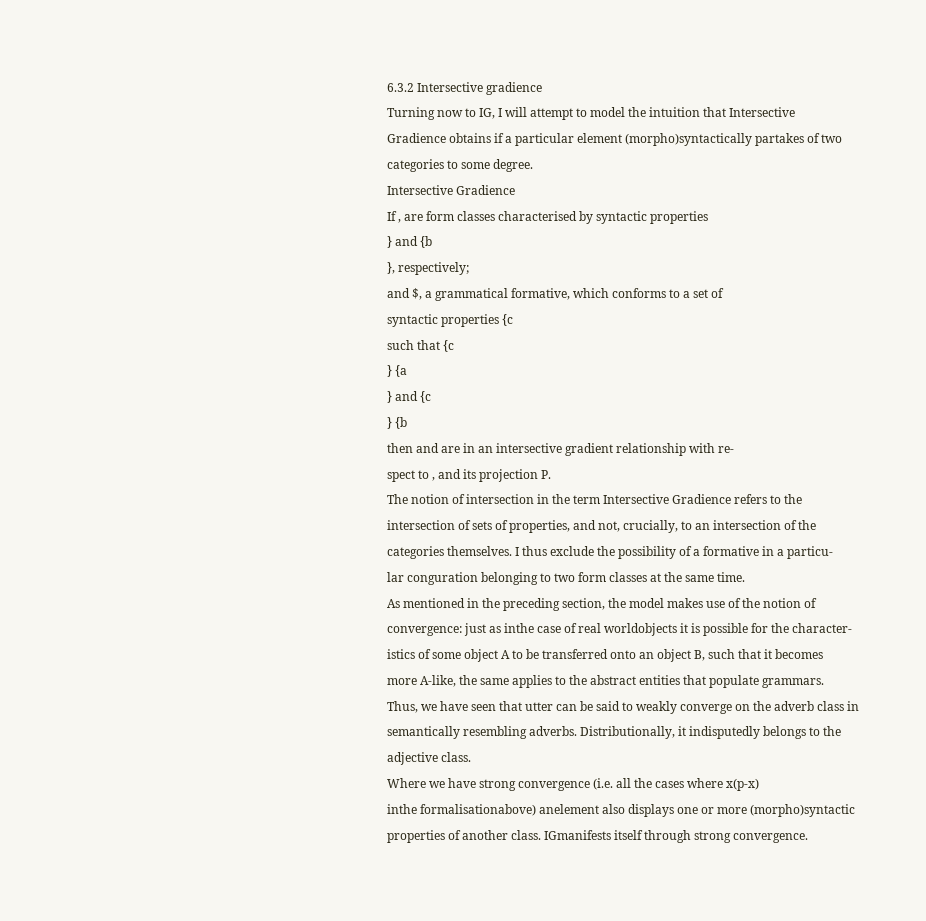6.3.2 Intersective gradience
Turning now to IG, I will attempt to model the intuition that Intersective
Gradience obtains if a particular element (morpho)syntactically partakes of two
categories to some degree.
Intersective Gradience
If , are form classes characterised by syntactic properties
} and {b
}, respectively;
and $, a grammatical formative, which conforms to a set of
syntactic properties {c
such that {c
} {a
} and {c
} {b
then and are in an intersective gradient relationship with re-
spect to , and its projection P.
The notion of intersection in the term Intersective Gradience refers to the
intersection of sets of properties, and not, crucially, to an intersection of the
categories themselves. I thus exclude the possibility of a formative in a particu-
lar conguration belonging to two form classes at the same time.
As mentioned in the preceding section, the model makes use of the notion of
convergence: just as inthe case of real worldobjects it is possible for the character-
istics of some object A to be transferred onto an object B, such that it becomes
more A-like, the same applies to the abstract entities that populate grammars.
Thus, we have seen that utter can be said to weakly converge on the adverb class in
semantically resembling adverbs. Distributionally, it indisputedly belongs to the
adjective class.
Where we have strong convergence (i.e. all the cases where x(p-x)
inthe formalisationabove) anelement also displays one or more (morpho)syntactic
properties of another class. IGmanifests itself through strong convergence.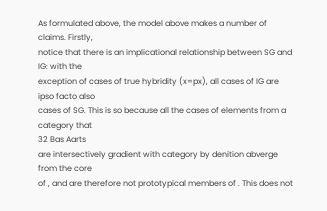As formulated above, the model above makes a number of claims. Firstly,
notice that there is an implicational relationship between SG and IG: with the
exception of cases of true hybridity (x=px), all cases of IG are ipso facto also
cases of SG. This is so because all the cases of elements from a category that
32 Bas Aarts
are intersectively gradient with category by denition abverge from the core
of , and are therefore not prototypical members of . This does not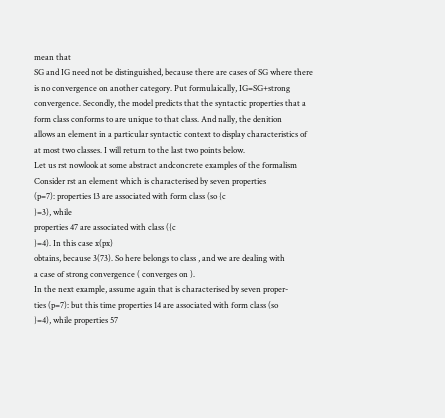mean that
SG and IG need not be distinguished, because there are cases of SG where there
is no convergence on another category. Put formulaically, IG=SG+strong
convergence. Secondly, the model predicts that the syntactic properties that a
form class conforms to are unique to that class. And nally, the denition
allows an element in a particular syntactic context to display characteristics of
at most two classes. I will return to the last two points below.
Let us rst nowlook at some abstract andconcrete examples of the formalism
Consider rst an element which is characterised by seven properties
(p=7): properties 13 are associated with form class (so {c
}=3), while
properties 47 are associated with class ({c
}=4). In this case x(px)
obtains, because 3(73). So here belongs to class , and we are dealing with
a case of strong convergence ( converges on ).
In the next example, assume again that is characterised by seven proper-
ties (p=7): but this time properties 14 are associated with form class (so
}=4), while properties 57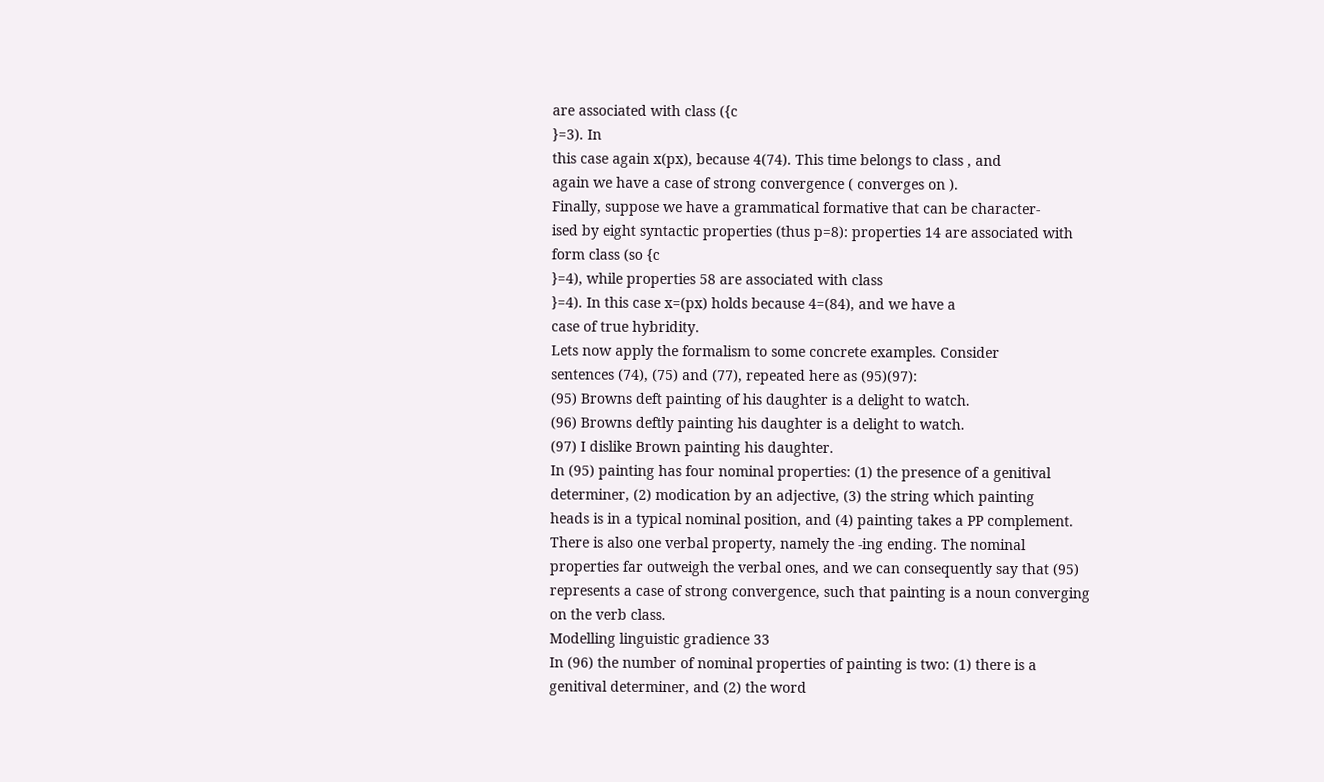are associated with class ({c
}=3). In
this case again x(px), because 4(74). This time belongs to class , and
again we have a case of strong convergence ( converges on ).
Finally, suppose we have a grammatical formative that can be character-
ised by eight syntactic properties (thus p=8): properties 14 are associated with
form class (so {c
}=4), while properties 58 are associated with class
}=4). In this case x=(px) holds because 4=(84), and we have a
case of true hybridity.
Lets now apply the formalism to some concrete examples. Consider
sentences (74), (75) and (77), repeated here as (95)(97):
(95) Browns deft painting of his daughter is a delight to watch.
(96) Browns deftly painting his daughter is a delight to watch.
(97) I dislike Brown painting his daughter.
In (95) painting has four nominal properties: (1) the presence of a genitival
determiner, (2) modication by an adjective, (3) the string which painting
heads is in a typical nominal position, and (4) painting takes a PP complement.
There is also one verbal property, namely the -ing ending. The nominal
properties far outweigh the verbal ones, and we can consequently say that (95)
represents a case of strong convergence, such that painting is a noun converging
on the verb class.
Modelling linguistic gradience 33
In (96) the number of nominal properties of painting is two: (1) there is a
genitival determiner, and (2) the word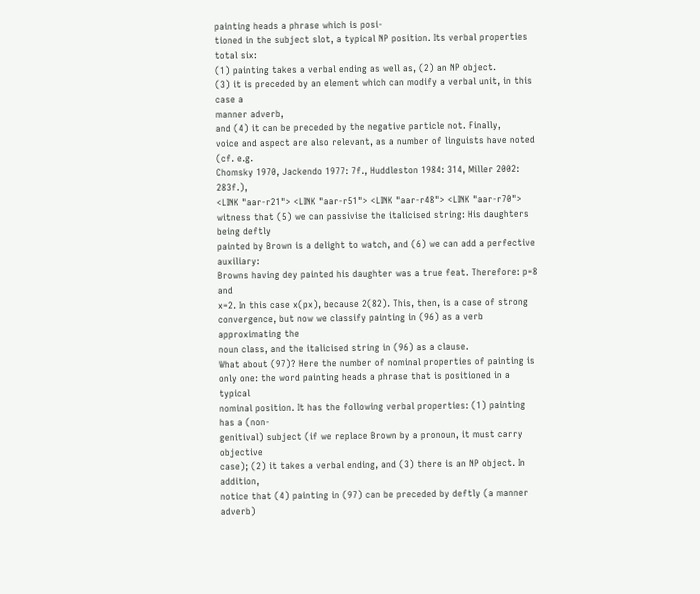painting heads a phrase which is posi-
tioned in the subject slot, a typical NP position. Its verbal properties total six:
(1) painting takes a verbal ending as well as, (2) an NP object.
(3) it is preceded by an element which can modify a verbal unit, in this case a
manner adverb,
and (4) it can be preceded by the negative particle not. Finally,
voice and aspect are also relevant, as a number of linguists have noted (cf. e.g.
Chomsky 1970, Jackendo 1977: 7f., Huddleston 1984: 314, Miller 2002: 283f.),
<LINK "aar-r21"> <LINK "aar-r51"> <LINK "aar-r48"> <LINK "aar-r70">
witness that (5) we can passivise the italicised string: His daughters being deftly
painted by Brown is a delight to watch, and (6) we can add a perfective auxiliary:
Browns having dey painted his daughter was a true feat. Therefore: p=8 and
x=2. In this case x(px), because 2(82). This, then, is a case of strong
convergence, but now we classify painting in (96) as a verb approximating the
noun class, and the italicised string in (96) as a clause.
What about (97)? Here the number of nominal properties of painting is
only one: the word painting heads a phrase that is positioned in a typical
nominal position. It has the following verbal properties: (1) painting has a (non-
genitival) subject (if we replace Brown by a pronoun, it must carry objective
case); (2) it takes a verbal ending, and (3) there is an NP object. In addition,
notice that (4) painting in (97) can be preceded by deftly (a manner adverb)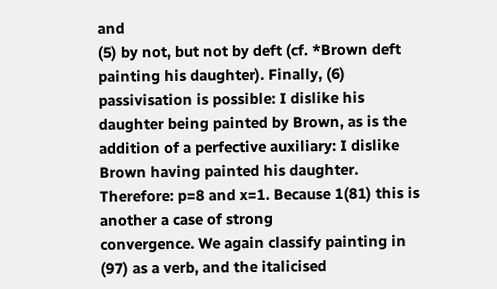and
(5) by not, but not by deft (cf. *Brown deft painting his daughter). Finally, (6)
passivisation is possible: I dislike his daughter being painted by Brown, as is the
addition of a perfective auxiliary: I dislike Brown having painted his daughter.
Therefore: p=8 and x=1. Because 1(81) this is another a case of strong
convergence. We again classify painting in (97) as a verb, and the italicised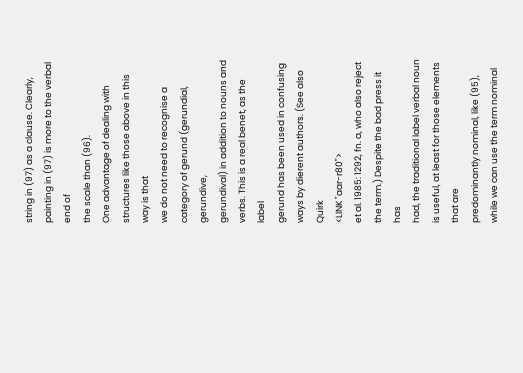string in (97) as a clause. Clearly, painting in (97) is more to the verbal end of
the scale than (96).
One advantage of dealing with structures like those above in this way is that
we do not need to recognise a category of gerund (gerundial, gerundive,
gerundival) in addition to nouns and verbs. This is a real benet, as the label
gerund has been used in confusing ways by dierent authors. (See also Quirk
<LINK "aar-r80">
et al. 1985: 1292, fn. a, who also reject the term.) Despite the bad press it has
had, the traditional label verbal noun is useful, at least for those elements that are
predominantly nominal, like (95), while we can use the term nominal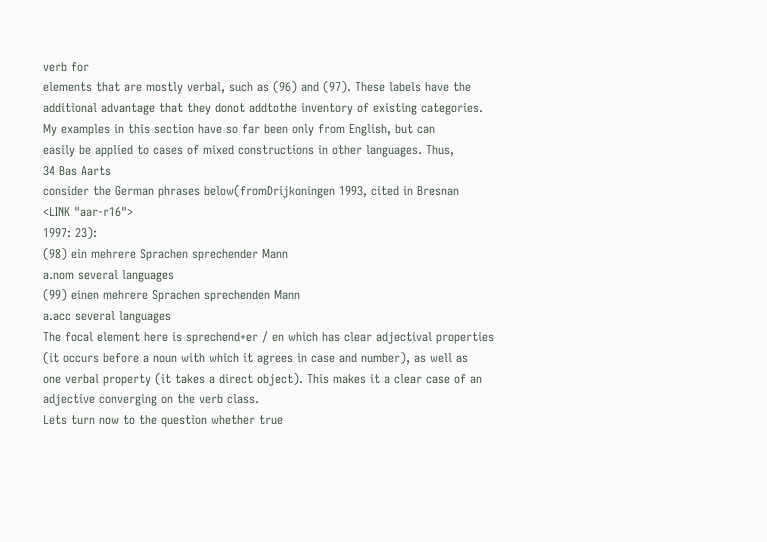verb for
elements that are mostly verbal, such as (96) and (97). These labels have the
additional advantage that they donot addtothe inventory of existing categories.
My examples in this section have so far been only from English, but can
easily be applied to cases of mixed constructions in other languages. Thus,
34 Bas Aarts
consider the German phrases below(fromDrijkoningen 1993, cited in Bresnan
<LINK "aar-r16">
1997: 23):
(98) ein mehrere Sprachen sprechender Mann
a.nom several languages
(99) einen mehrere Sprachen sprechenden Mann
a.acc several languages
The focal element here is sprechend+er / en which has clear adjectival properties
(it occurs before a noun with which it agrees in case and number), as well as
one verbal property (it takes a direct object). This makes it a clear case of an
adjective converging on the verb class.
Lets turn now to the question whether true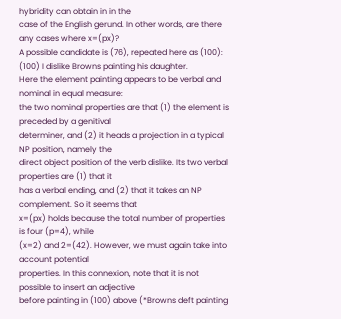hybridity can obtain in in the
case of the English gerund. In other words, are there any cases where x=(px)?
A possible candidate is (76), repeated here as (100):
(100) I dislike Browns painting his daughter.
Here the element painting appears to be verbal and nominal in equal measure:
the two nominal properties are that (1) the element is preceded by a genitival
determiner, and (2) it heads a projection in a typical NP position, namely the
direct object position of the verb dislike. Its two verbal properties are (1) that it
has a verbal ending, and (2) that it takes an NP complement. So it seems that
x=(px) holds because the total number of properties is four (p=4), while
(x=2) and 2=(42). However, we must again take into account potential
properties. In this connexion, note that it is not possible to insert an adjective
before painting in (100) above (*Browns deft painting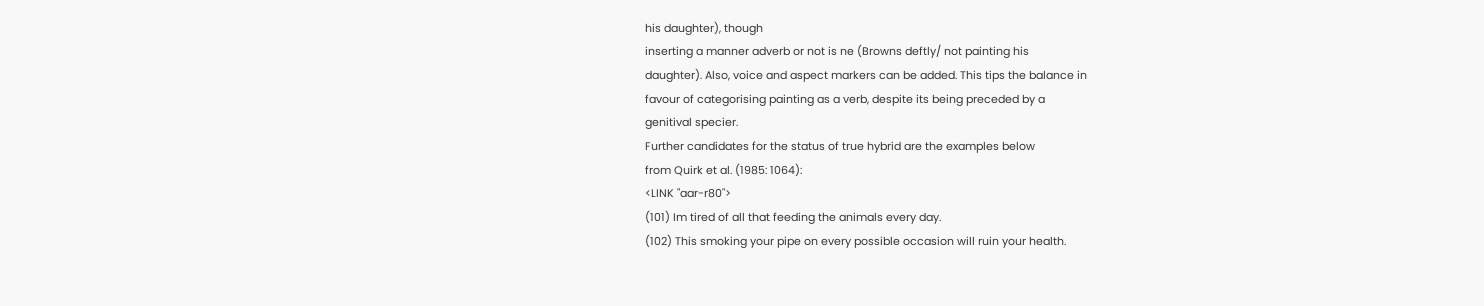his daughter), though
inserting a manner adverb or not is ne (Browns deftly/ not painting his
daughter). Also, voice and aspect markers can be added. This tips the balance in
favour of categorising painting as a verb, despite its being preceded by a
genitival specier.
Further candidates for the status of true hybrid are the examples below
from Quirk et al. (1985: 1064):
<LINK "aar-r80">
(101) Im tired of all that feeding the animals every day.
(102) This smoking your pipe on every possible occasion will ruin your health.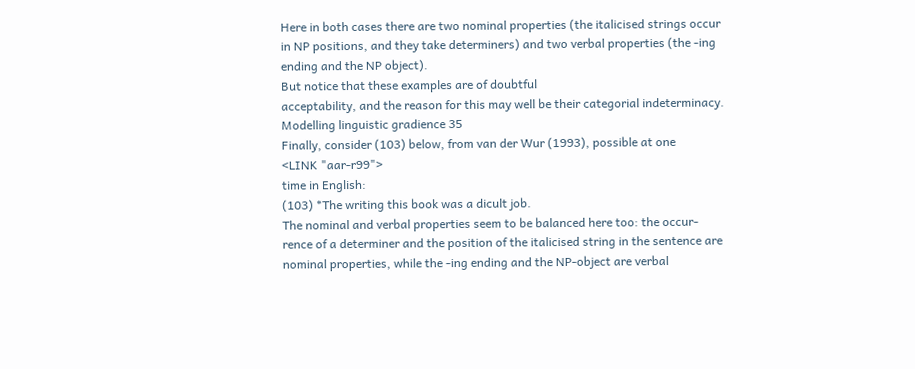Here in both cases there are two nominal properties (the italicised strings occur
in NP positions, and they take determiners) and two verbal properties (the -ing
ending and the NP object).
But notice that these examples are of doubtful
acceptability, and the reason for this may well be their categorial indeterminacy.
Modelling linguistic gradience 35
Finally, consider (103) below, from van der Wur (1993), possible at one
<LINK "aar-r99">
time in English:
(103) *The writing this book was a dicult job.
The nominal and verbal properties seem to be balanced here too: the occur-
rence of a determiner and the position of the italicised string in the sentence are
nominal properties, while the -ing ending and the NP-object are verbal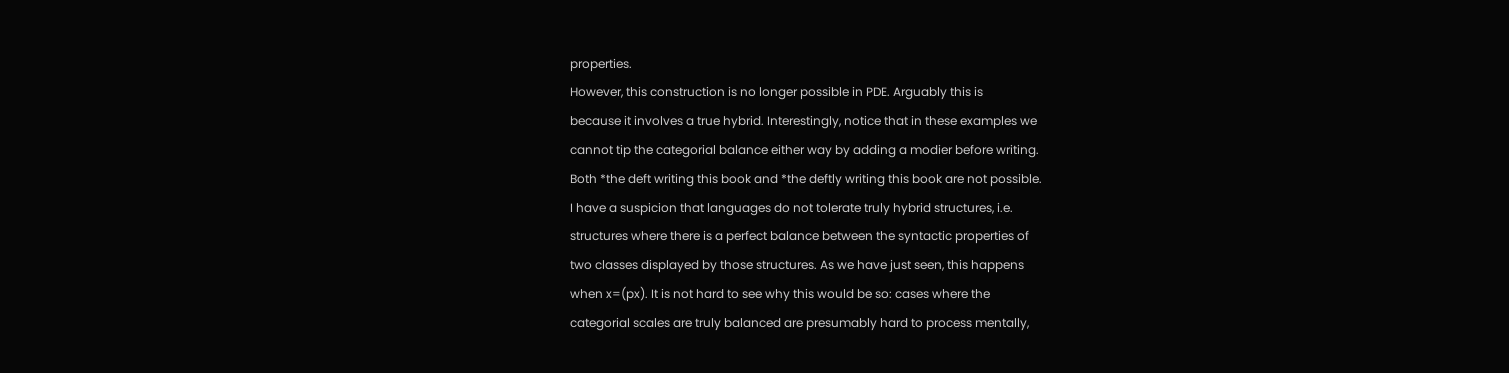properties.
However, this construction is no longer possible in PDE. Arguably this is
because it involves a true hybrid. Interestingly, notice that in these examples we
cannot tip the categorial balance either way by adding a modier before writing.
Both *the deft writing this book and *the deftly writing this book are not possible.
I have a suspicion that languages do not tolerate truly hybrid structures, i.e.
structures where there is a perfect balance between the syntactic properties of
two classes displayed by those structures. As we have just seen, this happens
when x=(px). It is not hard to see why this would be so: cases where the
categorial scales are truly balanced are presumably hard to process mentally,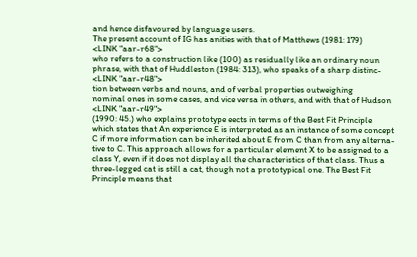and hence disfavoured by language users.
The present account of IG has anities with that of Matthews (1981: 179)
<LINK "aar-r68">
who refers to a construction like (100) as residually like an ordinary noun
phrase, with that of Huddleston (1984: 313), who speaks of a sharp distinc-
<LINK "aar-r48">
tion between verbs and nouns, and of verbal properties outweighing
nominal ones in some cases, and vice versa in others, and with that of Hudson
<LINK "aar-r49">
(1990: 45.) who explains prototype eects in terms of the Best Fit Principle
which states that An experience E is interpreted as an instance of some concept
C if more information can be inherited about E from C than from any alterna-
tive to C. This approach allows for a particular element X to be assigned to a
class Y, even if it does not display all the characteristics of that class. Thus a
three-legged cat is still a cat, though not a prototypical one. The Best Fit
Principle means that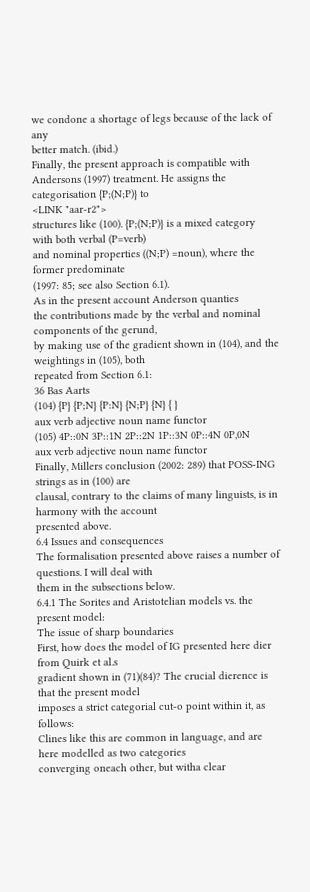we condone a shortage of legs because of the lack of any
better match. (ibid.)
Finally, the present approach is compatible with
Andersons (1997) treatment. He assigns the categorisation {P;(N;P)} to
<LINK "aar-r2">
structures like (100). {P;(N;P)} is a mixed category with both verbal (P=verb)
and nominal properties ((N;P) =noun), where the former predominate
(1997: 85; see also Section 6.1).
As in the present account Anderson quanties
the contributions made by the verbal and nominal components of the gerund,
by making use of the gradient shown in (104), and the weightings in (105), both
repeated from Section 6.1:
36 Bas Aarts
(104) {P} {P;N} {P:N} {N;P} {N} { }
aux verb adjective noun name functor
(105) 4P::0N 3P::1N 2P::2N 1P::3N 0P::4N 0P,0N
aux verb adjective noun name functor
Finally, Millers conclusion (2002: 289) that POSS-ING strings as in (100) are
clausal, contrary to the claims of many linguists, is in harmony with the account
presented above.
6.4 Issues and consequences
The formalisation presented above raises a number of questions. I will deal with
them in the subsections below.
6.4.1 The Sorites and Aristotelian models vs. the present model:
The issue of sharp boundaries
First, how does the model of IG presented here dier from Quirk et al.s
gradient shown in (71)(84)? The crucial dierence is that the present model
imposes a strict categorial cut-o point within it, as follows:
Clines like this are common in language, and are here modelled as two categories
converging oneach other, but witha clear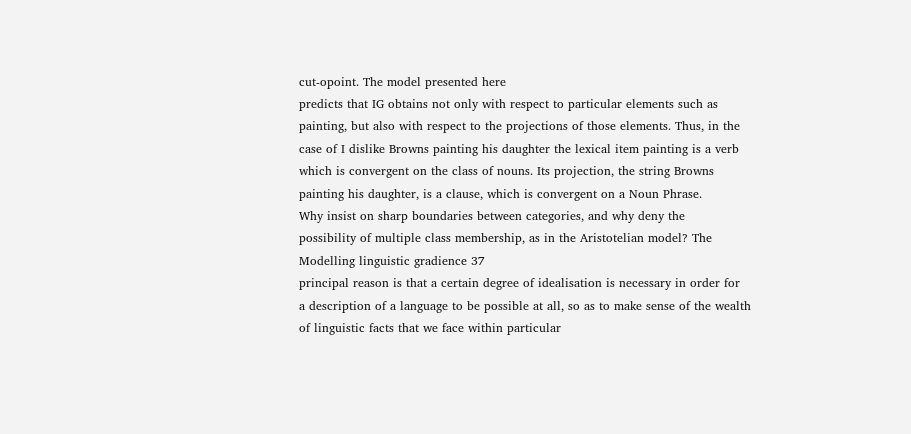cut-opoint. The model presented here
predicts that IG obtains not only with respect to particular elements such as
painting, but also with respect to the projections of those elements. Thus, in the
case of I dislike Browns painting his daughter the lexical item painting is a verb
which is convergent on the class of nouns. Its projection, the string Browns
painting his daughter, is a clause, which is convergent on a Noun Phrase.
Why insist on sharp boundaries between categories, and why deny the
possibility of multiple class membership, as in the Aristotelian model? The
Modelling linguistic gradience 37
principal reason is that a certain degree of idealisation is necessary in order for
a description of a language to be possible at all, so as to make sense of the wealth
of linguistic facts that we face within particular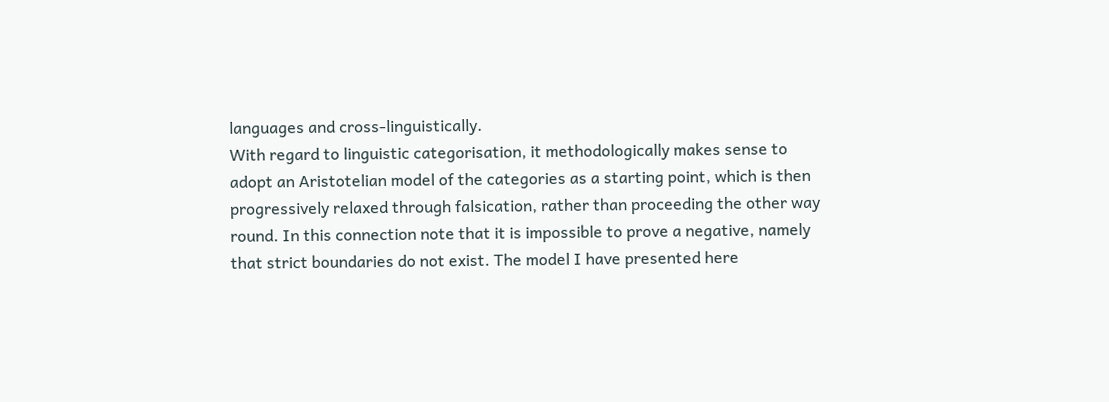languages and cross-linguistically.
With regard to linguistic categorisation, it methodologically makes sense to
adopt an Aristotelian model of the categories as a starting point, which is then
progressively relaxed through falsication, rather than proceeding the other way
round. In this connection note that it is impossible to prove a negative, namely
that strict boundaries do not exist. The model I have presented here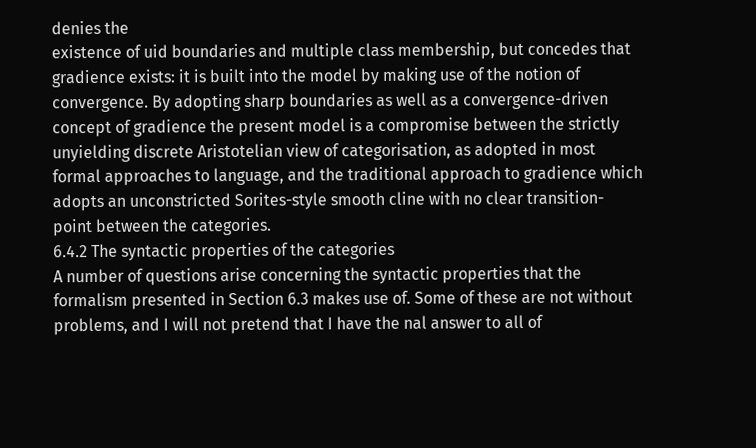denies the
existence of uid boundaries and multiple class membership, but concedes that
gradience exists: it is built into the model by making use of the notion of
convergence. By adopting sharp boundaries as well as a convergence-driven
concept of gradience the present model is a compromise between the strictly
unyielding discrete Aristotelian view of categorisation, as adopted in most
formal approaches to language, and the traditional approach to gradience which
adopts an unconstricted Sorites-style smooth cline with no clear transition-
point between the categories.
6.4.2 The syntactic properties of the categories
A number of questions arise concerning the syntactic properties that the
formalism presented in Section 6.3 makes use of. Some of these are not without
problems, and I will not pretend that I have the nal answer to all of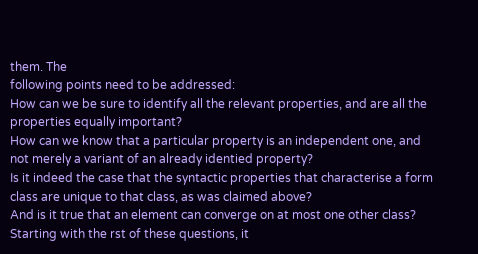them. The
following points need to be addressed:
How can we be sure to identify all the relevant properties, and are all the
properties equally important?
How can we know that a particular property is an independent one, and
not merely a variant of an already identied property?
Is it indeed the case that the syntactic properties that characterise a form
class are unique to that class, as was claimed above?
And is it true that an element can converge on at most one other class?
Starting with the rst of these questions, it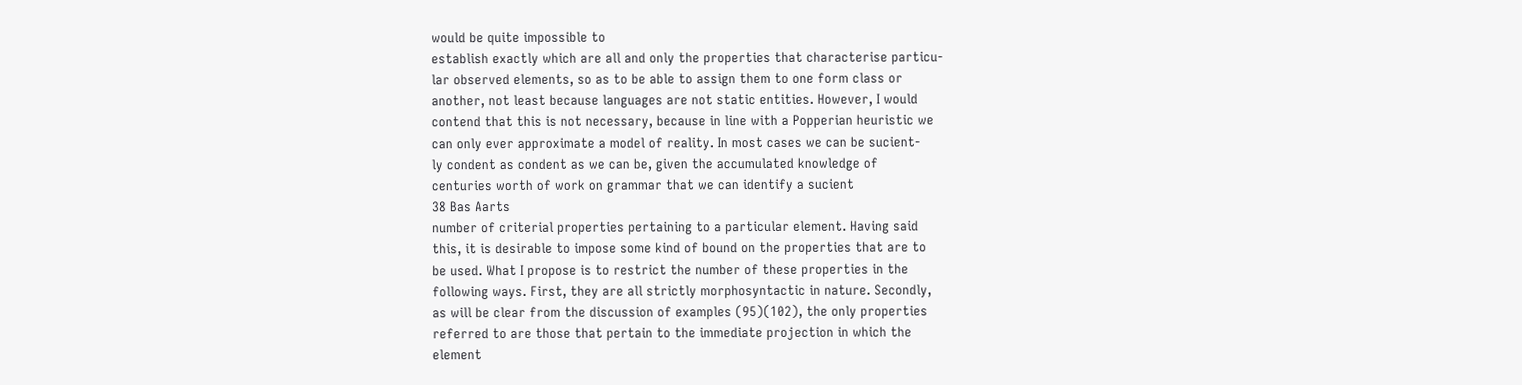would be quite impossible to
establish exactly which are all and only the properties that characterise particu-
lar observed elements, so as to be able to assign them to one form class or
another, not least because languages are not static entities. However, I would
contend that this is not necessary, because in line with a Popperian heuristic we
can only ever approximate a model of reality. In most cases we can be sucient-
ly condent as condent as we can be, given the accumulated knowledge of
centuries worth of work on grammar that we can identify a sucient
38 Bas Aarts
number of criterial properties pertaining to a particular element. Having said
this, it is desirable to impose some kind of bound on the properties that are to
be used. What I propose is to restrict the number of these properties in the
following ways. First, they are all strictly morphosyntactic in nature. Secondly,
as will be clear from the discussion of examples (95)(102), the only properties
referred to are those that pertain to the immediate projection in which the
element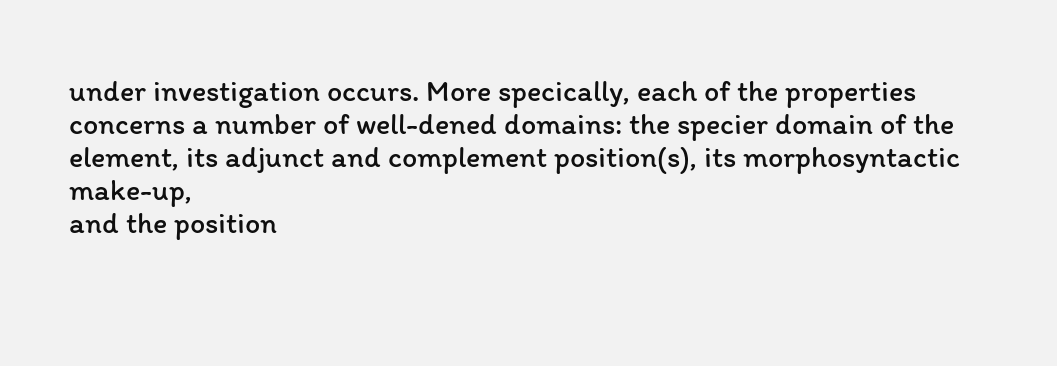under investigation occurs. More specically, each of the properties
concerns a number of well-dened domains: the specier domain of the
element, its adjunct and complement position(s), its morphosyntactic make-up,
and the position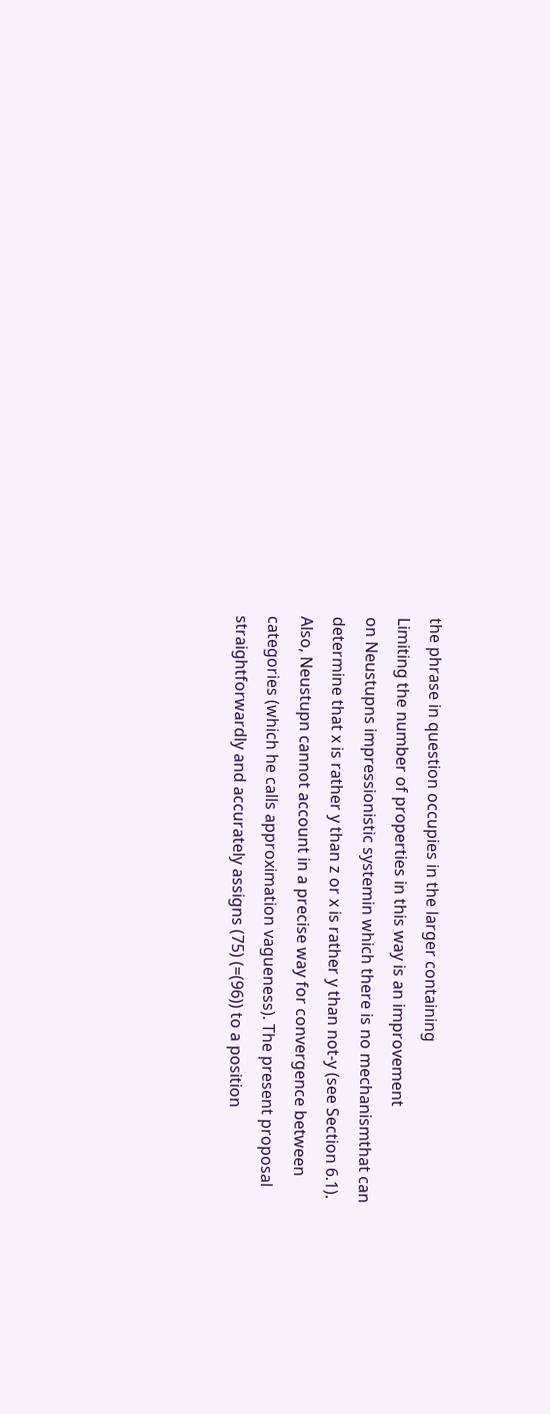the phrase in question occupies in the larger containing
Limiting the number of properties in this way is an improvement
on Neustupns impressionistic systemin which there is no mechanismthat can
determine that x is rather y than z or x is rather y than not-y (see Section 6.1).
Also, Neustupn cannot account in a precise way for convergence between
categories (which he calls approximation vagueness). The present proposal
straightforwardly and accurately assigns (75) (=(96)) to a position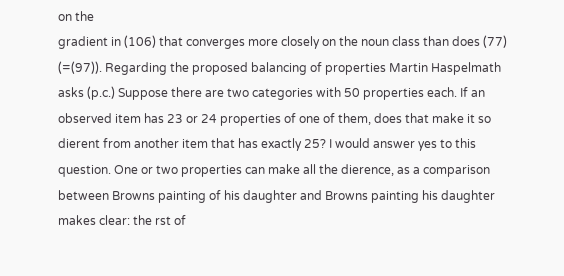on the
gradient in (106) that converges more closely on the noun class than does (77)
(=(97)). Regarding the proposed balancing of properties Martin Haspelmath
asks (p.c.) Suppose there are two categories with 50 properties each. If an
observed item has 23 or 24 properties of one of them, does that make it so
dierent from another item that has exactly 25? I would answer yes to this
question. One or two properties can make all the dierence, as a comparison
between Browns painting of his daughter and Browns painting his daughter
makes clear: the rst of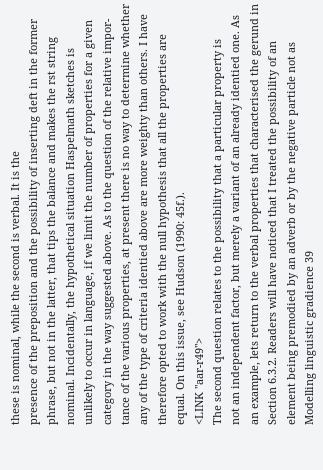these is nominal, while the second is verbal. It is the
presence of the preposition and the possibility of inserting deft in the former
phrase, but not in the latter, that tips the balance and makes the rst string
nominal. Incidentally, the hypothetical situation Haspelmath sketches is
unlikely to occur in language, if we limit the number of properties for a given
category in the way suggested above. As to the question of the relative impor-
tance of the various properties, at present there is no way to determine whether
any of the type of criteria identied above are more weighty than others. I have
therefore opted to work with the null hypothesis that all the properties are
equal. On this issue, see Hudson (1990: 45f.).
<LINK "aar-r49">
The second question relates to the possibility that a particular property is
not an independent factor, but merely a variant of an already identied one. As
an example, lets return to the verbal properties that characterised the gerund in
Section 6.3.2. Readers will have noticed that I treated the possibility of an
element being premodied by an adverb or by the negative particle not as
Modelling linguistic gradience 39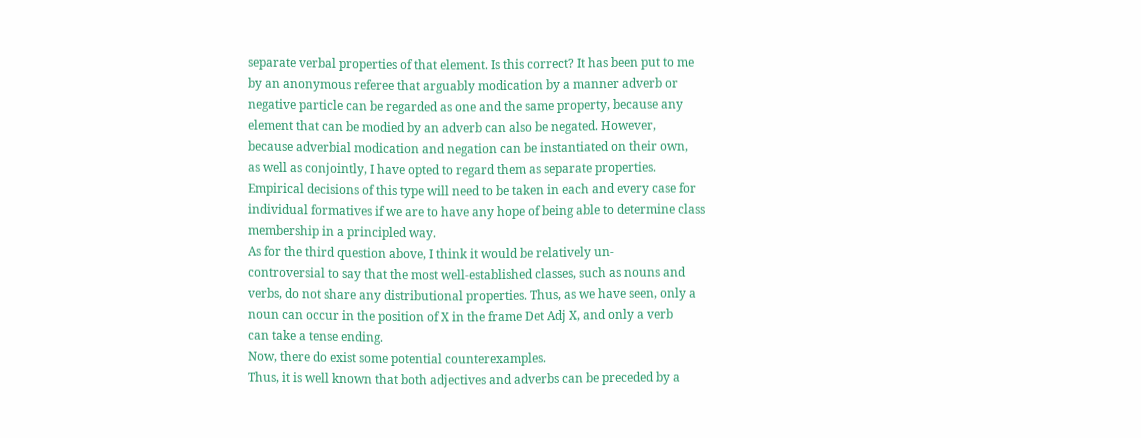separate verbal properties of that element. Is this correct? It has been put to me
by an anonymous referee that arguably modication by a manner adverb or
negative particle can be regarded as one and the same property, because any
element that can be modied by an adverb can also be negated. However,
because adverbial modication and negation can be instantiated on their own,
as well as conjointly, I have opted to regard them as separate properties.
Empirical decisions of this type will need to be taken in each and every case for
individual formatives if we are to have any hope of being able to determine class
membership in a principled way.
As for the third question above, I think it would be relatively un-
controversial to say that the most well-established classes, such as nouns and
verbs, do not share any distributional properties. Thus, as we have seen, only a
noun can occur in the position of X in the frame Det Adj X, and only a verb
can take a tense ending.
Now, there do exist some potential counterexamples.
Thus, it is well known that both adjectives and adverbs can be preceded by a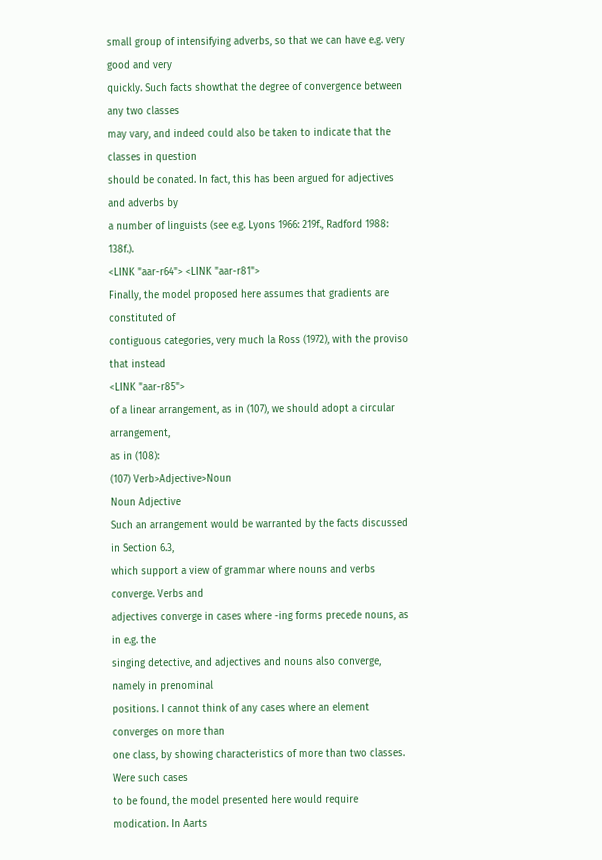small group of intensifying adverbs, so that we can have e.g. very good and very
quickly. Such facts showthat the degree of convergence between any two classes
may vary, and indeed could also be taken to indicate that the classes in question
should be conated. In fact, this has been argued for adjectives and adverbs by
a number of linguists (see e.g. Lyons 1966: 219f., Radford 1988: 138f.).
<LINK "aar-r64"> <LINK "aar-r81">
Finally, the model proposed here assumes that gradients are constituted of
contiguous categories, very much la Ross (1972), with the proviso that instead
<LINK "aar-r85">
of a linear arrangement, as in (107), we should adopt a circular arrangement,
as in (108):
(107) Verb>Adjective>Noun
Noun Adjective
Such an arrangement would be warranted by the facts discussed in Section 6.3,
which support a view of grammar where nouns and verbs converge. Verbs and
adjectives converge in cases where -ing forms precede nouns, as in e.g. the
singing detective, and adjectives and nouns also converge, namely in prenominal
positions. I cannot think of any cases where an element converges on more than
one class, by showing characteristics of more than two classes. Were such cases
to be found, the model presented here would require modication. In Aarts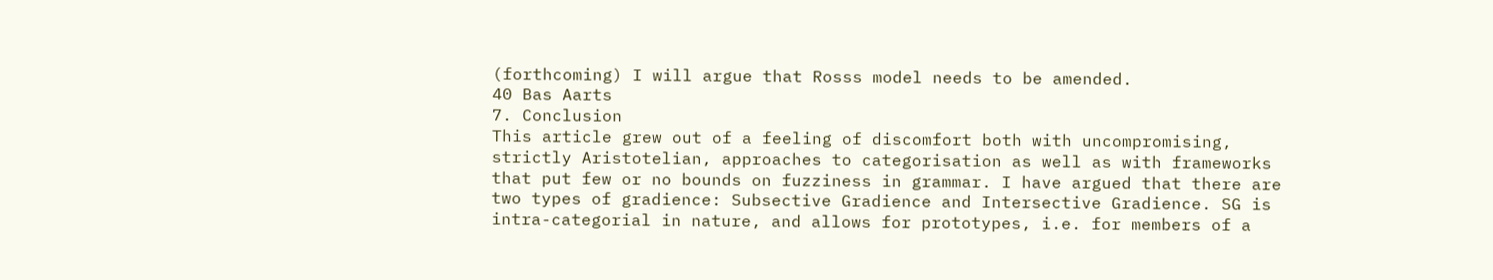(forthcoming) I will argue that Rosss model needs to be amended.
40 Bas Aarts
7. Conclusion
This article grew out of a feeling of discomfort both with uncompromising,
strictly Aristotelian, approaches to categorisation as well as with frameworks
that put few or no bounds on fuzziness in grammar. I have argued that there are
two types of gradience: Subsective Gradience and Intersective Gradience. SG is
intra-categorial in nature, and allows for prototypes, i.e. for members of a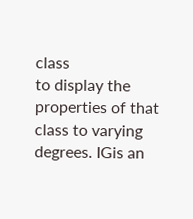class
to display the properties of that class to varying degrees. IGis an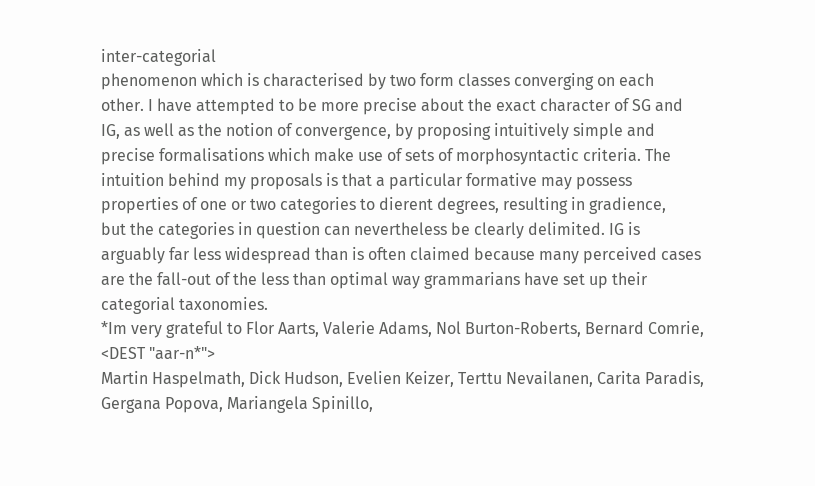inter-categorial
phenomenon which is characterised by two form classes converging on each
other. I have attempted to be more precise about the exact character of SG and
IG, as well as the notion of convergence, by proposing intuitively simple and
precise formalisations which make use of sets of morphosyntactic criteria. The
intuition behind my proposals is that a particular formative may possess
properties of one or two categories to dierent degrees, resulting in gradience,
but the categories in question can nevertheless be clearly delimited. IG is
arguably far less widespread than is often claimed because many perceived cases
are the fall-out of the less than optimal way grammarians have set up their
categorial taxonomies.
*Im very grateful to Flor Aarts, Valerie Adams, Nol Burton-Roberts, Bernard Comrie,
<DEST "aar-n*">
Martin Haspelmath, Dick Hudson, Evelien Keizer, Terttu Nevailanen, Carita Paradis,
Gergana Popova, Mariangela Spinillo,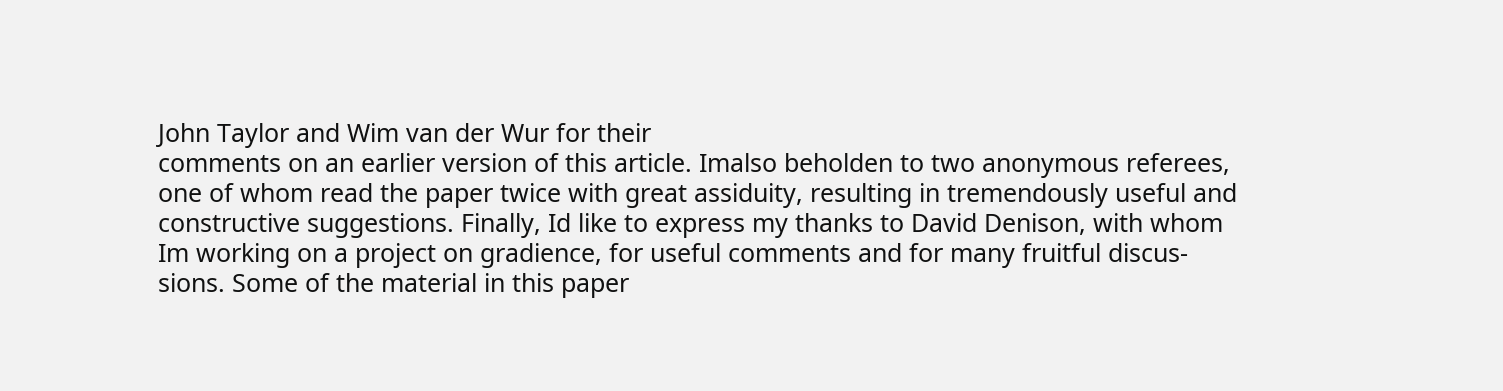John Taylor and Wim van der Wur for their
comments on an earlier version of this article. Imalso beholden to two anonymous referees,
one of whom read the paper twice with great assiduity, resulting in tremendously useful and
constructive suggestions. Finally, Id like to express my thanks to David Denison, with whom
Im working on a project on gradience, for useful comments and for many fruitful discus-
sions. Some of the material in this paper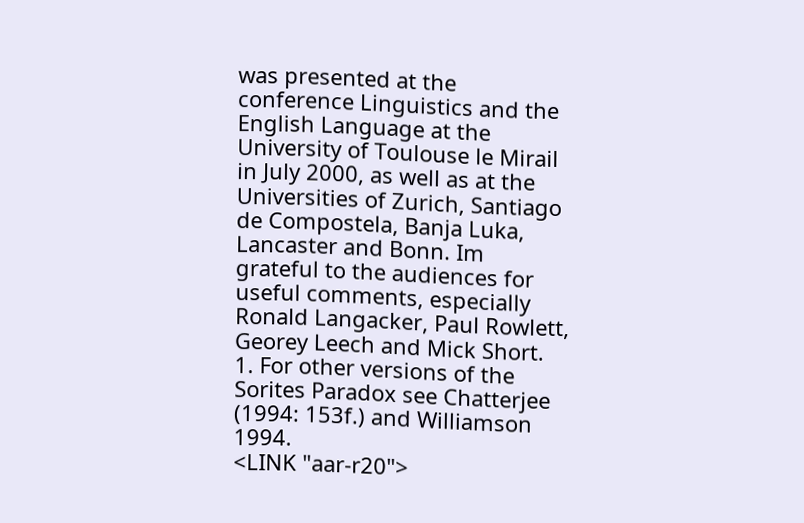was presented at the conference Linguistics and the
English Language at the University of Toulouse le Mirail in July 2000, as well as at the
Universities of Zurich, Santiago de Compostela, Banja Luka, Lancaster and Bonn. Im
grateful to the audiences for useful comments, especially Ronald Langacker, Paul Rowlett,
Georey Leech and Mick Short.
1. For other versions of the Sorites Paradox see Chatterjee (1994: 153f.) and Williamson 1994.
<LINK "aar-r20">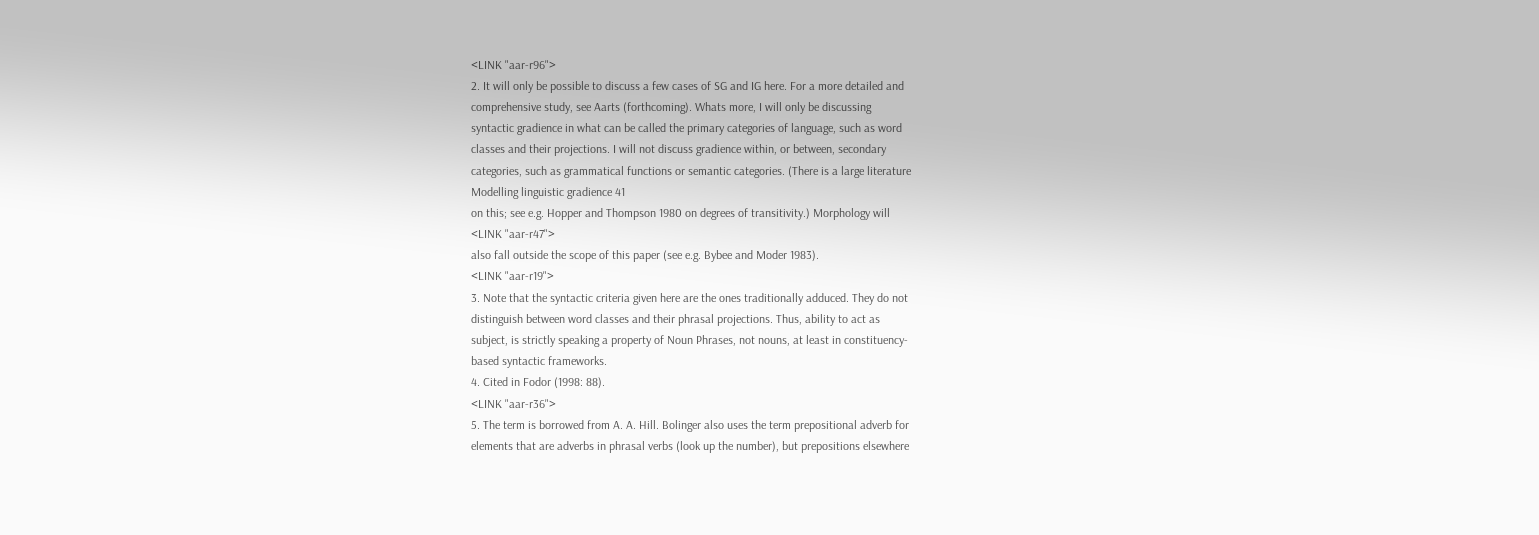<LINK "aar-r96">
2. It will only be possible to discuss a few cases of SG and IG here. For a more detailed and
comprehensive study, see Aarts (forthcoming). Whats more, I will only be discussing
syntactic gradience in what can be called the primary categories of language, such as word
classes and their projections. I will not discuss gradience within, or between, secondary
categories, such as grammatical functions or semantic categories. (There is a large literature
Modelling linguistic gradience 41
on this; see e.g. Hopper and Thompson 1980 on degrees of transitivity.) Morphology will
<LINK "aar-r47">
also fall outside the scope of this paper (see e.g. Bybee and Moder 1983).
<LINK "aar-r19">
3. Note that the syntactic criteria given here are the ones traditionally adduced. They do not
distinguish between word classes and their phrasal projections. Thus, ability to act as
subject, is strictly speaking a property of Noun Phrases, not nouns, at least in constituency-
based syntactic frameworks.
4. Cited in Fodor (1998: 88).
<LINK "aar-r36">
5. The term is borrowed from A. A. Hill. Bolinger also uses the term prepositional adverb for
elements that are adverbs in phrasal verbs (look up the number), but prepositions elsewhere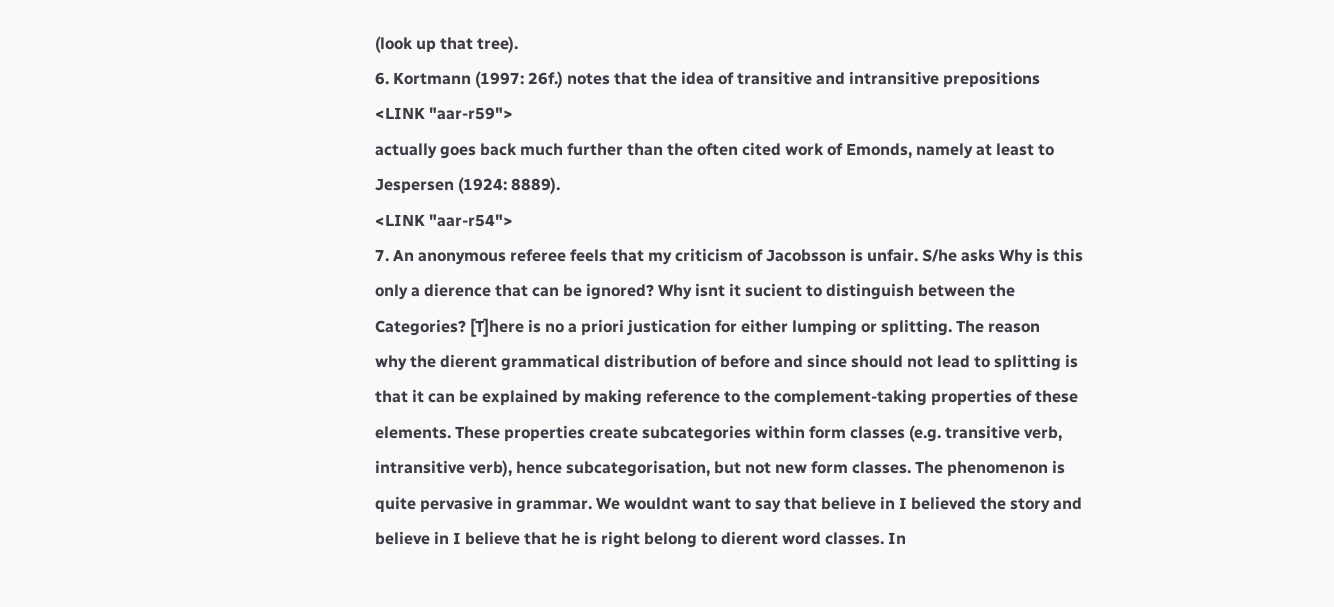(look up that tree).
6. Kortmann (1997: 26f.) notes that the idea of transitive and intransitive prepositions
<LINK "aar-r59">
actually goes back much further than the often cited work of Emonds, namely at least to
Jespersen (1924: 8889).
<LINK "aar-r54">
7. An anonymous referee feels that my criticism of Jacobsson is unfair. S/he asks Why is this
only a dierence that can be ignored? Why isnt it sucient to distinguish between the
Categories? [T]here is no a priori justication for either lumping or splitting. The reason
why the dierent grammatical distribution of before and since should not lead to splitting is
that it can be explained by making reference to the complement-taking properties of these
elements. These properties create subcategories within form classes (e.g. transitive verb,
intransitive verb), hence subcategorisation, but not new form classes. The phenomenon is
quite pervasive in grammar. We wouldnt want to say that believe in I believed the story and
believe in I believe that he is right belong to dierent word classes. In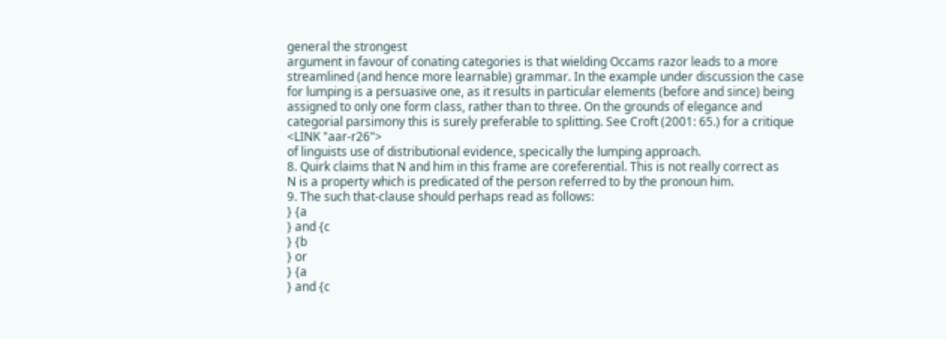general the strongest
argument in favour of conating categories is that wielding Occams razor leads to a more
streamlined (and hence more learnable) grammar. In the example under discussion the case
for lumping is a persuasive one, as it results in particular elements (before and since) being
assigned to only one form class, rather than to three. On the grounds of elegance and
categorial parsimony this is surely preferable to splitting. See Croft (2001: 65.) for a critique
<LINK "aar-r26">
of linguists use of distributional evidence, specically the lumping approach.
8. Quirk claims that N and him in this frame are coreferential. This is not really correct as
N is a property which is predicated of the person referred to by the pronoun him.
9. The such that-clause should perhaps read as follows:
} {a
} and {c
} {b
} or
} {a
} and {c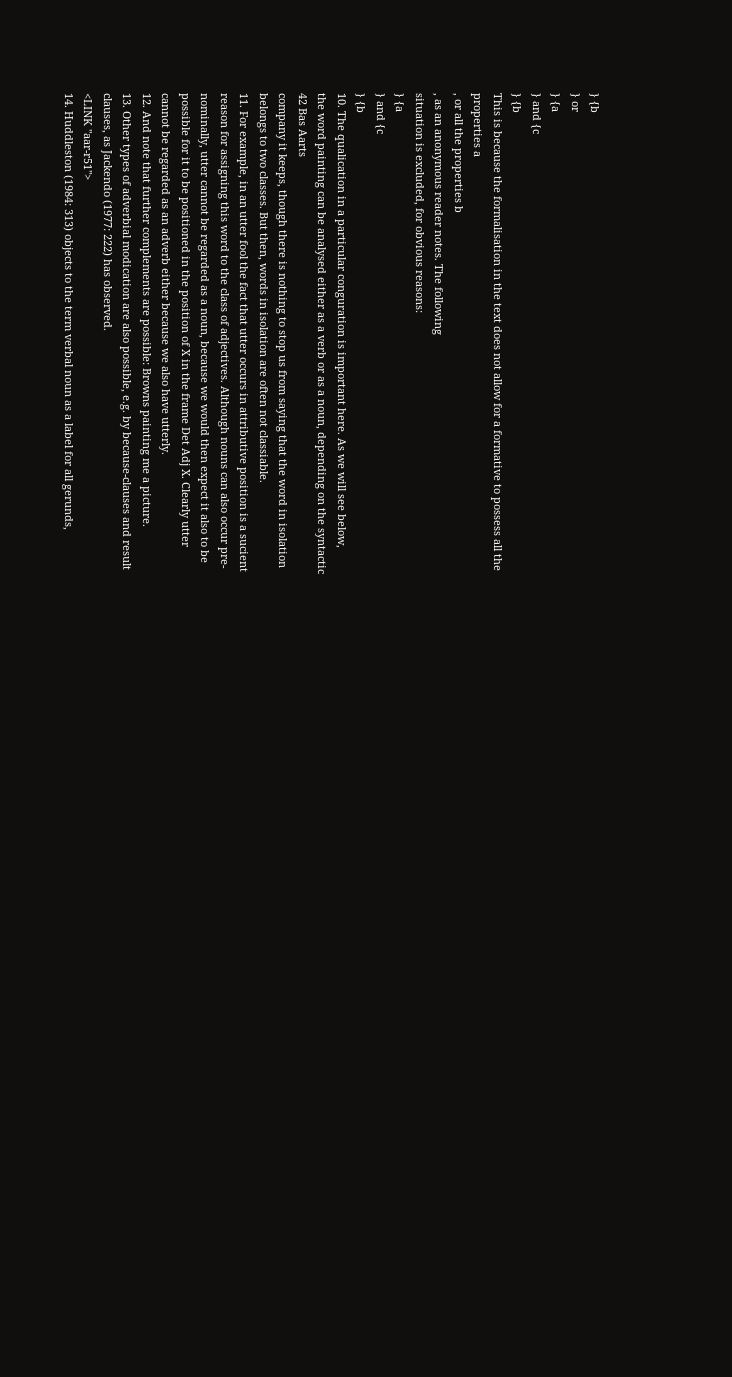} {b
} or
} {a
} and {c
} {b
This is because the formalisation in the text does not allow for a formative to possess all the
properties a
, or all the properties b
, as an anonymous reader notes. The following
situation is excluded, for obvious reasons:
} {a
} and {c
} {b
10. The qualication in a particular conguration is important here. As we will see below,
the word painting can be analysed either as a verb or as a noun, depending on the syntactic
42 Bas Aarts
company it keeps, though there is nothing to stop us from saying that the word in isolation
belongs to two classes. But then, words in isolation are often not classiable.
11. For example, in an utter fool the fact that utter occurs in attributive position is a sucient
reason for assigning this word to the class of adjectives. Although nouns can also occur pre-
nominally, utter cannot be regarded as a noun, because we would then expect it also to be
possible for it to be positioned in the position of X in the frame Det Adj X. Clearly utter
cannot be regarded as an adverb either because we also have utterly.
12. And note that further complements are possible: Browns painting me a picture.
13. Other types of adverbial modication are also possible, e.g. by because-clauses and result
clauses, as Jackendo (1977: 222) has observed.
<LINK "aar-r51">
14. Huddleston (1984: 313) objects to the term verbal noun as a label for all gerunds,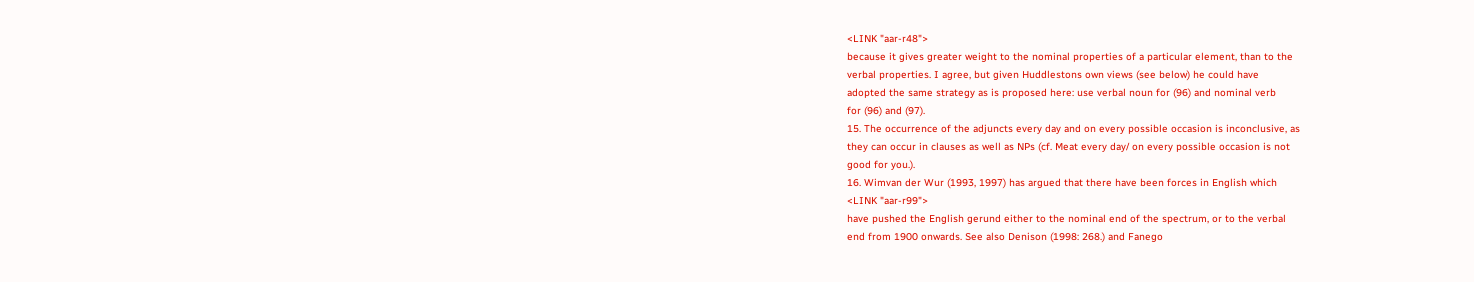<LINK "aar-r48">
because it gives greater weight to the nominal properties of a particular element, than to the
verbal properties. I agree, but given Huddlestons own views (see below) he could have
adopted the same strategy as is proposed here: use verbal noun for (96) and nominal verb
for (96) and (97).
15. The occurrence of the adjuncts every day and on every possible occasion is inconclusive, as
they can occur in clauses as well as NPs (cf. Meat every day/ on every possible occasion is not
good for you.).
16. Wimvan der Wur (1993, 1997) has argued that there have been forces in English which
<LINK "aar-r99">
have pushed the English gerund either to the nominal end of the spectrum, or to the verbal
end from 1900 onwards. See also Denison (1998: 268.) and Fanego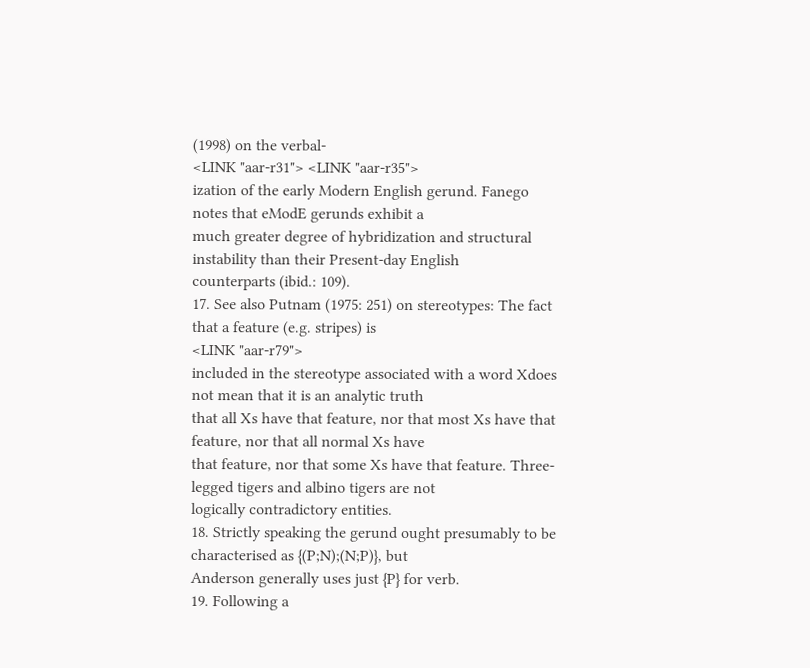(1998) on the verbal-
<LINK "aar-r31"> <LINK "aar-r35">
ization of the early Modern English gerund. Fanego notes that eModE gerunds exhibit a
much greater degree of hybridization and structural instability than their Present-day English
counterparts (ibid.: 109).
17. See also Putnam (1975: 251) on stereotypes: The fact that a feature (e.g. stripes) is
<LINK "aar-r79">
included in the stereotype associated with a word Xdoes not mean that it is an analytic truth
that all Xs have that feature, nor that most Xs have that feature, nor that all normal Xs have
that feature, nor that some Xs have that feature. Three-legged tigers and albino tigers are not
logically contradictory entities.
18. Strictly speaking the gerund ought presumably to be characterised as {(P;N);(N;P)}, but
Anderson generally uses just {P} for verb.
19. Following a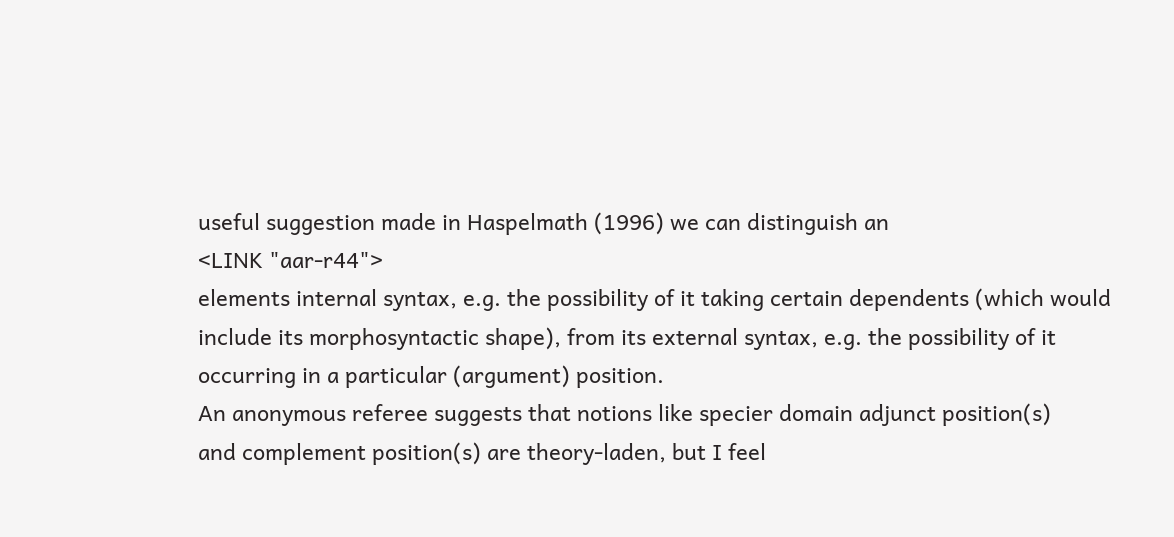useful suggestion made in Haspelmath (1996) we can distinguish an
<LINK "aar-r44">
elements internal syntax, e.g. the possibility of it taking certain dependents (which would
include its morphosyntactic shape), from its external syntax, e.g. the possibility of it
occurring in a particular (argument) position.
An anonymous referee suggests that notions like specier domain adjunct position(s)
and complement position(s) are theory-laden, but I feel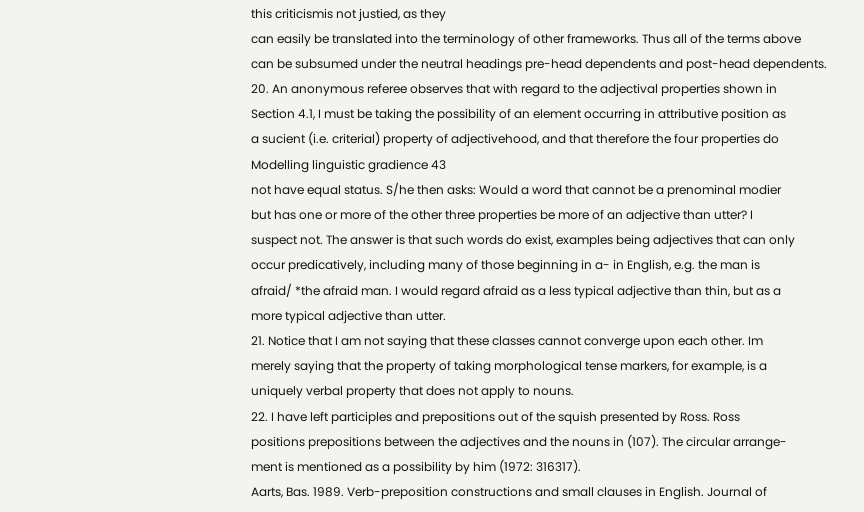this criticismis not justied, as they
can easily be translated into the terminology of other frameworks. Thus all of the terms above
can be subsumed under the neutral headings pre-head dependents and post-head dependents.
20. An anonymous referee observes that with regard to the adjectival properties shown in
Section 4.1, I must be taking the possibility of an element occurring in attributive position as
a sucient (i.e. criterial) property of adjectivehood, and that therefore the four properties do
Modelling linguistic gradience 43
not have equal status. S/he then asks: Would a word that cannot be a prenominal modier
but has one or more of the other three properties be more of an adjective than utter? I
suspect not. The answer is that such words do exist, examples being adjectives that can only
occur predicatively, including many of those beginning in a- in English, e.g. the man is
afraid/ *the afraid man. I would regard afraid as a less typical adjective than thin, but as a
more typical adjective than utter.
21. Notice that I am not saying that these classes cannot converge upon each other. Im
merely saying that the property of taking morphological tense markers, for example, is a
uniquely verbal property that does not apply to nouns.
22. I have left participles and prepositions out of the squish presented by Ross. Ross
positions prepositions between the adjectives and the nouns in (107). The circular arrange-
ment is mentioned as a possibility by him (1972: 316317).
Aarts, Bas. 1989. Verb-preposition constructions and small clauses in English. Journal of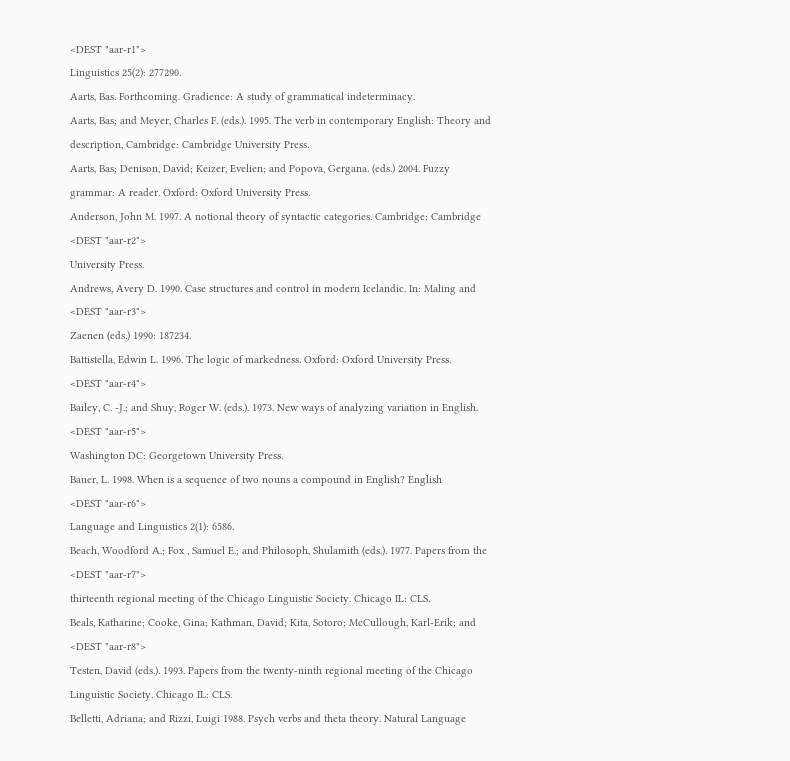<DEST "aar-r1">
Linguistics 25(2): 277290.
Aarts, Bas. Forthcoming. Gradience: A study of grammatical indeterminacy.
Aarts, Bas; and Meyer, Charles F. (eds.). 1995. The verb in contemporary English: Theory and
description, Cambridge: Cambridge University Press.
Aarts, Bas; Denison, David; Keizer, Evelien; and Popova, Gergana. (eds.) 2004. Fuzzy
grammar: A reader. Oxford: Oxford University Press.
Anderson, John M. 1997. A notional theory of syntactic categories. Cambridge: Cambridge
<DEST "aar-r2">
University Press.
Andrews, Avery D. 1990. Case structures and control in modern Icelandic. In: Maling and
<DEST "aar-r3">
Zaenen (eds.) 1990: 187234.
Battistella, Edwin L. 1996. The logic of markedness. Oxford: Oxford University Press.
<DEST "aar-r4">
Bailey, C. -J.; and Shuy, Roger W. (eds.). 1973. New ways of analyzing variation in English.
<DEST "aar-r5">
Washington DC: Georgetown University Press.
Bauer, L. 1998. When is a sequence of two nouns a compound in English? English
<DEST "aar-r6">
Language and Linguistics 2(1): 6586.
Beach, Woodford A.; Fox , Samuel E.; and Philosoph, Shulamith (eds.). 1977. Papers from the
<DEST "aar-r7">
thirteenth regional meeting of the Chicago Linguistic Society. Chicago IL: CLS.
Beals, Katharine; Cooke, Gina; Kathman, David; Kita, Sotoro; McCullough, Karl-Erik; and
<DEST "aar-r8">
Testen, David (eds.). 1993. Papers from the twenty-ninth regional meeting of the Chicago
Linguistic Society. Chicago IL: CLS.
Belletti, Adriana; and Rizzi, Luigi 1988. Psych verbs and theta theory. Natural Language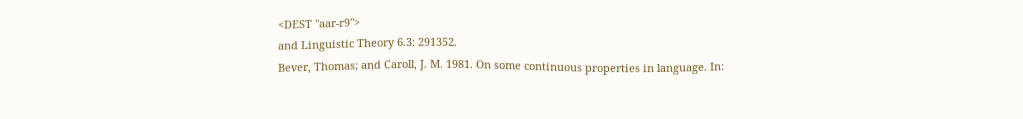<DEST "aar-r9">
and Linguistic Theory 6.3: 291352.
Bever, Thomas; and Caroll, J. M. 1981. On some continuous properties in language. In: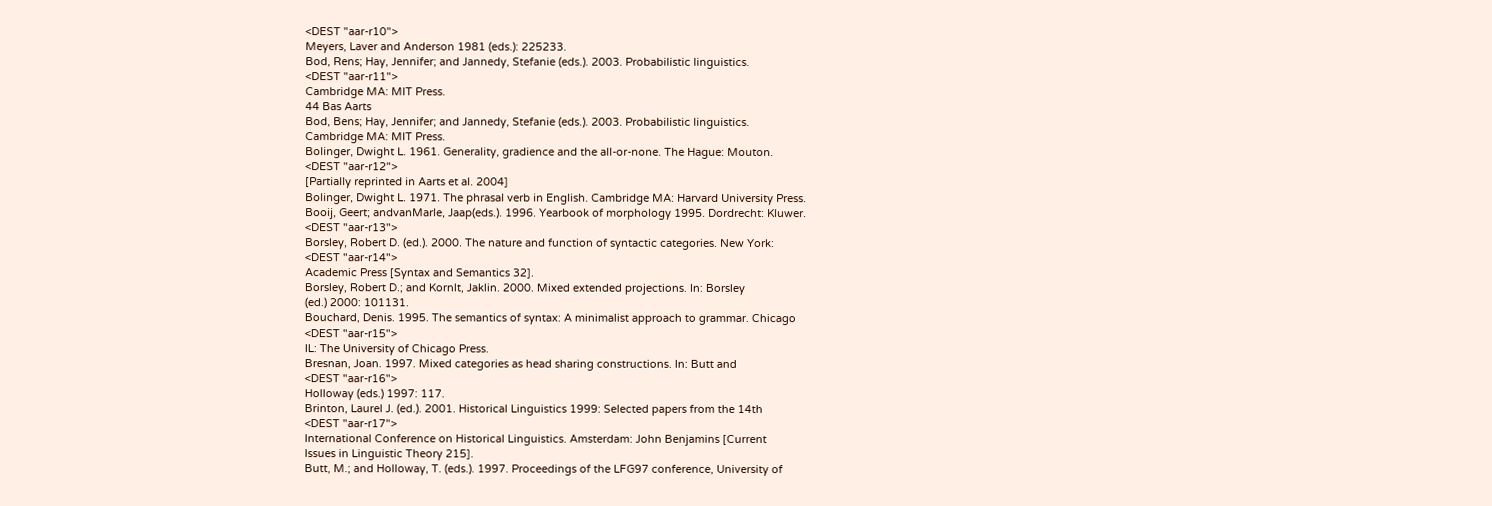<DEST "aar-r10">
Meyers, Laver and Anderson 1981 (eds.): 225233.
Bod, Rens; Hay, Jennifer; and Jannedy, Stefanie (eds.). 2003. Probabilistic linguistics.
<DEST "aar-r11">
Cambridge MA: MIT Press.
44 Bas Aarts
Bod, Bens; Hay, Jennifer; and Jannedy, Stefanie (eds.). 2003. Probabilistic linguistics.
Cambridge MA: MIT Press.
Bolinger, Dwight L. 1961. Generality, gradience and the all-or-none. The Hague: Mouton.
<DEST "aar-r12">
[Partially reprinted in Aarts et al. 2004]
Bolinger, Dwight L. 1971. The phrasal verb in English. Cambridge MA: Harvard University Press.
Booij, Geert; andvanMarle, Jaap(eds.). 1996. Yearbook of morphology 1995. Dordrecht: Kluwer.
<DEST "aar-r13">
Borsley, Robert D. (ed.). 2000. The nature and function of syntactic categories. New York:
<DEST "aar-r14">
Academic Press [Syntax and Semantics 32].
Borsley, Robert D.; and Kornlt, Jaklin. 2000. Mixed extended projections. In: Borsley
(ed.) 2000: 101131.
Bouchard, Denis. 1995. The semantics of syntax: A minimalist approach to grammar. Chicago
<DEST "aar-r15">
IL: The University of Chicago Press.
Bresnan, Joan. 1997. Mixed categories as head sharing constructions. In: Butt and
<DEST "aar-r16">
Holloway (eds.) 1997: 117.
Brinton, Laurel J. (ed.). 2001. Historical Linguistics 1999: Selected papers from the 14th
<DEST "aar-r17">
International Conference on Historical Linguistics. Amsterdam: John Benjamins [Current
Issues in Linguistic Theory 215].
Butt, M.; and Holloway, T. (eds.). 1997. Proceedings of the LFG97 conference, University of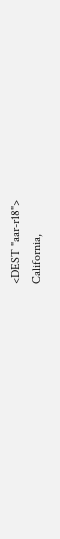<DEST "aar-r18">
California,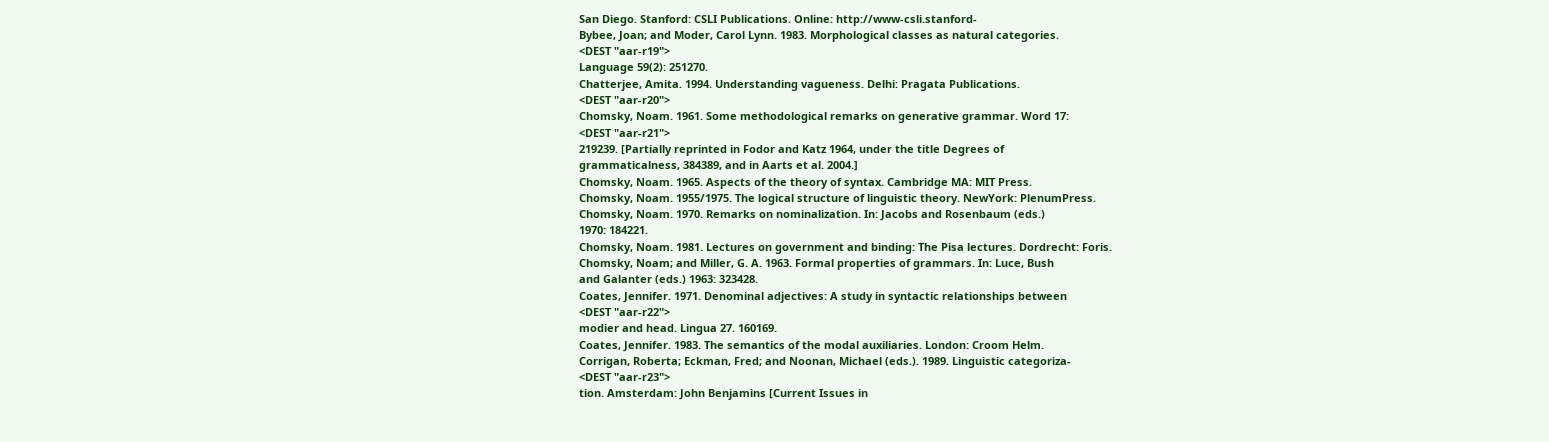San Diego. Stanford: CSLI Publications. Online: http://www-csli.stanford-
Bybee, Joan; and Moder, Carol Lynn. 1983. Morphological classes as natural categories.
<DEST "aar-r19">
Language 59(2): 251270.
Chatterjee, Amita. 1994. Understanding vagueness. Delhi: Pragata Publications.
<DEST "aar-r20">
Chomsky, Noam. 1961. Some methodological remarks on generative grammar. Word 17:
<DEST "aar-r21">
219239. [Partially reprinted in Fodor and Katz 1964, under the title Degrees of
grammaticalness, 384389, and in Aarts et al. 2004.]
Chomsky, Noam. 1965. Aspects of the theory of syntax. Cambridge MA: MIT Press.
Chomsky, Noam. 1955/1975. The logical structure of linguistic theory. NewYork: PlenumPress.
Chomsky, Noam. 1970. Remarks on nominalization. In: Jacobs and Rosenbaum (eds.)
1970: 184221.
Chomsky, Noam. 1981. Lectures on government and binding: The Pisa lectures. Dordrecht: Foris.
Chomsky, Noam; and Miller, G. A. 1963. Formal properties of grammars. In: Luce, Bush
and Galanter (eds.) 1963: 323428.
Coates, Jennifer. 1971. Denominal adjectives: A study in syntactic relationships between
<DEST "aar-r22">
modier and head. Lingua 27. 160169.
Coates, Jennifer. 1983. The semantics of the modal auxiliaries. London: Croom Helm.
Corrigan, Roberta; Eckman, Fred; and Noonan, Michael (eds.). 1989. Linguistic categoriza-
<DEST "aar-r23">
tion. Amsterdam: John Benjamins [Current Issues in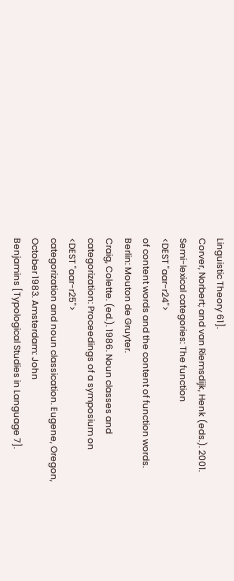Linguistic Theory 61].
Corver, Norbert; and van Riemsdijk, Henk (eds.). 2001. Semi-lexical categories: The function
<DEST "aar-r24">
of content words and the content of function words. Berlin: Mouton de Gruyter.
Craig, Colette. (ed.). 1986. Noun classes and categorization: Proceedings of a symposium on
<DEST "aar-r25">
categorization and noun classication. Eugene, Oregon, October 1983. Amsterdam: John
Benjamins [Typological Studies in Language 7].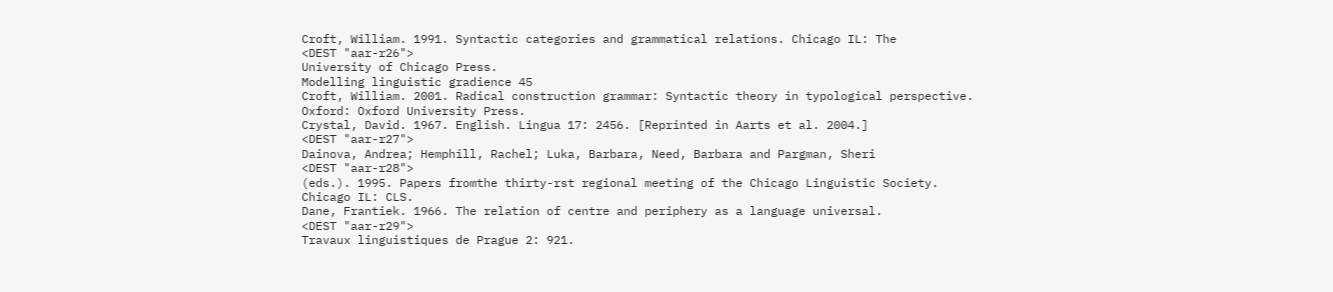Croft, William. 1991. Syntactic categories and grammatical relations. Chicago IL: The
<DEST "aar-r26">
University of Chicago Press.
Modelling linguistic gradience 45
Croft, William. 2001. Radical construction grammar: Syntactic theory in typological perspective.
Oxford: Oxford University Press.
Crystal, David. 1967. English. Lingua 17: 2456. [Reprinted in Aarts et al. 2004.]
<DEST "aar-r27">
Dainova, Andrea; Hemphill, Rachel; Luka, Barbara, Need, Barbara and Pargman, Sheri
<DEST "aar-r28">
(eds.). 1995. Papers fromthe thirty-rst regional meeting of the Chicago Linguistic Society.
Chicago IL: CLS.
Dane, Frantiek. 1966. The relation of centre and periphery as a language universal.
<DEST "aar-r29">
Travaux linguistiques de Prague 2: 921.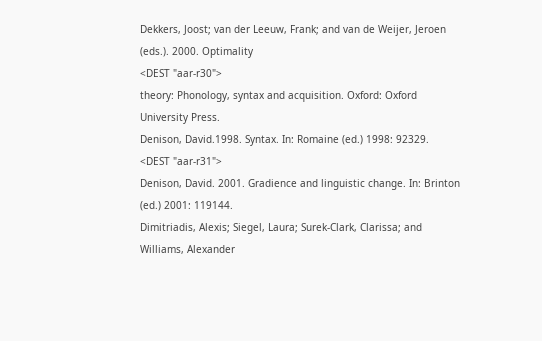Dekkers, Joost; van der Leeuw, Frank; and van de Weijer, Jeroen (eds.). 2000. Optimality
<DEST "aar-r30">
theory: Phonology, syntax and acquisition. Oxford: Oxford University Press.
Denison, David.1998. Syntax. In: Romaine (ed.) 1998: 92329.
<DEST "aar-r31">
Denison, David. 2001. Gradience and linguistic change. In: Brinton (ed.) 2001: 119144.
Dimitriadis, Alexis; Siegel, Laura; Surek-Clark, Clarissa; and Williams, Alexander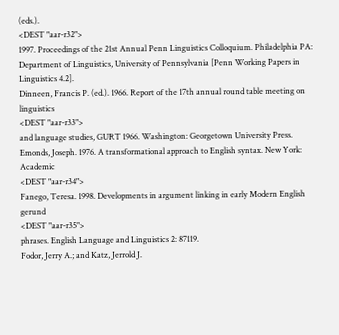(eds.).
<DEST "aar-r32">
1997. Proceedings of the 21st Annual Penn Linguistics Colloquium. Philadelphia PA:
Department of Linguistics, University of Pennsylvania [Penn Working Papers in
Linguistics 4.2].
Dinneen, Francis P. (ed.). 1966. Report of the 17th annual round table meeting on linguistics
<DEST "aar-r33">
and language studies, GURT 1966. Washington: Georgetown University Press.
Emonds, Joseph. 1976. A transformational approach to English syntax. New York: Academic
<DEST "aar-r34">
Fanego, Teresa. 1998. Developments in argument linking in early Modern English gerund
<DEST "aar-r35">
phrases. English Language and Linguistics 2: 87119.
Fodor, Jerry A.; and Katz, Jerrold J.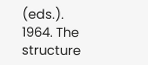(eds.). 1964. The structure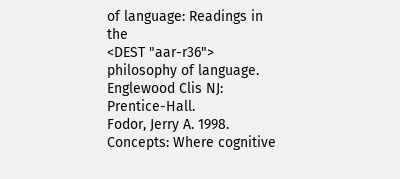of language: Readings in the
<DEST "aar-r36">
philosophy of language. Englewood Clis NJ: Prentice-Hall.
Fodor, Jerry A. 1998. Concepts: Where cognitive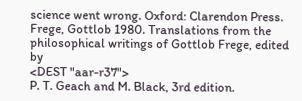science went wrong. Oxford: Clarendon Press.
Frege, Gottlob 1980. Translations from the philosophical writings of Gottlob Frege, edited by
<DEST "aar-r37">
P. T. Geach and M. Black, 3rd edition.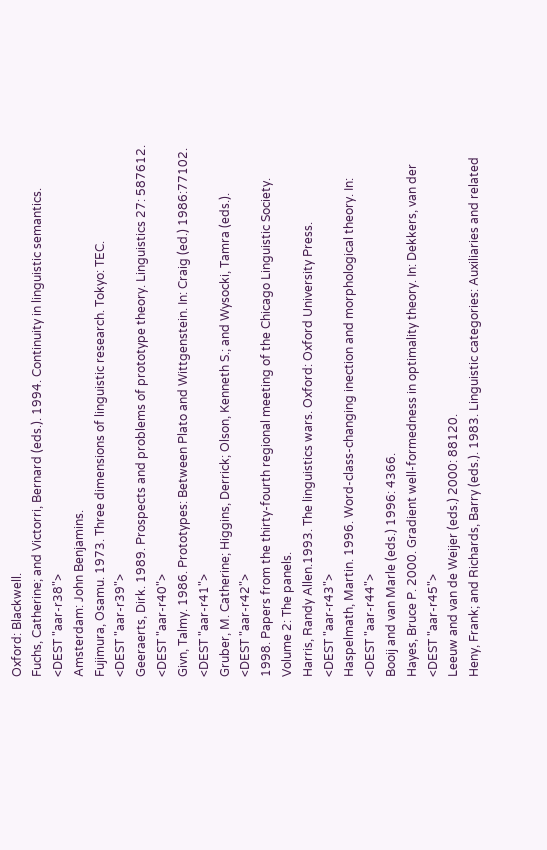Oxford: Blackwell.
Fuchs, Catherine; and Victorri, Bernard (eds.). 1994. Continuity in linguistic semantics.
<DEST "aar-r38">
Amsterdam: John Benjamins.
Fujimura, Osamu. 1973. Three dimensions of linguistic research. Tokyo: TEC.
<DEST "aar-r39">
Geeraerts, Dirk. 1989. Prospects and problems of prototype theory. Linguistics 27: 587612.
<DEST "aar-r40">
Givn, Talmy. 1986. Prototypes: Between Plato and Wittgenstein. In: Craig (ed.) 1986:77102.
<DEST "aar-r41">
Gruber, M. Catherine; Higgins, Derrick; Olson, Kenneth S.; and Wysocki, Tamra (eds.).
<DEST "aar-r42">
1998. Papers from the thirty-fourth regional meeting of the Chicago Linguistic Society.
Volume 2: The panels.
Harris, Randy Allen.1993. The linguistics wars. Oxford: Oxford University Press.
<DEST "aar-r43">
Haspelmath, Martin. 1996. Word-class-changing inection and morphological theory. In:
<DEST "aar-r44">
Booij and van Marle (eds.) 1996: 4366.
Hayes, Bruce P. 2000. Gradient well-formedness in optimality theory. In: Dekkers, van der
<DEST "aar-r45">
Leeuw and van de Weijer (eds.) 2000: 88120.
Heny, Frank; and Richards, Barry (eds.). 1983. Linguistic categories: Auxiliaries and related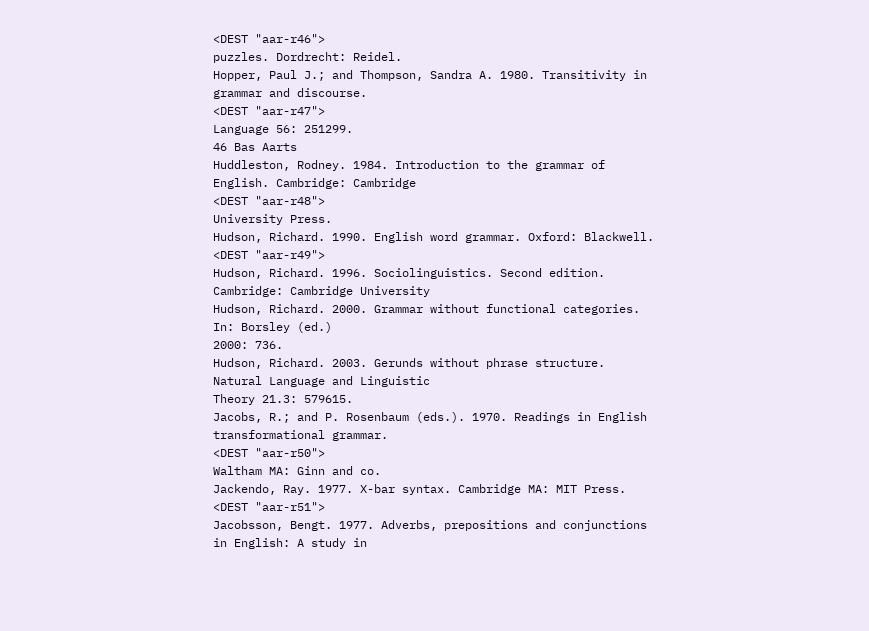<DEST "aar-r46">
puzzles. Dordrecht: Reidel.
Hopper, Paul J.; and Thompson, Sandra A. 1980. Transitivity in grammar and discourse.
<DEST "aar-r47">
Language 56: 251299.
46 Bas Aarts
Huddleston, Rodney. 1984. Introduction to the grammar of English. Cambridge: Cambridge
<DEST "aar-r48">
University Press.
Hudson, Richard. 1990. English word grammar. Oxford: Blackwell.
<DEST "aar-r49">
Hudson, Richard. 1996. Sociolinguistics. Second edition. Cambridge: Cambridge University
Hudson, Richard. 2000. Grammar without functional categories. In: Borsley (ed.)
2000: 736.
Hudson, Richard. 2003. Gerunds without phrase structure. Natural Language and Linguistic
Theory 21.3: 579615.
Jacobs, R.; and P. Rosenbaum (eds.). 1970. Readings in English transformational grammar.
<DEST "aar-r50">
Waltham MA: Ginn and co.
Jackendo, Ray. 1977. X-bar syntax. Cambridge MA: MIT Press.
<DEST "aar-r51">
Jacobsson, Bengt. 1977. Adverbs, prepositions and conjunctions in English: A study in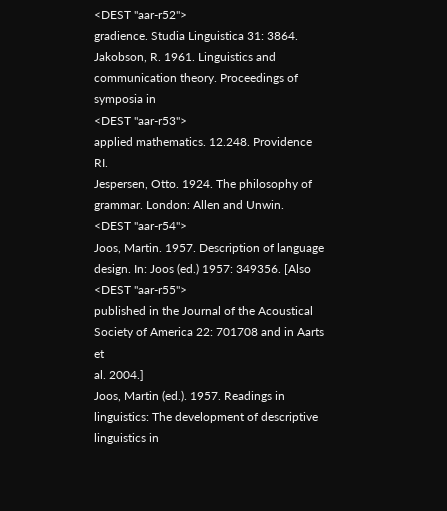<DEST "aar-r52">
gradience. Studia Linguistica 31: 3864.
Jakobson, R. 1961. Linguistics and communication theory. Proceedings of symposia in
<DEST "aar-r53">
applied mathematics. 12.248. Providence RI.
Jespersen, Otto. 1924. The philosophy of grammar. London: Allen and Unwin.
<DEST "aar-r54">
Joos, Martin. 1957. Description of language design. In: Joos (ed.) 1957: 349356. [Also
<DEST "aar-r55">
published in the Journal of the Acoustical Society of America 22: 701708 and in Aarts et
al. 2004.]
Joos, Martin (ed.). 1957. Readings in linguistics: The development of descriptive linguistics in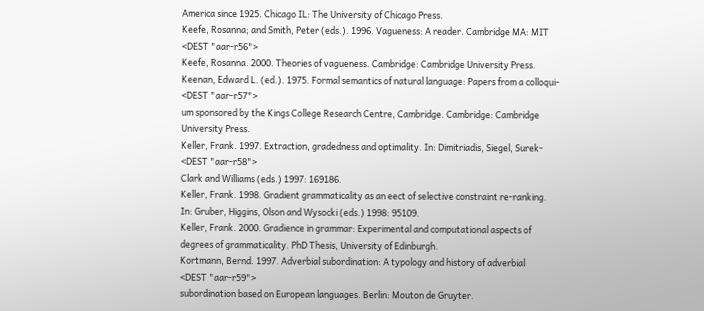America since 1925. Chicago IL: The University of Chicago Press.
Keefe, Rosanna; and Smith, Peter (eds.). 1996. Vagueness: A reader. Cambridge MA: MIT
<DEST "aar-r56">
Keefe, Rosanna. 2000. Theories of vagueness. Cambridge: Cambridge University Press.
Keenan, Edward L. (ed.). 1975. Formal semantics of natural language: Papers from a colloqui-
<DEST "aar-r57">
um sponsored by the Kings College Research Centre, Cambridge. Cambridge: Cambridge
University Press.
Keller, Frank. 1997. Extraction, gradedness and optimality. In: Dimitriadis, Siegel, Surek-
<DEST "aar-r58">
Clark and Williams (eds.) 1997: 169186.
Keller, Frank. 1998. Gradient grammaticality as an eect of selective constraint re-ranking.
In: Gruber, Higgins, Olson and Wysocki (eds.) 1998: 95109.
Keller, Frank. 2000. Gradience in grammar: Experimental and computational aspects of
degrees of grammaticality. PhD Thesis, University of Edinburgh.
Kortmann, Bernd. 1997. Adverbial subordination: A typology and history of adverbial
<DEST "aar-r59">
subordination based on European languages. Berlin: Mouton de Gruyter.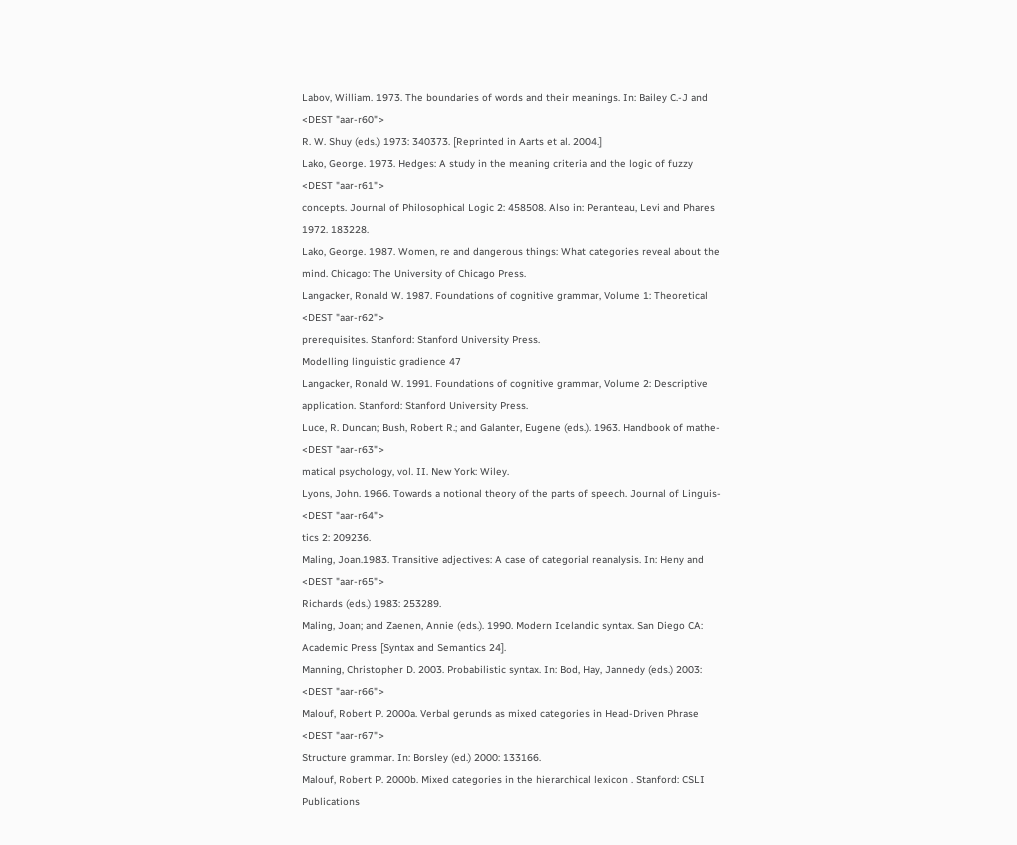Labov, William. 1973. The boundaries of words and their meanings. In: Bailey C.-J and
<DEST "aar-r60">
R. W. Shuy (eds.) 1973: 340373. [Reprinted in Aarts et al. 2004.]
Lako, George. 1973. Hedges: A study in the meaning criteria and the logic of fuzzy
<DEST "aar-r61">
concepts. Journal of Philosophical Logic 2: 458508. Also in: Peranteau, Levi and Phares
1972. 183228.
Lako, George. 1987. Women, re and dangerous things: What categories reveal about the
mind. Chicago: The University of Chicago Press.
Langacker, Ronald W. 1987. Foundations of cognitive grammar, Volume 1: Theoretical
<DEST "aar-r62">
prerequisites. Stanford: Stanford University Press.
Modelling linguistic gradience 47
Langacker, Ronald W. 1991. Foundations of cognitive grammar, Volume 2: Descriptive
application. Stanford: Stanford University Press.
Luce, R. Duncan; Bush, Robert R.; and Galanter, Eugene (eds.). 1963. Handbook of mathe-
<DEST "aar-r63">
matical psychology, vol. II. New York: Wiley.
Lyons, John. 1966. Towards a notional theory of the parts of speech. Journal of Linguis-
<DEST "aar-r64">
tics 2: 209236.
Maling, Joan.1983. Transitive adjectives: A case of categorial reanalysis. In: Heny and
<DEST "aar-r65">
Richards (eds.) 1983: 253289.
Maling, Joan; and Zaenen, Annie (eds.). 1990. Modern Icelandic syntax. San Diego CA:
Academic Press [Syntax and Semantics 24].
Manning, Christopher D. 2003. Probabilistic syntax. In: Bod, Hay, Jannedy (eds.) 2003:
<DEST "aar-r66">
Malouf, Robert P. 2000a. Verbal gerunds as mixed categories in Head-Driven Phrase
<DEST "aar-r67">
Structure grammar. In: Borsley (ed.) 2000: 133166.
Malouf, Robert P. 2000b. Mixed categories in the hierarchical lexicon . Stanford: CSLI
Publications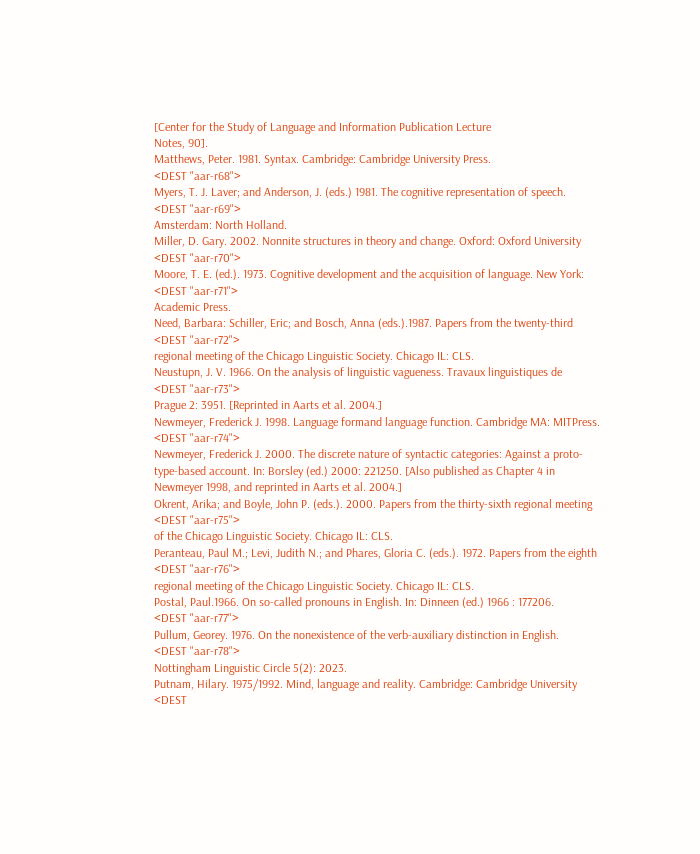[Center for the Study of Language and Information Publication Lecture
Notes, 90].
Matthews, Peter. 1981. Syntax. Cambridge: Cambridge University Press.
<DEST "aar-r68">
Myers, T. J. Laver; and Anderson, J. (eds.) 1981. The cognitive representation of speech.
<DEST "aar-r69">
Amsterdam: North Holland.
Miller, D. Gary. 2002. Nonnite structures in theory and change. Oxford: Oxford University
<DEST "aar-r70">
Moore, T. E. (ed.). 1973. Cognitive development and the acquisition of language. New York:
<DEST "aar-r71">
Academic Press.
Need, Barbara: Schiller, Eric; and Bosch, Anna (eds.).1987. Papers from the twenty-third
<DEST "aar-r72">
regional meeting of the Chicago Linguistic Society. Chicago IL: CLS.
Neustupn, J. V. 1966. On the analysis of linguistic vagueness. Travaux linguistiques de
<DEST "aar-r73">
Prague 2: 3951. [Reprinted in Aarts et al. 2004.]
Newmeyer, Frederick J. 1998. Language formand language function. Cambridge MA: MITPress.
<DEST "aar-r74">
Newmeyer, Frederick J. 2000. The discrete nature of syntactic categories: Against a proto-
type-based account. In: Borsley (ed.) 2000: 221250. [Also published as Chapter 4 in
Newmeyer 1998, and reprinted in Aarts et al. 2004.]
Okrent, Arika; and Boyle, John P. (eds.). 2000. Papers from the thirty-sixth regional meeting
<DEST "aar-r75">
of the Chicago Linguistic Society. Chicago IL: CLS.
Peranteau, Paul M.; Levi, Judith N.; and Phares, Gloria C. (eds.). 1972. Papers from the eighth
<DEST "aar-r76">
regional meeting of the Chicago Linguistic Society. Chicago IL: CLS.
Postal, Paul.1966. On so-called pronouns in English. In: Dinneen (ed.) 1966 : 177206.
<DEST "aar-r77">
Pullum, Georey. 1976. On the nonexistence of the verb-auxiliary distinction in English.
<DEST "aar-r78">
Nottingham Linguistic Circle 5(2): 2023.
Putnam, Hilary. 1975/1992. Mind, language and reality. Cambridge: Cambridge University
<DEST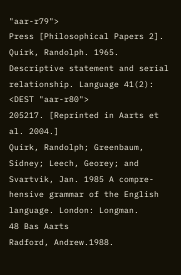"aar-r79">
Press [Philosophical Papers 2].
Quirk, Randolph. 1965. Descriptive statement and serial relationship. Language 41(2):
<DEST "aar-r80">
205217. [Reprinted in Aarts et al. 2004.]
Quirk, Randolph; Greenbaum, Sidney; Leech, Georey; and Svartvik, Jan. 1985 A compre-
hensive grammar of the English language. London: Longman.
48 Bas Aarts
Radford, Andrew.1988.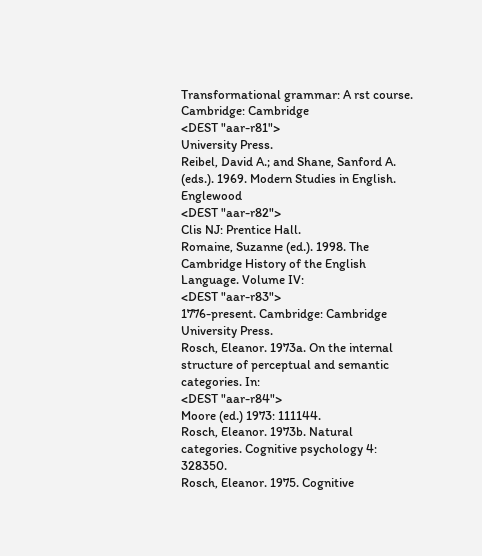Transformational grammar: A rst course. Cambridge: Cambridge
<DEST "aar-r81">
University Press.
Reibel, David A.; and Shane, Sanford A. (eds.). 1969. Modern Studies in English. Englewood
<DEST "aar-r82">
Clis NJ: Prentice Hall.
Romaine, Suzanne (ed.). 1998. The Cambridge History of the English Language. Volume IV:
<DEST "aar-r83">
1776-present. Cambridge: Cambridge University Press.
Rosch, Eleanor. 1973a. On the internal structure of perceptual and semantic categories. In:
<DEST "aar-r84">
Moore (ed.) 1973: 111144.
Rosch, Eleanor. 1973b. Natural categories. Cognitive psychology 4: 328350.
Rosch, Eleanor. 1975. Cognitive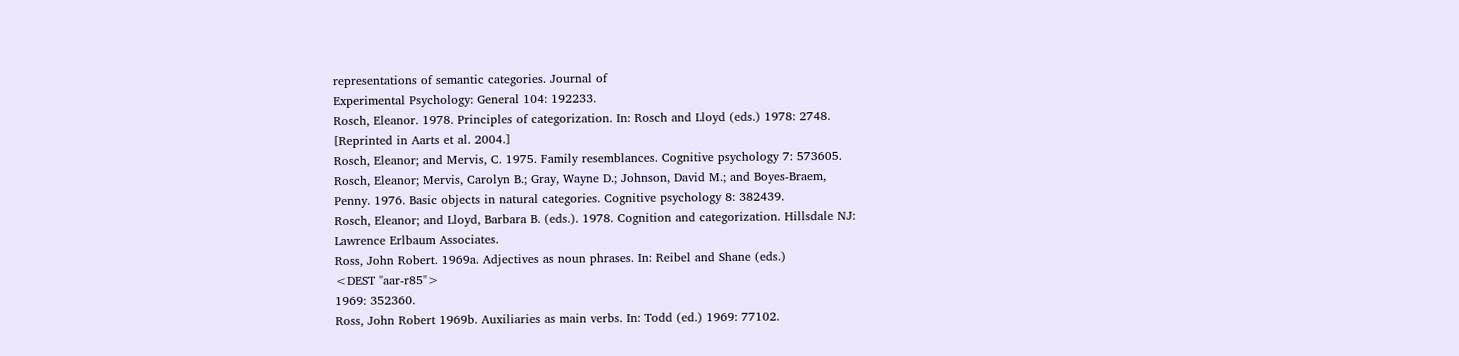representations of semantic categories. Journal of
Experimental Psychology: General 104: 192233.
Rosch, Eleanor. 1978. Principles of categorization. In: Rosch and Lloyd (eds.) 1978: 2748.
[Reprinted in Aarts et al. 2004.]
Rosch, Eleanor; and Mervis, C. 1975. Family resemblances. Cognitive psychology 7: 573605.
Rosch, Eleanor; Mervis, Carolyn B.; Gray, Wayne D.; Johnson, David M.; and Boyes-Braem,
Penny. 1976. Basic objects in natural categories. Cognitive psychology 8: 382439.
Rosch, Eleanor; and Lloyd, Barbara B. (eds.). 1978. Cognition and categorization. Hillsdale NJ:
Lawrence Erlbaum Associates.
Ross, John Robert. 1969a. Adjectives as noun phrases. In: Reibel and Shane (eds.)
<DEST "aar-r85">
1969: 352360.
Ross, John Robert 1969b. Auxiliaries as main verbs. In: Todd (ed.) 1969: 77102.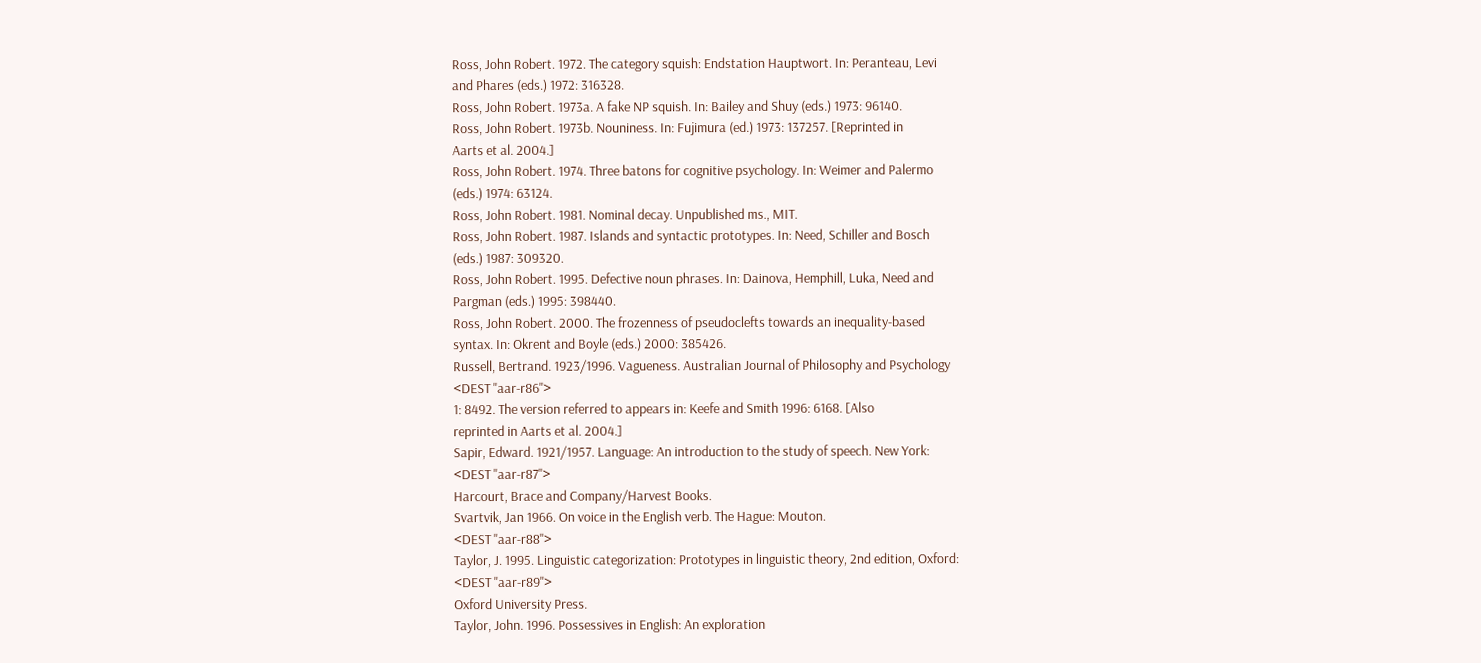Ross, John Robert. 1972. The category squish: Endstation Hauptwort. In: Peranteau, Levi
and Phares (eds.) 1972: 316328.
Ross, John Robert. 1973a. A fake NP squish. In: Bailey and Shuy (eds.) 1973: 96140.
Ross, John Robert. 1973b. Nouniness. In: Fujimura (ed.) 1973: 137257. [Reprinted in
Aarts et al. 2004.]
Ross, John Robert. 1974. Three batons for cognitive psychology. In: Weimer and Palermo
(eds.) 1974: 63124.
Ross, John Robert. 1981. Nominal decay. Unpublished ms., MIT.
Ross, John Robert. 1987. Islands and syntactic prototypes. In: Need, Schiller and Bosch
(eds.) 1987: 309320.
Ross, John Robert. 1995. Defective noun phrases. In: Dainova, Hemphill, Luka, Need and
Pargman (eds.) 1995: 398440.
Ross, John Robert. 2000. The frozenness of pseudoclefts towards an inequality-based
syntax. In: Okrent and Boyle (eds.) 2000: 385426.
Russell, Bertrand. 1923/1996. Vagueness. Australian Journal of Philosophy and Psychology
<DEST "aar-r86">
1: 8492. The version referred to appears in: Keefe and Smith 1996: 6168. [Also
reprinted in Aarts et al. 2004.]
Sapir, Edward. 1921/1957. Language: An introduction to the study of speech. New York:
<DEST "aar-r87">
Harcourt, Brace and Company/Harvest Books.
Svartvik, Jan 1966. On voice in the English verb. The Hague: Mouton.
<DEST "aar-r88">
Taylor, J. 1995. Linguistic categorization: Prototypes in linguistic theory, 2nd edition, Oxford:
<DEST "aar-r89">
Oxford University Press.
Taylor, John. 1996. Possessives in English: An exploration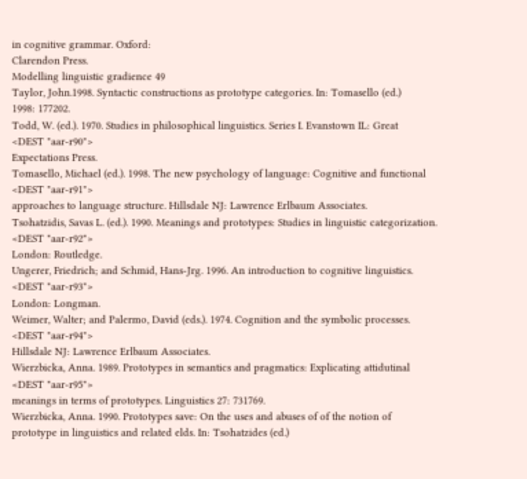in cognitive grammar. Oxford:
Clarendon Press.
Modelling linguistic gradience 49
Taylor, John.1998. Syntactic constructions as prototype categories. In: Tomasello (ed.)
1998: 177202.
Todd, W. (ed.). 1970. Studies in philosophical linguistics. Series I. Evanstown IL: Great
<DEST "aar-r90">
Expectations Press.
Tomasello, Michael (ed.). 1998. The new psychology of language: Cognitive and functional
<DEST "aar-r91">
approaches to language structure. Hillsdale NJ: Lawrence Erlbaum Associates.
Tsohatzidis, Savas L. (ed.). 1990. Meanings and prototypes: Studies in linguistic categorization.
<DEST "aar-r92">
London: Routledge.
Ungerer, Friedrich; and Schmid, Hans-Jrg. 1996. An introduction to cognitive linguistics.
<DEST "aar-r93">
London: Longman.
Weimer, Walter; and Palermo, David (eds.). 1974. Cognition and the symbolic processes.
<DEST "aar-r94">
Hillsdale NJ: Lawrence Erlbaum Associates.
Wierzbicka, Anna. 1989. Prototypes in semantics and pragmatics: Explicating attidutinal
<DEST "aar-r95">
meanings in terms of prototypes. Linguistics 27: 731769.
Wierzbicka, Anna. 1990. Prototypes save: On the uses and abuses of of the notion of
prototype in linguistics and related elds. In: Tsohatzides (ed.)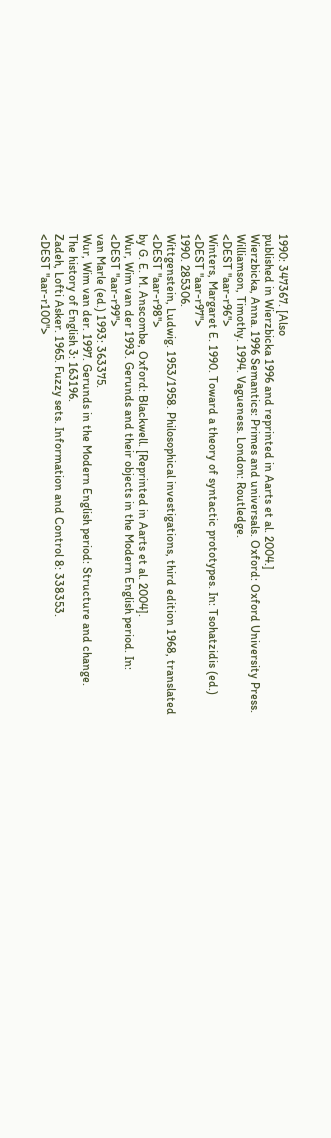1990: 347367. [Also
published in Wierzbicka 1996 and reprinted in Aarts et al. 2004.]
Wierzbicka, Anna. 1996 Semantics: Primes and universals. Oxford: Oxford University Press.
Williamson, Timothy. 1994. Vagueness. London: Routledge.
<DEST "aar-r96">
Winters, Margaret E. 1990. Toward a theory of syntactic prototypes. In: Tsohatzidis (ed.)
<DEST "aar-r97">
1990. 285306.
Wittgenstein, Ludwig. 1953/1958. Philosophical investigations, third edition 1968, translated
<DEST "aar-r98">
by G. E. M. Anscombe, Oxford: Blackwell. [Reprinted in Aarts et al. 2004].
Wur, Wim van der 1993. Gerunds and their objects in the Modern English period. In:
<DEST "aar-r99">
van Marle (ed.) 1993: 363375.
Wur, Wim van der. 1997. Gerunds in the Modern English period: Structure and change.
The history of English 3: 163196.
Zadeh, Lofti Asker. 1965. Fuzzy sets. Information and Control 8: 338353.
<DEST "aar-r100">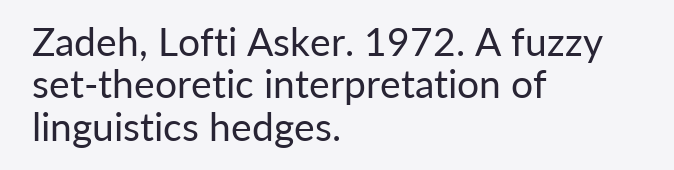Zadeh, Lofti Asker. 1972. A fuzzy set-theoretic interpretation of linguistics hedges.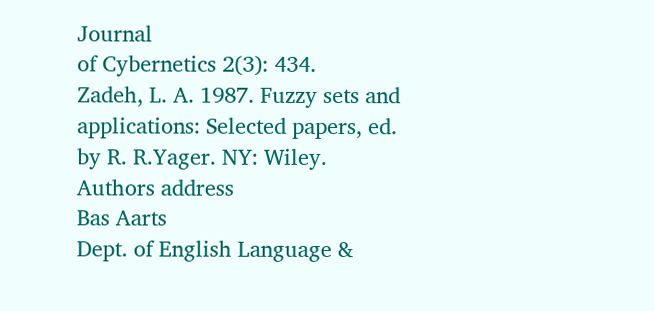Journal
of Cybernetics 2(3): 434.
Zadeh, L. A. 1987. Fuzzy sets and applications: Selected papers, ed. by R. R.Yager. NY: Wiley.
Authors address
Bas Aarts
Dept. of English Language &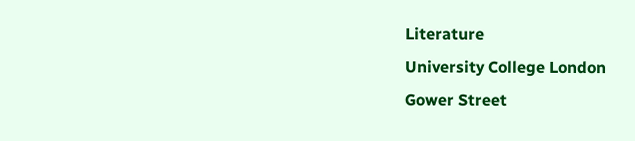Literature
University College London
Gower Street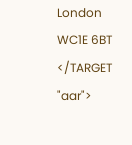London WC1E 6BT
</TARGET "aar">